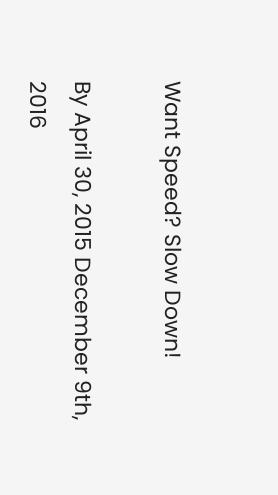Want Speed? Slow Down!

By April 30, 2015 December 9th, 2016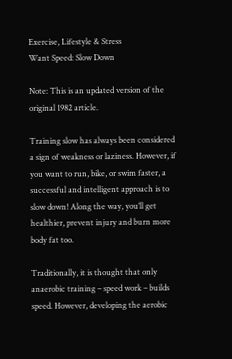Exercise, Lifestyle & Stress
Want Speed: Slow Down

Note: This is an updated version of the original 1982 article.

Training slow has always been considered a sign of weakness or laziness. However, if you want to run, bike, or swim faster, a successful and intelligent approach is to slow down! Along the way, you’ll get healthier, prevent injury and burn more body fat too.

Traditionally, it is thought that only anaerobic training – speed work – builds speed. However, developing the aerobic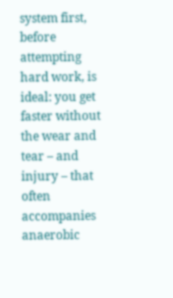system first, before attempting hard work, is ideal: you get faster without the wear and tear – and injury – that often accompanies anaerobic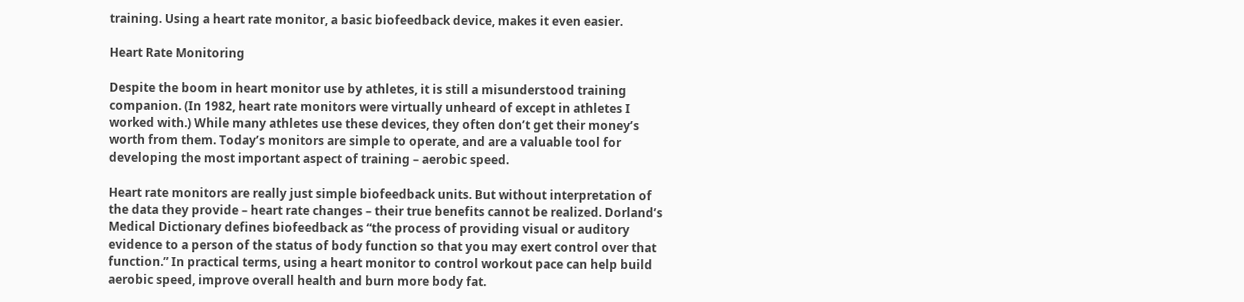training. Using a heart rate monitor, a basic biofeedback device, makes it even easier.

Heart Rate Monitoring

Despite the boom in heart monitor use by athletes, it is still a misunderstood training companion. (In 1982, heart rate monitors were virtually unheard of except in athletes I worked with.) While many athletes use these devices, they often don’t get their money’s worth from them. Today’s monitors are simple to operate, and are a valuable tool for developing the most important aspect of training – aerobic speed.

Heart rate monitors are really just simple biofeedback units. But without interpretation of the data they provide – heart rate changes – their true benefits cannot be realized. Dorland’s Medical Dictionary defines biofeedback as “the process of providing visual or auditory evidence to a person of the status of body function so that you may exert control over that function.” In practical terms, using a heart monitor to control workout pace can help build aerobic speed, improve overall health and burn more body fat.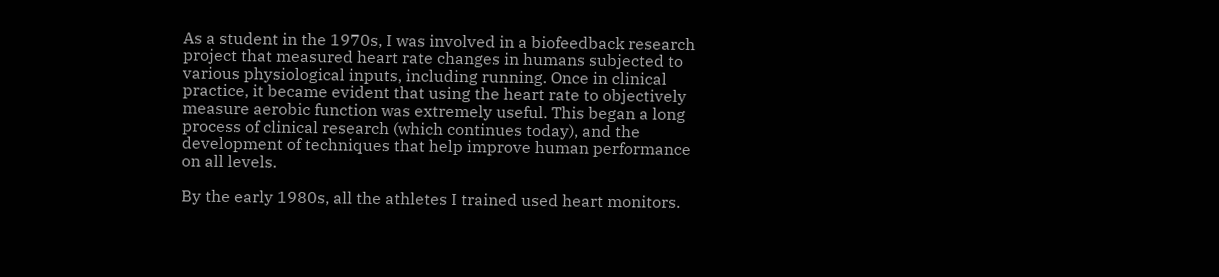As a student in the 1970s, I was involved in a biofeedback research project that measured heart rate changes in humans subjected to various physiological inputs, including running. Once in clinical practice, it became evident that using the heart rate to objectively measure aerobic function was extremely useful. This began a long process of clinical research (which continues today), and the development of techniques that help improve human performance on all levels.

By the early 1980s, all the athletes I trained used heart monitors.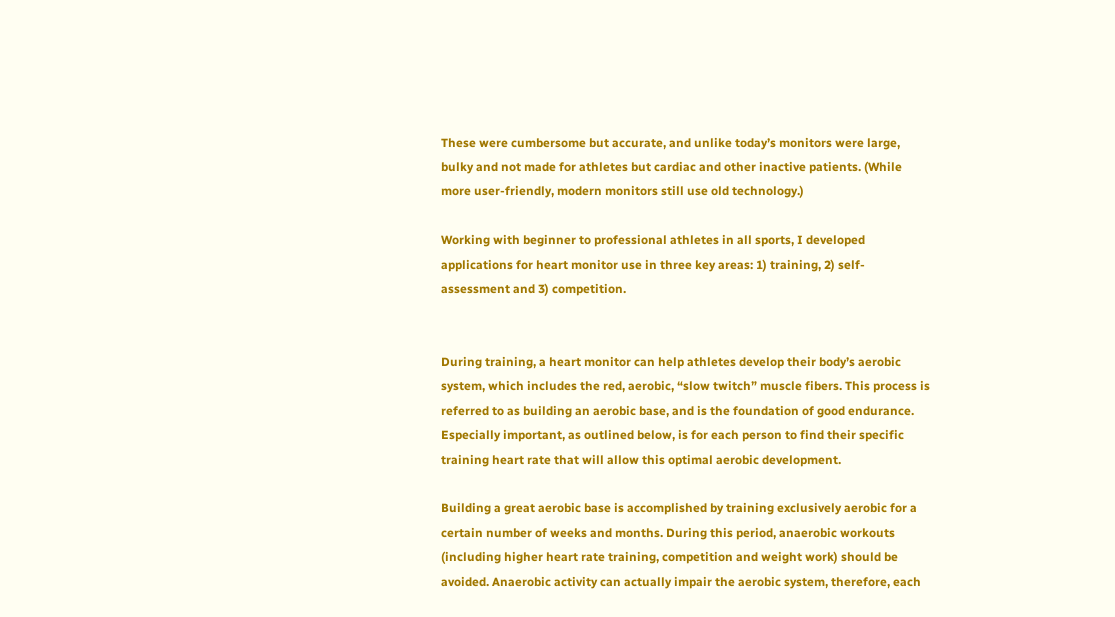These were cumbersome but accurate, and unlike today’s monitors were large, bulky and not made for athletes but cardiac and other inactive patients. (While more user-friendly, modern monitors still use old technology.)

Working with beginner to professional athletes in all sports, I developed applications for heart monitor use in three key areas: 1) training, 2) self-assessment and 3) competition.


During training, a heart monitor can help athletes develop their body’s aerobic system, which includes the red, aerobic, “slow twitch” muscle fibers. This process is referred to as building an aerobic base, and is the foundation of good endurance. Especially important, as outlined below, is for each person to find their specific training heart rate that will allow this optimal aerobic development.

Building a great aerobic base is accomplished by training exclusively aerobic for a certain number of weeks and months. During this period, anaerobic workouts (including higher heart rate training, competition and weight work) should be avoided. Anaerobic activity can actually impair the aerobic system, therefore, each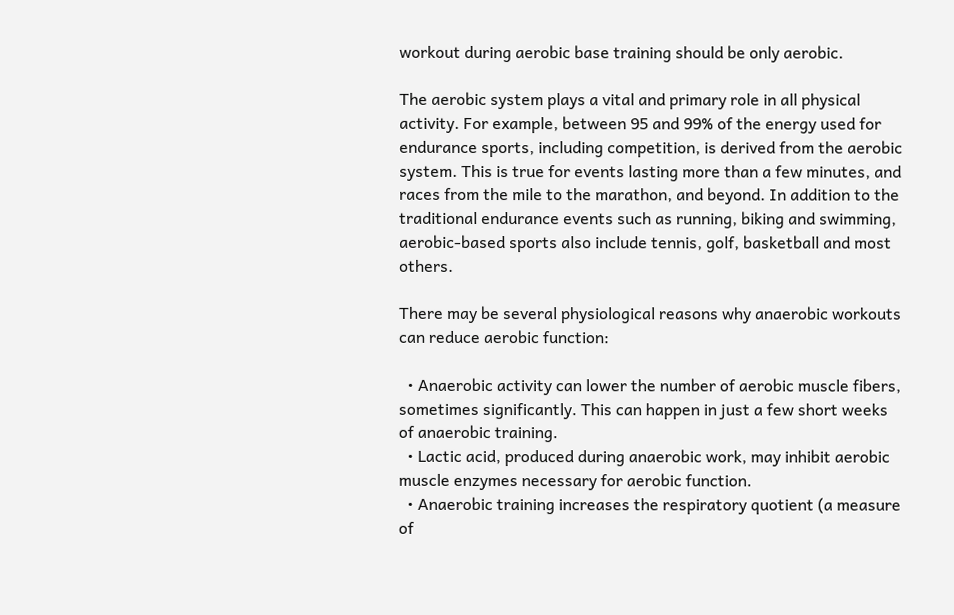workout during aerobic base training should be only aerobic.

The aerobic system plays a vital and primary role in all physical activity. For example, between 95 and 99% of the energy used for endurance sports, including competition, is derived from the aerobic system. This is true for events lasting more than a few minutes, and races from the mile to the marathon, and beyond. In addition to the traditional endurance events such as running, biking and swimming, aerobic-based sports also include tennis, golf, basketball and most others.

There may be several physiological reasons why anaerobic workouts can reduce aerobic function:

  • Anaerobic activity can lower the number of aerobic muscle fibers, sometimes significantly. This can happen in just a few short weeks of anaerobic training.
  • Lactic acid, produced during anaerobic work, may inhibit aerobic muscle enzymes necessary for aerobic function.
  • Anaerobic training increases the respiratory quotient (a measure of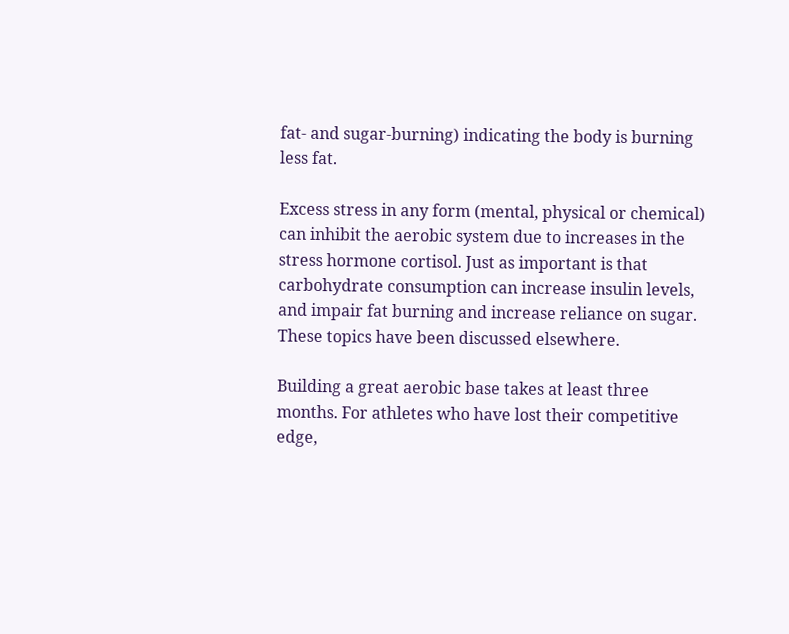fat- and sugar-burning) indicating the body is burning less fat.

Excess stress in any form (mental, physical or chemical) can inhibit the aerobic system due to increases in the stress hormone cortisol. Just as important is that carbohydrate consumption can increase insulin levels, and impair fat burning and increase reliance on sugar. These topics have been discussed elsewhere.

Building a great aerobic base takes at least three months. For athletes who have lost their competitive edge,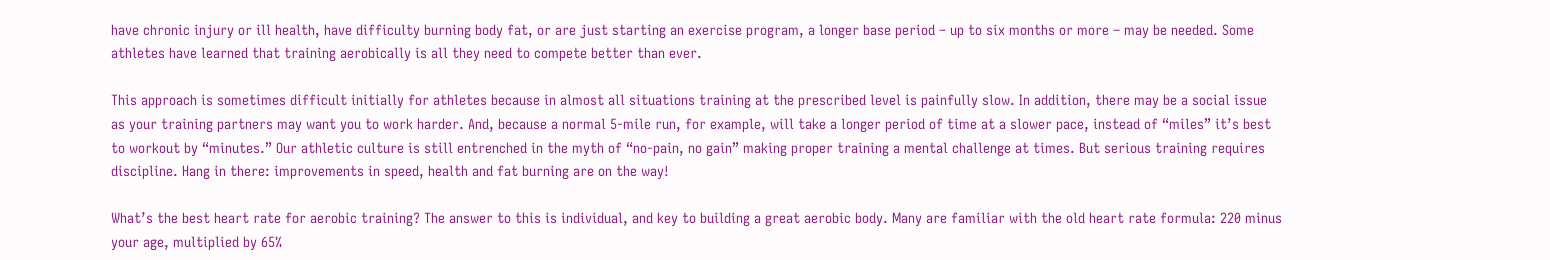have chronic injury or ill health, have difficulty burning body fat, or are just starting an exercise program, a longer base period – up to six months or more – may be needed. Some athletes have learned that training aerobically is all they need to compete better than ever.

This approach is sometimes difficult initially for athletes because in almost all situations training at the prescribed level is painfully slow. In addition, there may be a social issue as your training partners may want you to work harder. And, because a normal 5-mile run, for example, will take a longer period of time at a slower pace, instead of “miles” it’s best to workout by “minutes.” Our athletic culture is still entrenched in the myth of “no-pain, no gain” making proper training a mental challenge at times. But serious training requires discipline. Hang in there: improvements in speed, health and fat burning are on the way!

What’s the best heart rate for aerobic training? The answer to this is individual, and key to building a great aerobic body. Many are familiar with the old heart rate formula: 220 minus your age, multiplied by 65%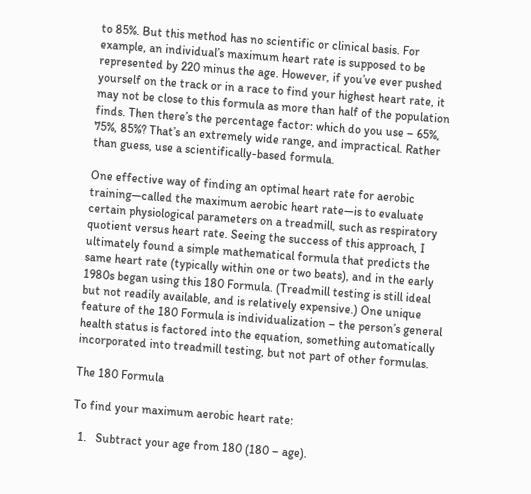to 85%. But this method has no scientific or clinical basis. For example, an individual’s maximum heart rate is supposed to be represented by 220 minus the age. However, if you’ve ever pushed yourself on the track or in a race to find your highest heart rate, it may not be close to this formula as more than half of the population finds. Then there’s the percentage factor: which do you use – 65%, 75%, 85%? That’s an extremely wide range, and impractical. Rather than guess, use a scientifically-based formula.

One effective way of finding an optimal heart rate for aerobic training—called the maximum aerobic heart rate—is to evaluate certain physiological parameters on a treadmill, such as respiratory quotient versus heart rate. Seeing the success of this approach, I ultimately found a simple mathematical formula that predicts the same heart rate (typically within one or two beats), and in the early 1980s began using this 180 Formula. (Treadmill testing is still ideal but not readily available, and is relatively expensive.) One unique feature of the 180 Formula is individualization – the person’s general health status is factored into the equation, something automatically incorporated into treadmill testing, but not part of other formulas.

The 180 Formula

To find your maximum aerobic heart rate:

  1.   Subtract your age from 180 (180 – age).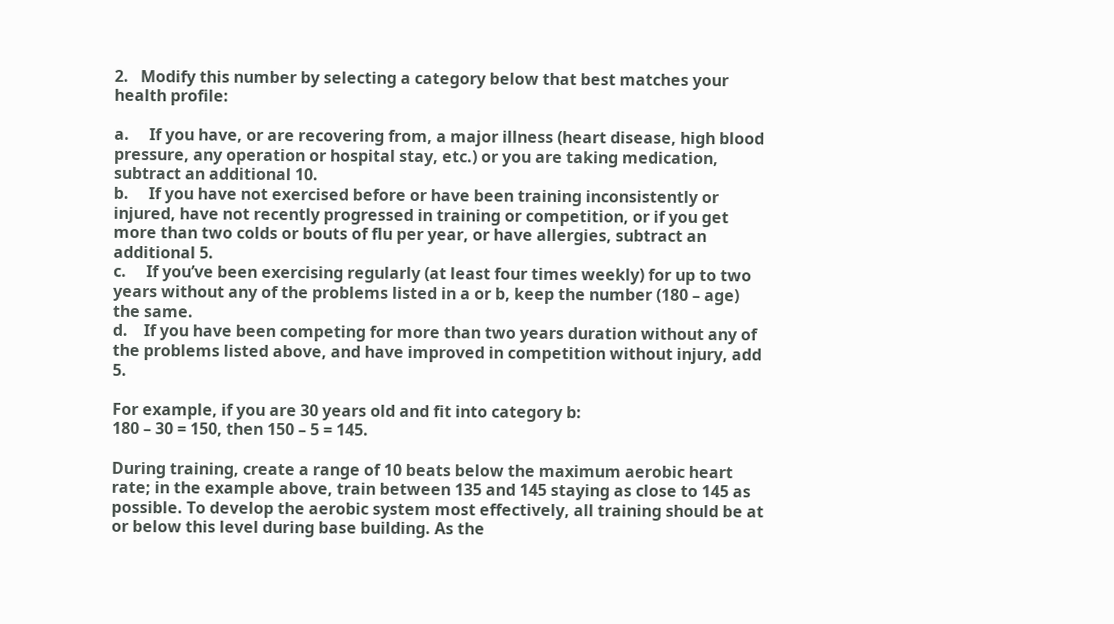2.   Modify this number by selecting a category below that best matches your health profile:

a.     If you have, or are recovering from, a major illness (heart disease, high blood pressure, any operation or hospital stay, etc.) or you are taking medication, subtract an additional 10.
b.     If you have not exercised before or have been training inconsistently or injured, have not recently progressed in training or competition, or if you get more than two colds or bouts of flu per year, or have allergies, subtract an additional 5.
c.     If you’ve been exercising regularly (at least four times weekly) for up to two years without any of the problems listed in a or b, keep the number (180 – age) the same.
d.    If you have been competing for more than two years duration without any of the problems listed above, and have improved in competition without injury, add 5.

For example, if you are 30 years old and fit into category b:
180 – 30 = 150, then 150 – 5 = 145.

During training, create a range of 10 beats below the maximum aerobic heart rate; in the example above, train between 135 and 145 staying as close to 145 as possible. To develop the aerobic system most effectively, all training should be at or below this level during base building. As the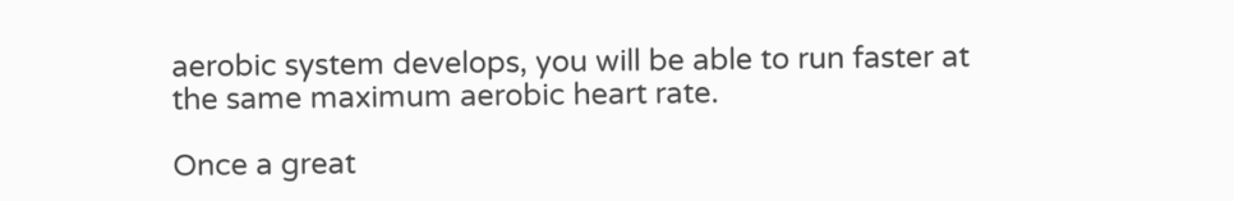aerobic system develops, you will be able to run faster at the same maximum aerobic heart rate.

Once a great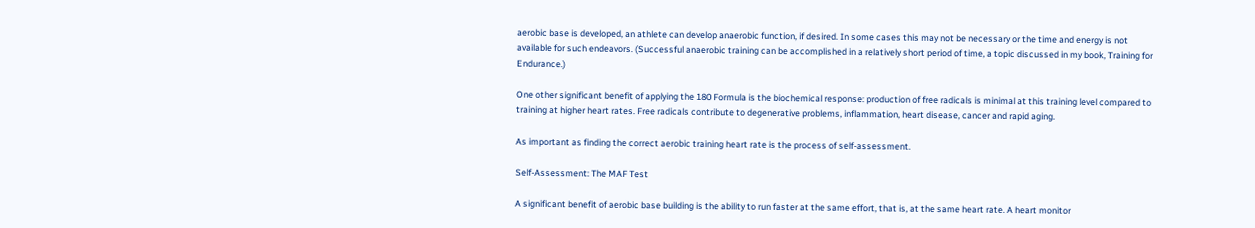aerobic base is developed, an athlete can develop anaerobic function, if desired. In some cases this may not be necessary or the time and energy is not available for such endeavors. (Successful anaerobic training can be accomplished in a relatively short period of time, a topic discussed in my book, Training for Endurance.)

One other significant benefit of applying the 180 Formula is the biochemical response: production of free radicals is minimal at this training level compared to training at higher heart rates. Free radicals contribute to degenerative problems, inflammation, heart disease, cancer and rapid aging.

As important as finding the correct aerobic training heart rate is the process of self-assessment.

Self-Assessment: The MAF Test

A significant benefit of aerobic base building is the ability to run faster at the same effort, that is, at the same heart rate. A heart monitor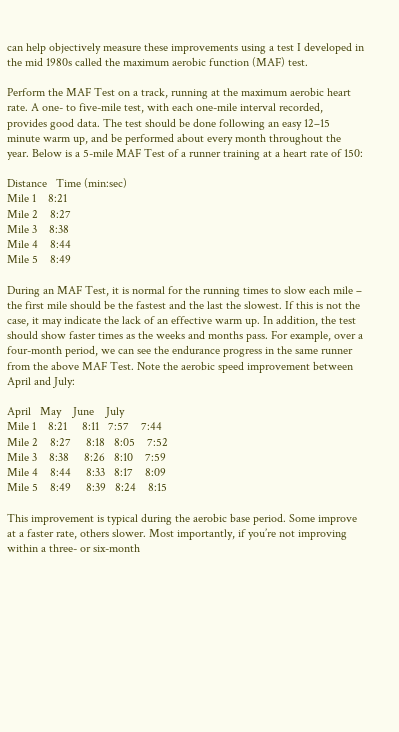can help objectively measure these improvements using a test I developed in the mid 1980s called the maximum aerobic function (MAF) test.

Perform the MAF Test on a track, running at the maximum aerobic heart rate. A one- to five-mile test, with each one-mile interval recorded, provides good data. The test should be done following an easy 12–15 minute warm up, and be performed about every month throughout the year. Below is a 5-mile MAF Test of a runner training at a heart rate of 150:

Distance   Time (min:sec)
Mile 1    8:21
Mile 2    8:27
Mile 3    8:38
Mile 4    8:44
Mile 5    8:49

During an MAF Test, it is normal for the running times to slow each mile – the first mile should be the fastest and the last the slowest. If this is not the case, it may indicate the lack of an effective warm up. In addition, the test should show faster times as the weeks and months pass. For example, over a four-month period, we can see the endurance progress in the same runner from the above MAF Test. Note the aerobic speed improvement between April and July:

April   May    June    July
Mile 1    8:21     8:11   7:57    7:44
Mile 2    8:27     8:18   8:05    7:52
Mile 3    8:38     8:26   8:10    7:59
Mile 4    8:44     8:33   8:17    8:09
Mile 5    8:49     8:39   8:24    8:15

This improvement is typical during the aerobic base period. Some improve at a faster rate, others slower. Most importantly, if you’re not improving within a three- or six-month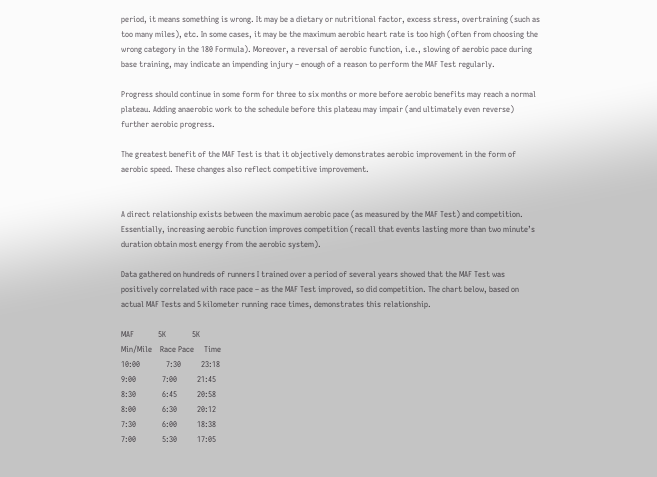period, it means something is wrong. It may be a dietary or nutritional factor, excess stress, overtraining (such as too many miles), etc. In some cases, it may be the maximum aerobic heart rate is too high (often from choosing the wrong category in the 180 Formula). Moreover, a reversal of aerobic function, i.e., slowing of aerobic pace during base training, may indicate an impending injury – enough of a reason to perform the MAF Test regularly.

Progress should continue in some form for three to six months or more before aerobic benefits may reach a normal plateau. Adding anaerobic work to the schedule before this plateau may impair (and ultimately even reverse) further aerobic progress.

The greatest benefit of the MAF Test is that it objectively demonstrates aerobic improvement in the form of aerobic speed. These changes also reflect competitive improvement.


A direct relationship exists between the maximum aerobic pace (as measured by the MAF Test) and competition. Essentially, increasing aerobic function improves competition (recall that events lasting more than two minute’s duration obtain most energy from the aerobic system).

Data gathered on hundreds of runners I trained over a period of several years showed that the MAF Test was positively correlated with race pace – as the MAF Test improved, so did competition. The chart below, based on actual MAF Tests and 5 kilometer running race times, demonstrates this relationship.

MAF            5K             5K
Min/Mile    Race Pace     Time
10:00             7:30          23:18
9:00             7:00          21:45
8:30             6:45          20:58
8:00             6:30          20:12
7:30             6:00          18:38
7:00             5:30          17:05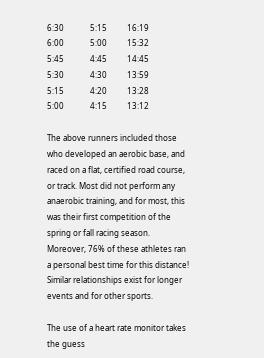6:30             5:15          16:19
6:00             5:00          15:32
5:45             4:45          14:45
5:30             4:30          13:59
5:15             4:20          13:28
5:00             4:15          13:12

The above runners included those who developed an aerobic base, and raced on a flat, certified road course, or track. Most did not perform any anaerobic training, and for most, this was their first competition of the spring or fall racing season. Moreover, 76% of these athletes ran a personal best time for this distance! Similar relationships exist for longer events and for other sports.

The use of a heart rate monitor takes the guess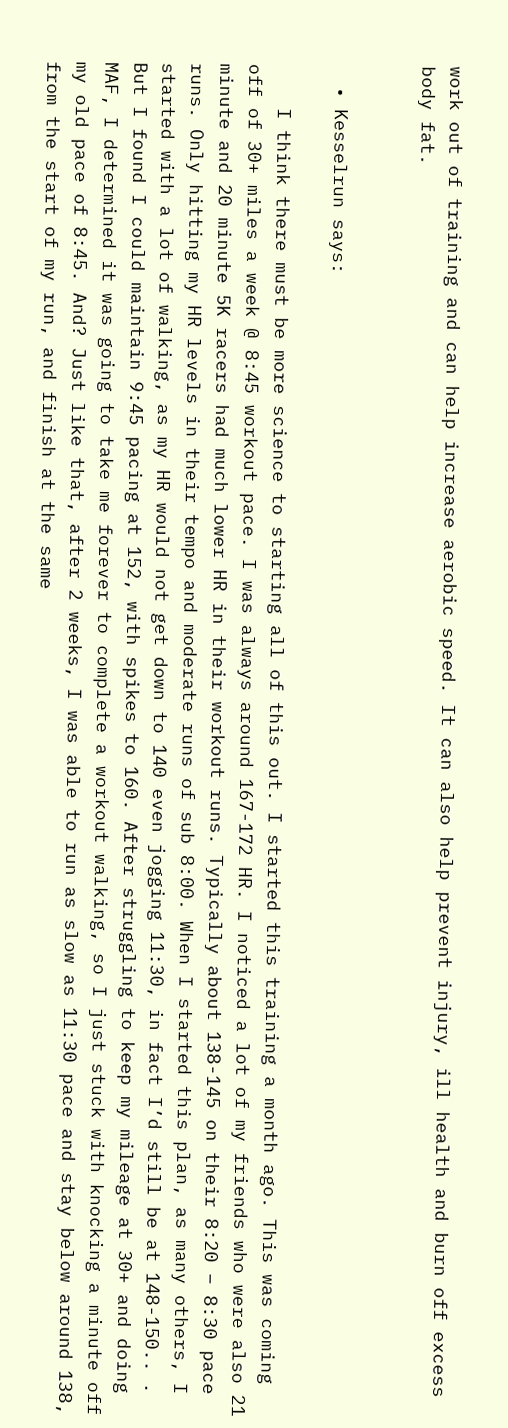work out of training and can help increase aerobic speed. It can also help prevent injury, ill health and burn off excess body fat.


  • Kesselrun says:

    I think there must be more science to starting all of this out. I started this training a month ago. This was coming off of 30+ miles a week @ 8:45 workout pace. I was always around 167-172 HR. I noticed a lot of my friends who were also 21 minute and 20 minute 5K racers had much lower HR in their workout runs. Typically about 138-145 on their 8:20 – 8:30 pace runs. Only hitting my HR levels in their tempo and moderate runs of sub 8:00. When I started this plan, as many others, I started with a lot of walking, as my HR would not get down to 140 even jogging 11:30, in fact I’d still be at 148-150.. . But I found I could maintain 9:45 pacing at 152, with spikes to 160. After struggling to keep my mileage at 30+ and doing MAF, I determined it was going to take me forever to complete a workout walking, so I just stuck with knocking a minute off my old pace of 8:45. And? Just like that, after 2 weeks, I was able to run as slow as 11:30 pace and stay below around 138, from the start of my run, and finish at the same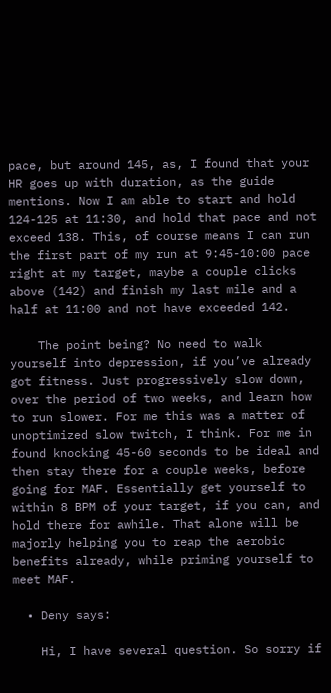pace, but around 145, as, I found that your HR goes up with duration, as the guide mentions. Now I am able to start and hold 124-125 at 11:30, and hold that pace and not exceed 138. This, of course means I can run the first part of my run at 9:45-10:00 pace right at my target, maybe a couple clicks above (142) and finish my last mile and a half at 11:00 and not have exceeded 142.

    The point being? No need to walk yourself into depression, if you’ve already got fitness. Just progressively slow down, over the period of two weeks, and learn how to run slower. For me this was a matter of unoptimized slow twitch, I think. For me in found knocking 45-60 seconds to be ideal and then stay there for a couple weeks, before going for MAF. Essentially get yourself to within 8 BPM of your target, if you can, and hold there for awhile. That alone will be majorly helping you to reap the aerobic benefits already, while priming yourself to meet MAF.

  • Deny says:

    Hi, I have several question. So sorry if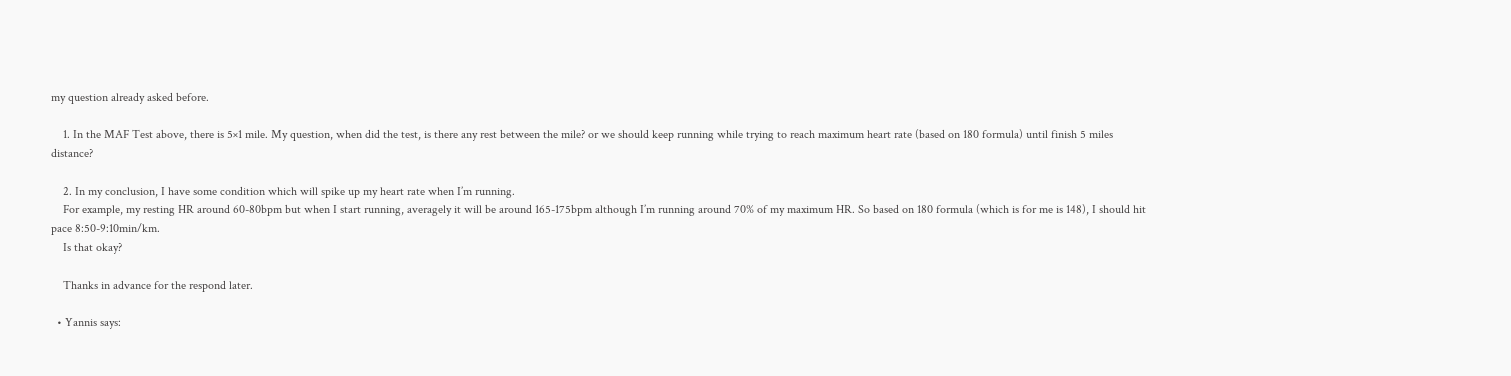my question already asked before.

    1. In the MAF Test above, there is 5×1 mile. My question, when did the test, is there any rest between the mile? or we should keep running while trying to reach maximum heart rate (based on 180 formula) until finish 5 miles distance?

    2. In my conclusion, I have some condition which will spike up my heart rate when I’m running.
    For example, my resting HR around 60-80bpm but when I start running, averagely it will be around 165-175bpm although I’m running around 70% of my maximum HR. So based on 180 formula (which is for me is 148), I should hit pace 8:50-9:10min/km.
    Is that okay?

    Thanks in advance for the respond later.

  • Yannis says: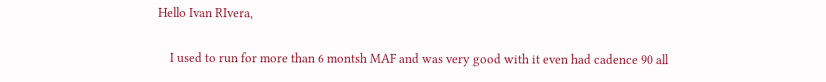Hello Ivan RIvera,

    I used to run for more than 6 montsh MAF and was very good with it even had cadence 90 all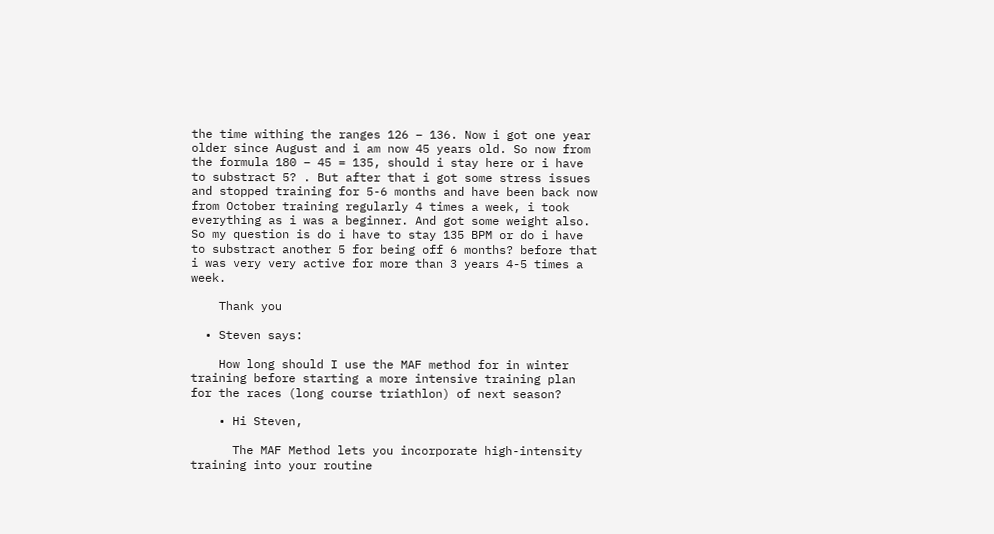the time withing the ranges 126 – 136. Now i got one year older since August and i am now 45 years old. So now from the formula 180 – 45 = 135, should i stay here or i have to substract 5? . But after that i got some stress issues and stopped training for 5-6 months and have been back now from October training regularly 4 times a week, i took everything as i was a beginner. And got some weight also. So my question is do i have to stay 135 BPM or do i have to substract another 5 for being off 6 months? before that i was very very active for more than 3 years 4-5 times a week.

    Thank you

  • Steven says:

    How long should I use the MAF method for in winter training before starting a more intensive training plan for the races (long course triathlon) of next season?

    • Hi Steven,

      The MAF Method lets you incorporate high-intensity training into your routine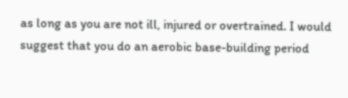as long as you are not ill, injured or overtrained. I would suggest that you do an aerobic base-building period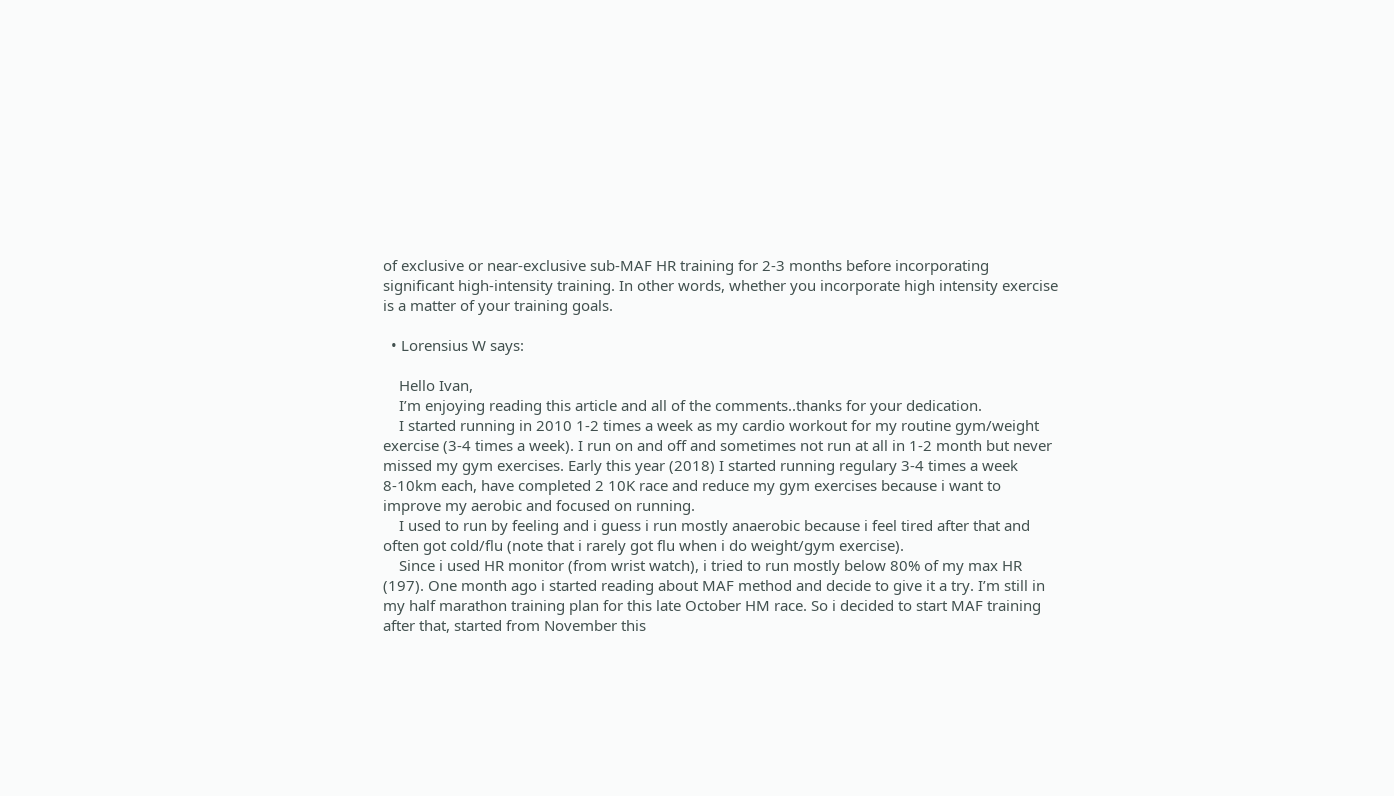of exclusive or near-exclusive sub-MAF HR training for 2-3 months before incorporating significant high-intensity training. In other words, whether you incorporate high intensity exercise is a matter of your training goals.

  • Lorensius W says:

    Hello Ivan,
    I’m enjoying reading this article and all of the comments..thanks for your dedication.
    I started running in 2010 1-2 times a week as my cardio workout for my routine gym/weight exercise (3-4 times a week). I run on and off and sometimes not run at all in 1-2 month but never missed my gym exercises. Early this year (2018) I started running regulary 3-4 times a week 8-10km each, have completed 2 10K race and reduce my gym exercises because i want to improve my aerobic and focused on running.
    I used to run by feeling and i guess i run mostly anaerobic because i feel tired after that and often got cold/flu (note that i rarely got flu when i do weight/gym exercise).
    Since i used HR monitor (from wrist watch), i tried to run mostly below 80% of my max HR (197). One month ago i started reading about MAF method and decide to give it a try. I’m still in my half marathon training plan for this late October HM race. So i decided to start MAF training after that, started from November this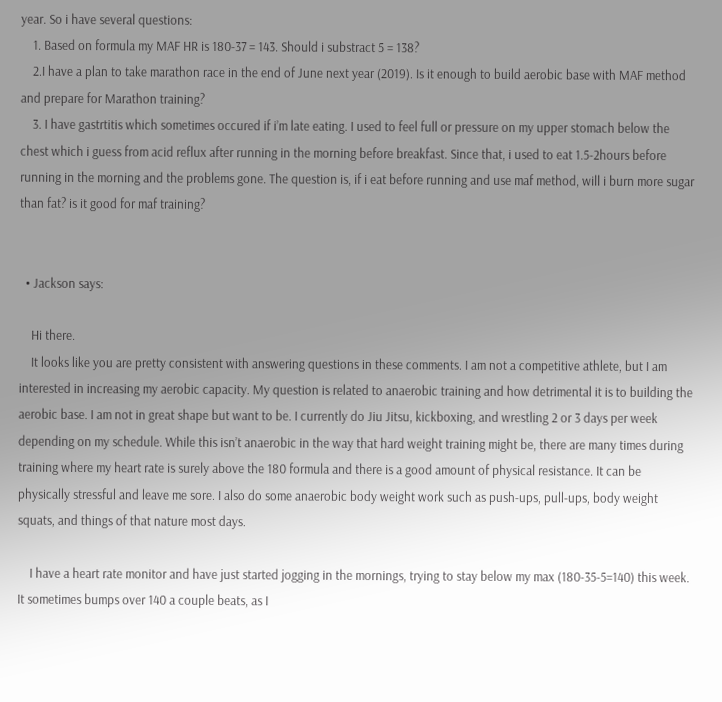year. So i have several questions:
    1. Based on formula my MAF HR is 180-37 = 143. Should i substract 5 = 138?
    2.I have a plan to take marathon race in the end of June next year (2019). Is it enough to build aerobic base with MAF method and prepare for Marathon training?
    3. I have gastrtitis which sometimes occured if i’m late eating. I used to feel full or pressure on my upper stomach below the chest which i guess from acid reflux after running in the morning before breakfast. Since that, i used to eat 1.5-2hours before running in the morning and the problems gone. The question is, if i eat before running and use maf method, will i burn more sugar than fat? is it good for maf training?


  • Jackson says:

    Hi there.
    It looks like you are pretty consistent with answering questions in these comments. I am not a competitive athlete, but I am interested in increasing my aerobic capacity. My question is related to anaerobic training and how detrimental it is to building the aerobic base. I am not in great shape but want to be. I currently do Jiu Jitsu, kickboxing, and wrestling 2 or 3 days per week depending on my schedule. While this isn’t anaerobic in the way that hard weight training might be, there are many times during training where my heart rate is surely above the 180 formula and there is a good amount of physical resistance. It can be physically stressful and leave me sore. I also do some anaerobic body weight work such as push-ups, pull-ups, body weight squats, and things of that nature most days.

    I have a heart rate monitor and have just started jogging in the mornings, trying to stay below my max (180-35-5=140) this week. It sometimes bumps over 140 a couple beats, as I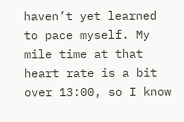haven’t yet learned to pace myself. My mile time at that heart rate is a bit over 13:00, so I know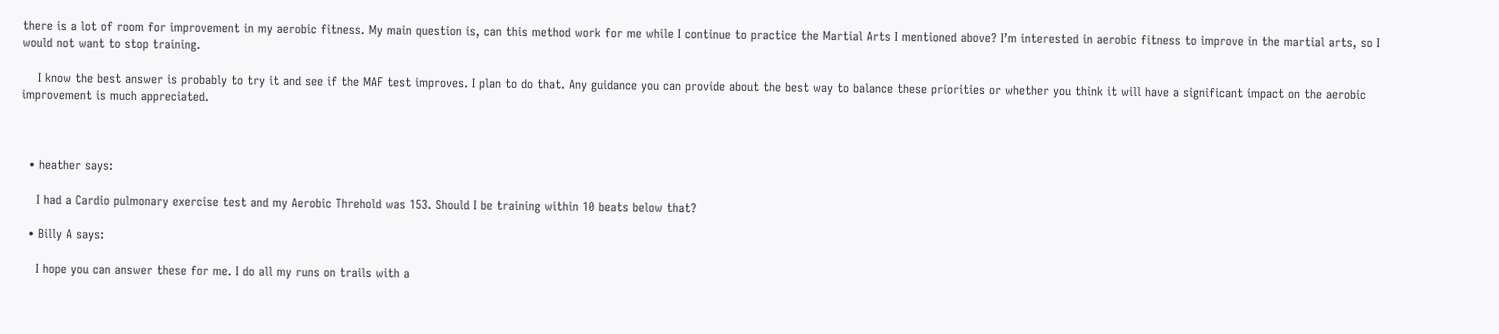there is a lot of room for improvement in my aerobic fitness. My main question is, can this method work for me while I continue to practice the Martial Arts I mentioned above? I’m interested in aerobic fitness to improve in the martial arts, so I would not want to stop training.

    I know the best answer is probably to try it and see if the MAF test improves. I plan to do that. Any guidance you can provide about the best way to balance these priorities or whether you think it will have a significant impact on the aerobic improvement is much appreciated.



  • heather says:

    I had a Cardio pulmonary exercise test and my Aerobic Threhold was 153. Should I be training within 10 beats below that?

  • Billy A says:

    I hope you can answer these for me. I do all my runs on trails with a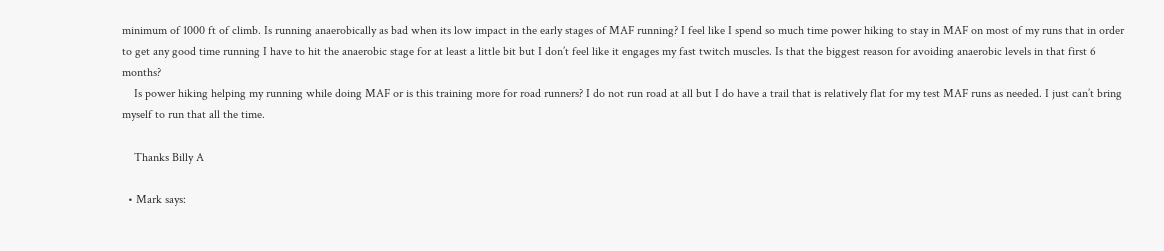minimum of 1000 ft of climb. Is running anaerobically as bad when its low impact in the early stages of MAF running? I feel like I spend so much time power hiking to stay in MAF on most of my runs that in order to get any good time running I have to hit the anaerobic stage for at least a little bit but I don’t feel like it engages my fast twitch muscles. Is that the biggest reason for avoiding anaerobic levels in that first 6 months?
    Is power hiking helping my running while doing MAF or is this training more for road runners? I do not run road at all but I do have a trail that is relatively flat for my test MAF runs as needed. I just can’t bring myself to run that all the time.

    Thanks Billy A

  • Mark says: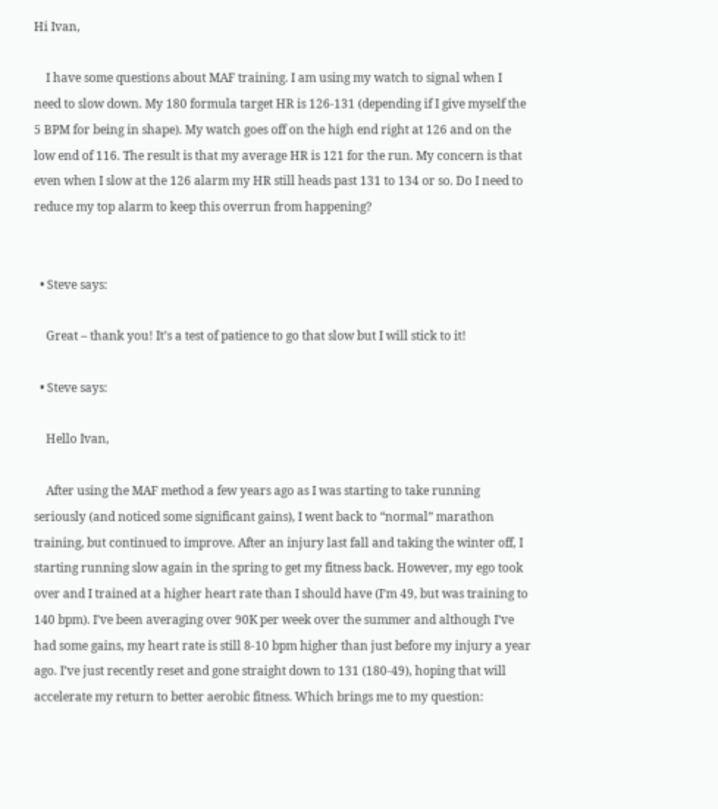Hi Ivan,

    I have some questions about MAF training. I am using my watch to signal when I need to slow down. My 180 formula target HR is 126-131 (depending if I give myself the 5 BPM for being in shape). My watch goes off on the high end right at 126 and on the low end of 116. The result is that my average HR is 121 for the run. My concern is that even when I slow at the 126 alarm my HR still heads past 131 to 134 or so. Do I need to reduce my top alarm to keep this overrun from happening?


  • Steve says:

    Great – thank you! It’s a test of patience to go that slow but I will stick to it!

  • Steve says:

    Hello Ivan,

    After using the MAF method a few years ago as I was starting to take running seriously (and noticed some significant gains), I went back to “normal” marathon training, but continued to improve. After an injury last fall and taking the winter off, I starting running slow again in the spring to get my fitness back. However, my ego took over and I trained at a higher heart rate than I should have (I’m 49, but was training to 140 bpm). I’ve been averaging over 90K per week over the summer and although I’ve had some gains, my heart rate is still 8-10 bpm higher than just before my injury a year ago. I’ve just recently reset and gone straight down to 131 (180-49), hoping that will accelerate my return to better aerobic fitness. Which brings me to my question: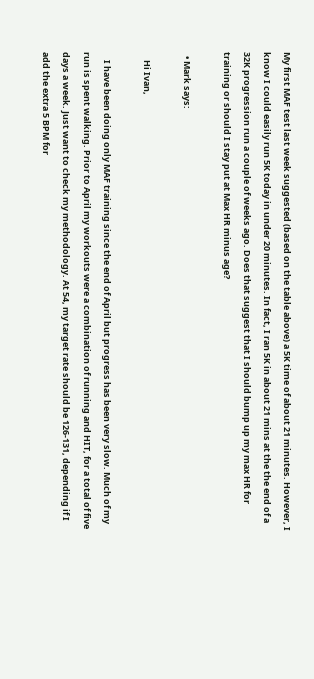My first MAF test last week suggested (based on the table above) a 5K time of about 21 minutes. However, I know I could easily run 5K today in under 20 minutes. In fact, I ran 5K in about 21 mins at the the end of a 32K progression run a couple of weeks ago. Does that suggest that I should bump up my max HR for training or should I stay put at Max HR minus age?

  • Mark says:

    Hi Ivan,

    I have been doing only MAF training since the end of April but progress has been very slow. Much of my run is spent walking. Prior to April my workouts were a combination of running and HIT, for a total of five days a week. Just want to check my methodology. At 54, my target rate should be 126-131, depending if I add the extra 5 BPM for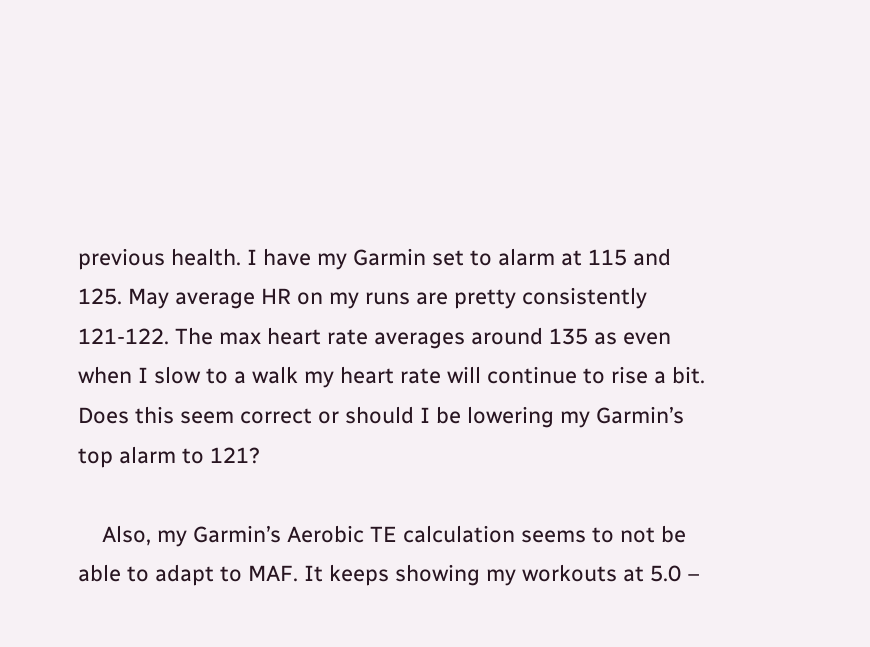previous health. I have my Garmin set to alarm at 115 and 125. May average HR on my runs are pretty consistently 121-122. The max heart rate averages around 135 as even when I slow to a walk my heart rate will continue to rise a bit. Does this seem correct or should I be lowering my Garmin’s top alarm to 121?

    Also, my Garmin’s Aerobic TE calculation seems to not be able to adapt to MAF. It keeps showing my workouts at 5.0 –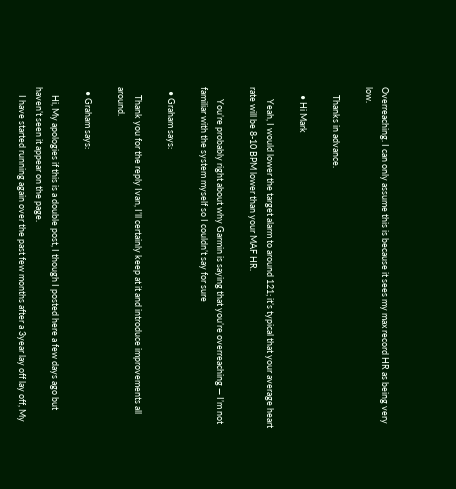Overreaching. I can only assume this is because it sees my max record HR as being very low.

    Thanks in advance.

    • Hi Mark

      Yeah, I would lower the target alarm to around 121; it’s typical that your average heart rate will be 8-10 BPM lower than your MAF HR.

      You’re probably right about why Garmin is saying that you’re overreaching — I’m not familiar with the system myself so I couldn’t say for sure

  • Graham says:

    Thank you for the reply Ivan, I’ll certainly keep at it and introduce improvements all around.

  • Graham says:

    Hi, My apologies if this is a double post, I though I posted here a few days ago but haven’t seen it appear on the page.
    I have started running again over the past few months after a 3year lay off lay off, My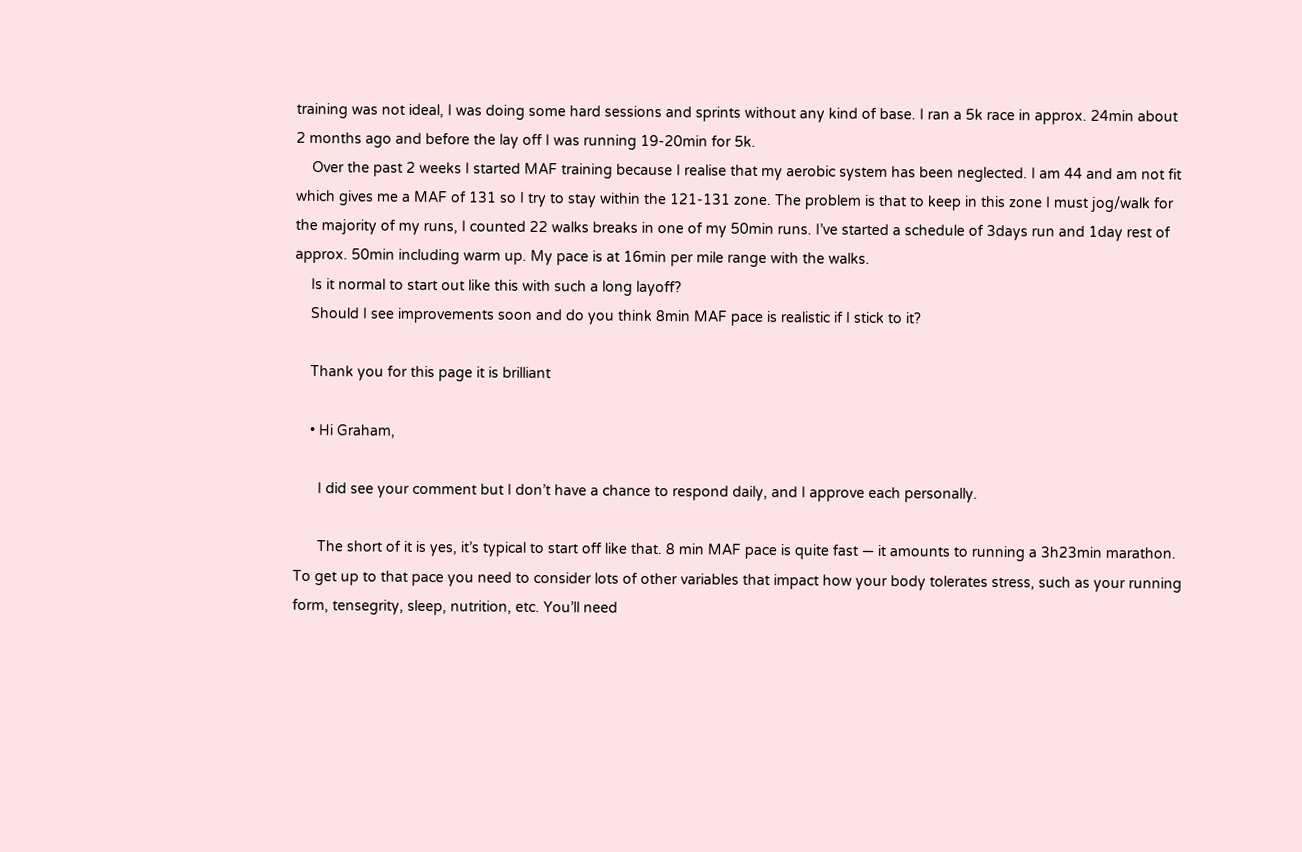training was not ideal, I was doing some hard sessions and sprints without any kind of base. I ran a 5k race in approx. 24min about 2 months ago and before the lay off I was running 19-20min for 5k.
    Over the past 2 weeks I started MAF training because I realise that my aerobic system has been neglected. I am 44 and am not fit which gives me a MAF of 131 so I try to stay within the 121-131 zone. The problem is that to keep in this zone I must jog/walk for the majority of my runs, I counted 22 walks breaks in one of my 50min runs. I’ve started a schedule of 3days run and 1day rest of approx. 50min including warm up. My pace is at 16min per mile range with the walks.
    Is it normal to start out like this with such a long layoff?
    Should I see improvements soon and do you think 8min MAF pace is realistic if I stick to it?

    Thank you for this page it is brilliant

    • Hi Graham,

      I did see your comment but I don’t have a chance to respond daily, and I approve each personally.

      The short of it is yes, it’s typical to start off like that. 8 min MAF pace is quite fast — it amounts to running a 3h23min marathon. To get up to that pace you need to consider lots of other variables that impact how your body tolerates stress, such as your running form, tensegrity, sleep, nutrition, etc. You’ll need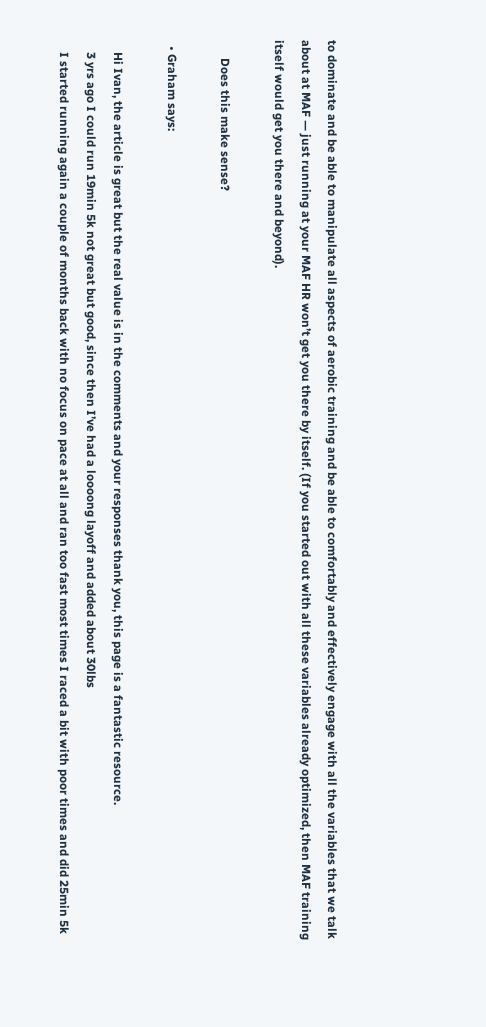to dominate and be able to manipulate all aspects of aerobic training and be able to comfortably and effectively engage with all the variables that we talk about at MAF — just running at your MAF HR won’t get you there by itself. (If you started out with all these variables already optimized, then MAF training itself would get you there and beyond).

      Does this make sense?

  • Graham says:

    Hi Ivan, the article is great but the real value is in the comments and your responses thank you, this page is a fantastic resource.
    3 yrs ago I could run 19min 5k not great but good, since then I’ve had a loooong layoff and added about 30lbs
    I started running again a couple of months back with no focus on pace at all and ran too fast most times I raced a bit with poor times and did 25min 5k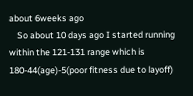about 6weeks ago
    So about 10 days ago I started running within the 121-131 range which is 180-44(age)-5(poor fitness due to layoff)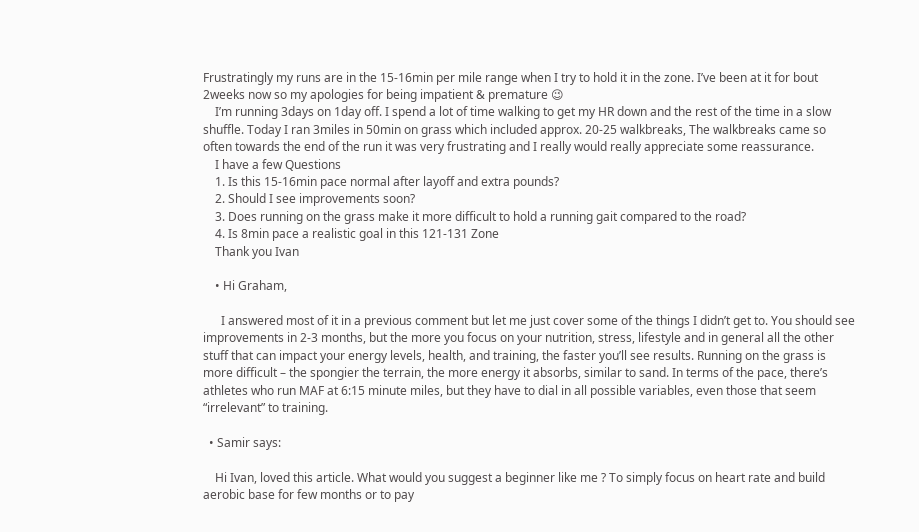Frustratingly my runs are in the 15-16min per mile range when I try to hold it in the zone. I’ve been at it for bout 2weeks now so my apologies for being impatient & premature 😉
    I’m running 3days on 1day off. I spend a lot of time walking to get my HR down and the rest of the time in a slow shuffle. Today I ran 3miles in 50min on grass which included approx. 20-25 walkbreaks, The walkbreaks came so often towards the end of the run it was very frustrating and I really would really appreciate some reassurance.
    I have a few Questions
    1. Is this 15-16min pace normal after layoff and extra pounds?
    2. Should I see improvements soon?
    3. Does running on the grass make it more difficult to hold a running gait compared to the road?
    4. Is 8min pace a realistic goal in this 121-131 Zone
    Thank you Ivan

    • Hi Graham,

      I answered most of it in a previous comment but let me just cover some of the things I didn’t get to. You should see improvements in 2-3 months, but the more you focus on your nutrition, stress, lifestyle and in general all the other stuff that can impact your energy levels, health, and training, the faster you’ll see results. Running on the grass is more difficult – the spongier the terrain, the more energy it absorbs, similar to sand. In terms of the pace, there’s athletes who run MAF at 6:15 minute miles, but they have to dial in all possible variables, even those that seem “irrelevant” to training.

  • Samir says:

    Hi Ivan, loved this article. What would you suggest a beginner like me ? To simply focus on heart rate and build aerobic base for few months or to pay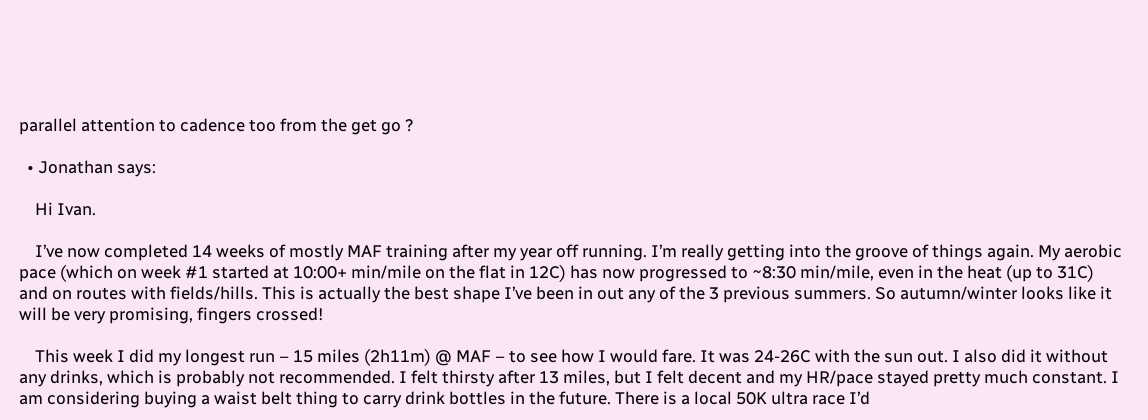parallel attention to cadence too from the get go ?

  • Jonathan says:

    Hi Ivan.

    I’ve now completed 14 weeks of mostly MAF training after my year off running. I’m really getting into the groove of things again. My aerobic pace (which on week #1 started at 10:00+ min/mile on the flat in 12C) has now progressed to ~8:30 min/mile, even in the heat (up to 31C) and on routes with fields/hills. This is actually the best shape I’ve been in out any of the 3 previous summers. So autumn/winter looks like it will be very promising, fingers crossed!

    This week I did my longest run – 15 miles (2h11m) @ MAF – to see how I would fare. It was 24-26C with the sun out. I also did it without any drinks, which is probably not recommended. I felt thirsty after 13 miles, but I felt decent and my HR/pace stayed pretty much constant. I am considering buying a waist belt thing to carry drink bottles in the future. There is a local 50K ultra race I’d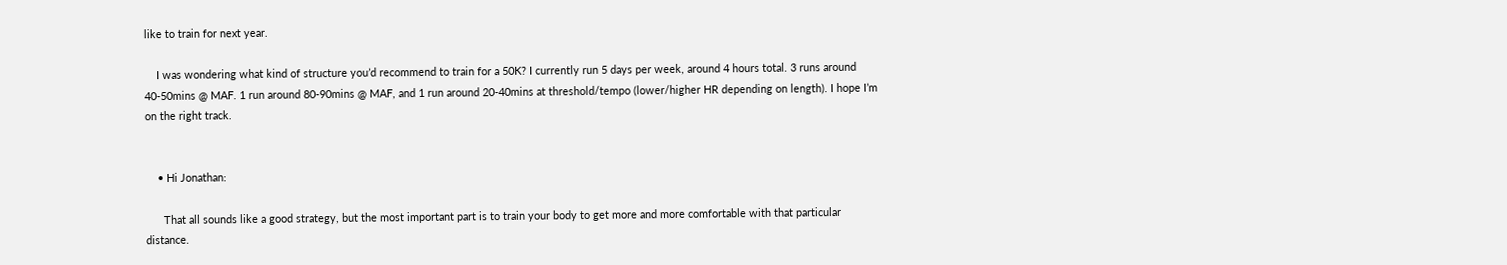like to train for next year.

    I was wondering what kind of structure you’d recommend to train for a 50K? I currently run 5 days per week, around 4 hours total. 3 runs around 40-50mins @ MAF. 1 run around 80-90mins @ MAF, and 1 run around 20-40mins at threshold/tempo (lower/higher HR depending on length). I hope I’m on the right track.


    • Hi Jonathan:

      That all sounds like a good strategy, but the most important part is to train your body to get more and more comfortable with that particular distance.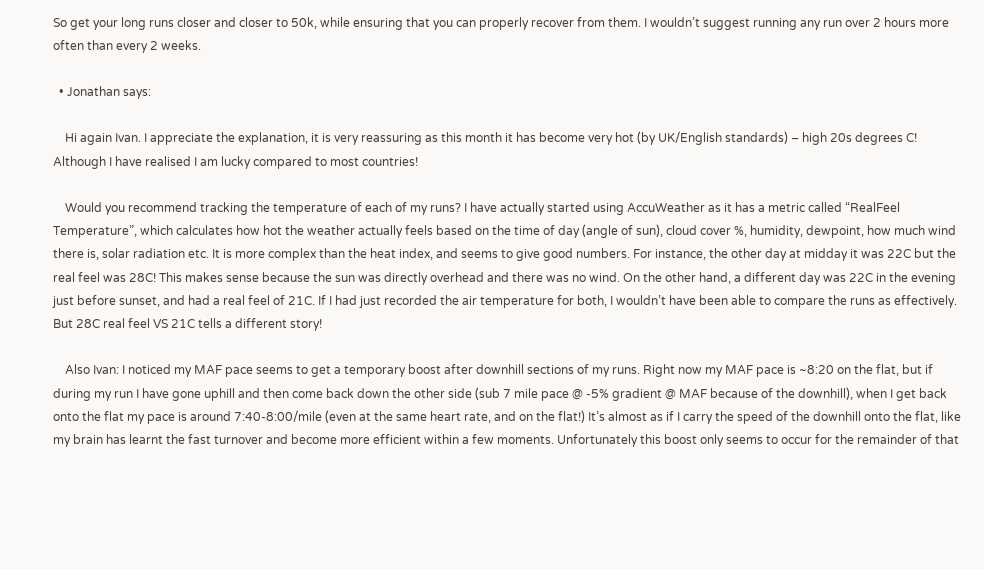So get your long runs closer and closer to 50k, while ensuring that you can properly recover from them. I wouldn’t suggest running any run over 2 hours more often than every 2 weeks.

  • Jonathan says:

    Hi again Ivan. I appreciate the explanation, it is very reassuring as this month it has become very hot (by UK/English standards) – high 20s degrees C! Although I have realised I am lucky compared to most countries!

    Would you recommend tracking the temperature of each of my runs? I have actually started using AccuWeather as it has a metric called “RealFeel Temperature”, which calculates how hot the weather actually feels based on the time of day (angle of sun), cloud cover %, humidity, dewpoint, how much wind there is, solar radiation etc. It is more complex than the heat index, and seems to give good numbers. For instance, the other day at midday it was 22C but the real feel was 28C! This makes sense because the sun was directly overhead and there was no wind. On the other hand, a different day was 22C in the evening just before sunset, and had a real feel of 21C. If I had just recorded the air temperature for both, I wouldn’t have been able to compare the runs as effectively. But 28C real feel VS 21C tells a different story!

    Also Ivan: I noticed my MAF pace seems to get a temporary boost after downhill sections of my runs. Right now my MAF pace is ~8:20 on the flat, but if during my run I have gone uphill and then come back down the other side (sub 7 mile pace @ -5% gradient @ MAF because of the downhill), when I get back onto the flat my pace is around 7:40-8:00/mile (even at the same heart rate, and on the flat!) It’s almost as if I carry the speed of the downhill onto the flat, like my brain has learnt the fast turnover and become more efficient within a few moments. Unfortunately this boost only seems to occur for the remainder of that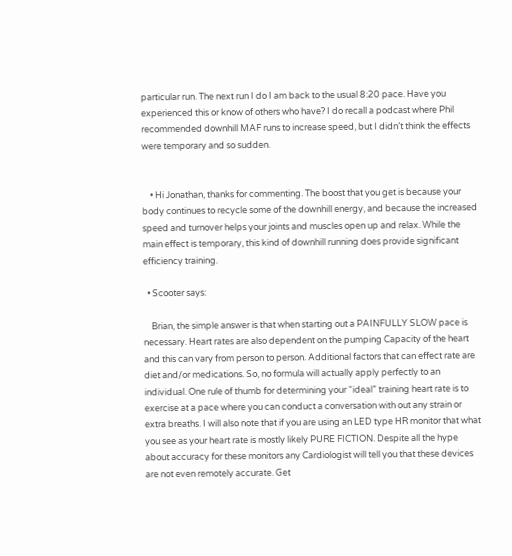particular run. The next run I do I am back to the usual 8:20 pace. Have you experienced this or know of others who have? I do recall a podcast where Phil recommended downhill MAF runs to increase speed, but I didn’t think the effects were temporary and so sudden.


    • Hi Jonathan, thanks for commenting. The boost that you get is because your body continues to recycle some of the downhill energy, and because the increased speed and turnover helps your joints and muscles open up and relax. While the main effect is temporary, this kind of downhill running does provide significant efficiency training.

  • Scooter says:

    Brian, the simple answer is that when starting out a PAINFULLY SLOW pace is necessary. Heart rates are also dependent on the pumping Capacity of the heart and this can vary from person to person. Additional factors that can effect rate are diet and/or medications. So, no formula will actually apply perfectly to an individual. One rule of thumb for determining your “ideal” training heart rate is to exercise at a pace where you can conduct a conversation with out any strain or extra breaths. I will also note that if you are using an LED type HR monitor that what you see as your heart rate is mostly likely PURE FICTION. Despite all the hype about accuracy for these monitors any Cardiologist will tell you that these devices are not even remotely accurate. Get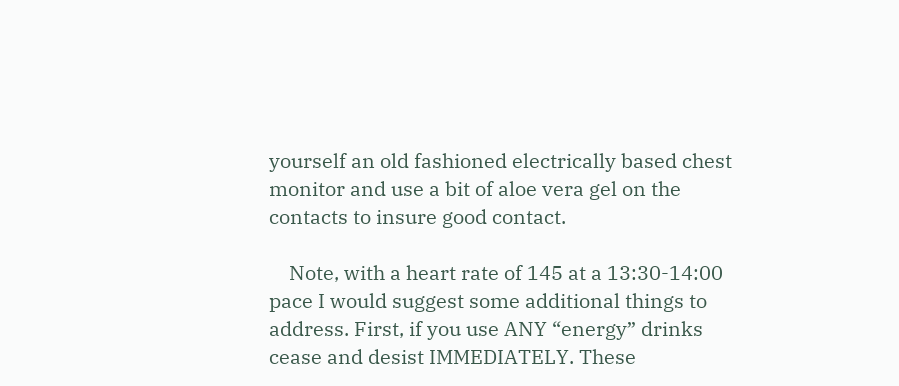yourself an old fashioned electrically based chest monitor and use a bit of aloe vera gel on the contacts to insure good contact.

    Note, with a heart rate of 145 at a 13:30-14:00 pace I would suggest some additional things to address. First, if you use ANY “energy” drinks cease and desist IMMEDIATELY. These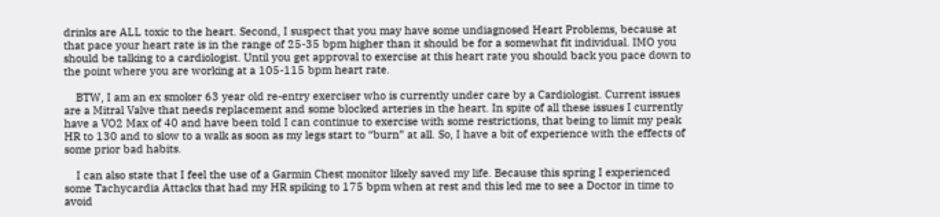drinks are ALL toxic to the heart. Second, I suspect that you may have some undiagnosed Heart Problems, because at that pace your heart rate is in the range of 25-35 bpm higher than it should be for a somewhat fit individual. IMO you should be talking to a cardiologist. Until you get approval to exercise at this heart rate you should back you pace down to the point where you are working at a 105-115 bpm heart rate.

    BTW, I am an ex smoker 63 year old re-entry exerciser who is currently under care by a Cardiologist. Current issues are a Mitral Valve that needs replacement and some blocked arteries in the heart. In spite of all these issues I currently have a VO2 Max of 40 and have been told I can continue to exercise with some restrictions, that being to limit my peak HR to 130 and to slow to a walk as soon as my legs start to “burn” at all. So, I have a bit of experience with the effects of some prior bad habits.

    I can also state that I feel the use of a Garmin Chest monitor likely saved my life. Because this spring I experienced some Tachycardia Attacks that had my HR spiking to 175 bpm when at rest and this led me to see a Doctor in time to avoid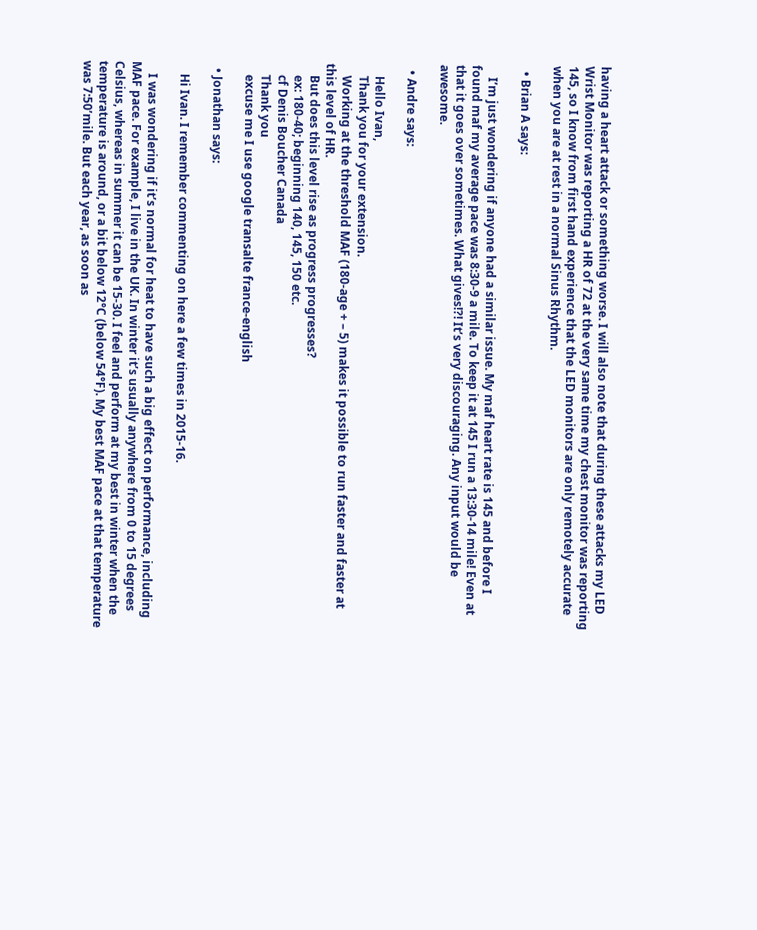having a heart attack or something worse. I will also note that during these attacks my LED Wrist Monitor was reporting a HR of 72 at the very same time my chest monitor was reporting 145, so I know from first hand experience that the LED monitors are only remotely accurate when you are at rest in a normal Sinus Rhythm.

  • Brian A says:

    I’m just wondering if anyone had a similar issue. My maf heart rate is 145 and before I found maf my average pace was 8:30-9 a mile. To keep it at 145 I run a 13:30-14 mile! Even at that it goes over sometimes. What gives!?! It’s very discouraging. Any input would be awesome.

  • Andre says:

    Hello Ivan,
    Thank you for your extension.
    Working at the threshold MAF (180-age + – 5) makes it possible to run faster and faster at this level of HR.
    But does this level rise as progress progresses?
    ex: 180-40; beginning 140, 145, 150 etc.
    cf Denis Boucher Canada
    Thank you
    excuse me I use google transalte france-english

  • Jonathan says:

    Hi Ivan. I remember commenting on here a few times in 2015-16.

    I was wondering if it’s normal for heat to have such a big effect on performance, including MAF pace. For example, I live in the UK. In winter it’s usually anywhere from 0 to 15 degrees Celsius, whereas in summer it can be 15-30. I feel and perform at my best in winter when the temperature is around, or a bit below 12°C (below 54°F). My best MAF pace at that temperature was 7:50’mile. But each year, as soon as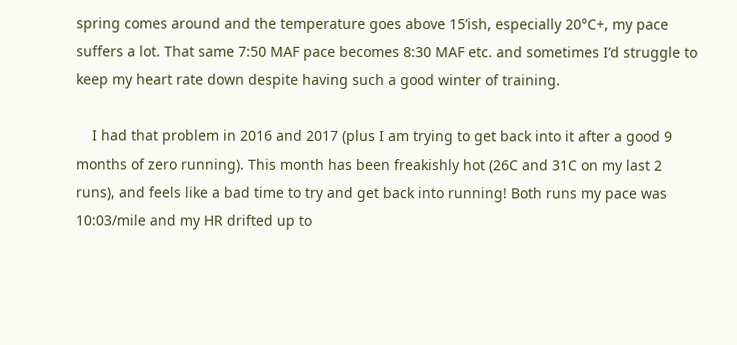spring comes around and the temperature goes above 15’ish, especially 20°C+, my pace suffers a lot. That same 7:50 MAF pace becomes 8:30 MAF etc. and sometimes I’d struggle to keep my heart rate down despite having such a good winter of training.

    I had that problem in 2016 and 2017 (plus I am trying to get back into it after a good 9 months of zero running). This month has been freakishly hot (26C and 31C on my last 2 runs), and feels like a bad time to try and get back into running! Both runs my pace was 10:03/mile and my HR drifted up to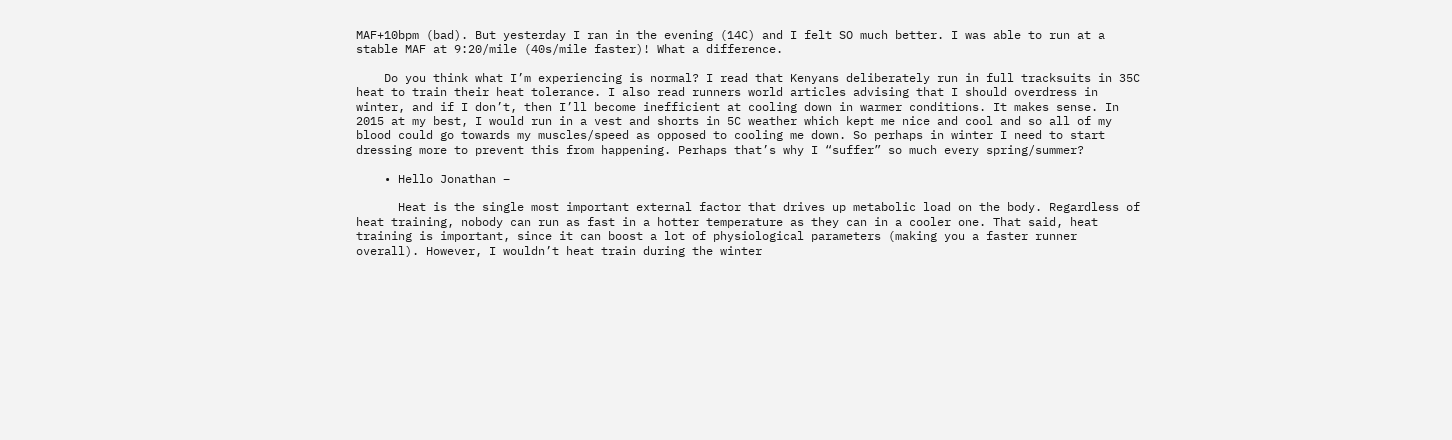MAF+10bpm (bad). But yesterday I ran in the evening (14C) and I felt SO much better. I was able to run at a stable MAF at 9:20/mile (40s/mile faster)! What a difference.

    Do you think what I’m experiencing is normal? I read that Kenyans deliberately run in full tracksuits in 35C heat to train their heat tolerance. I also read runners world articles advising that I should overdress in winter, and if I don’t, then I’ll become inefficient at cooling down in warmer conditions. It makes sense. In 2015 at my best, I would run in a vest and shorts in 5C weather which kept me nice and cool and so all of my blood could go towards my muscles/speed as opposed to cooling me down. So perhaps in winter I need to start dressing more to prevent this from happening. Perhaps that’s why I “suffer” so much every spring/summer?

    • Hello Jonathan –

      Heat is the single most important external factor that drives up metabolic load on the body. Regardless of heat training, nobody can run as fast in a hotter temperature as they can in a cooler one. That said, heat training is important, since it can boost a lot of physiological parameters (making you a faster runner overall). However, I wouldn’t heat train during the winter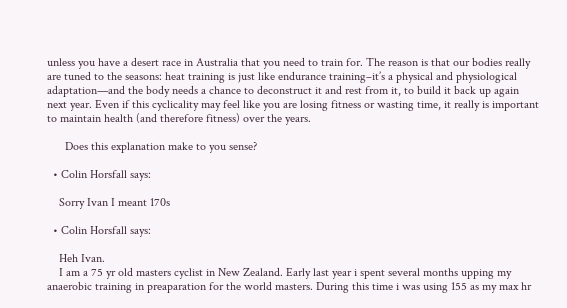unless you have a desert race in Australia that you need to train for. The reason is that our bodies really are tuned to the seasons: heat training is just like endurance training–it’s a physical and physiological adaptation—and the body needs a chance to deconstruct it and rest from it, to build it back up again next year. Even if this cyclicality may feel like you are losing fitness or wasting time, it really is important to maintain health (and therefore fitness) over the years.

      Does this explanation make to you sense?

  • Colin Horsfall says:

    Sorry Ivan I meant 170s

  • Colin Horsfall says:

    Heh Ivan.
    I am a 75 yr old masters cyclist in New Zealand. Early last year i spent several months upping my anaerobic training in preaparation for the world masters. During this time i was using 155 as my max hr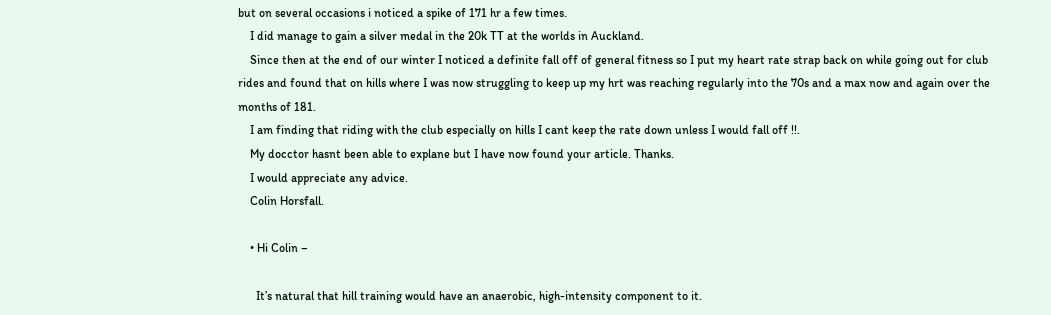but on several occasions i noticed a spike of 171 hr a few times.
    I did manage to gain a silver medal in the 20k TT at the worlds in Auckland.
    Since then at the end of our winter I noticed a definite fall off of general fitness so I put my heart rate strap back on while going out for club rides and found that on hills where I was now struggling to keep up my hrt was reaching regularly into the 70s and a max now and again over the months of 181.
    I am finding that riding with the club especially on hills I cant keep the rate down unless I would fall off !!.
    My docctor hasnt been able to explane but I have now found your article. Thanks.
    I would appreciate any advice.
    Colin Horsfall.

    • Hi Colin –

      It’s natural that hill training would have an anaerobic, high-intensity component to it.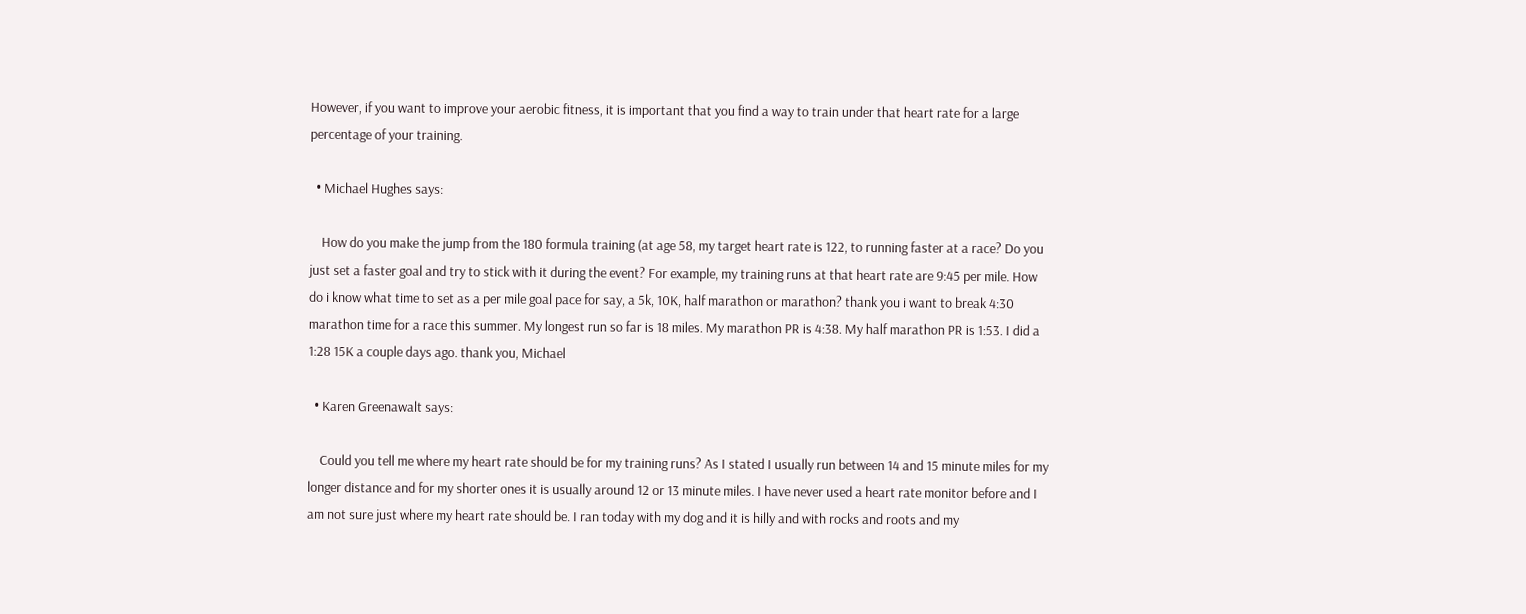However, if you want to improve your aerobic fitness, it is important that you find a way to train under that heart rate for a large percentage of your training.

  • Michael Hughes says:

    How do you make the jump from the 180 formula training (at age 58, my target heart rate is 122, to running faster at a race? Do you just set a faster goal and try to stick with it during the event? For example, my training runs at that heart rate are 9:45 per mile. How do i know what time to set as a per mile goal pace for say, a 5k, 10K, half marathon or marathon? thank you i want to break 4:30 marathon time for a race this summer. My longest run so far is 18 miles. My marathon PR is 4:38. My half marathon PR is 1:53. I did a 1:28 15K a couple days ago. thank you, Michael

  • Karen Greenawalt says:

    Could you tell me where my heart rate should be for my training runs? As I stated I usually run between 14 and 15 minute miles for my longer distance and for my shorter ones it is usually around 12 or 13 minute miles. I have never used a heart rate monitor before and I am not sure just where my heart rate should be. I ran today with my dog and it is hilly and with rocks and roots and my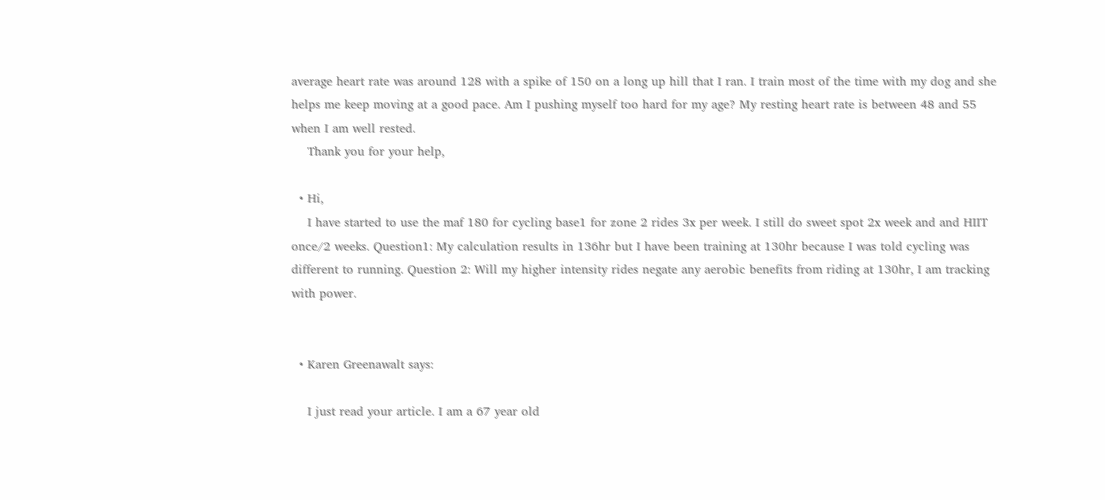average heart rate was around 128 with a spike of 150 on a long up hill that I ran. I train most of the time with my dog and she helps me keep moving at a good pace. Am I pushing myself too hard for my age? My resting heart rate is between 48 and 55 when I am well rested.
    Thank you for your help,

  • Hi,
    I have started to use the maf 180 for cycling base1 for zone 2 rides 3x per week. I still do sweet spot 2x week and and HIIT once/2 weeks. Question1: My calculation results in 136hr but I have been training at 130hr because I was told cycling was different to running. Question 2: Will my higher intensity rides negate any aerobic benefits from riding at 130hr, I am tracking with power.


  • Karen Greenawalt says:

    I just read your article. I am a 67 year old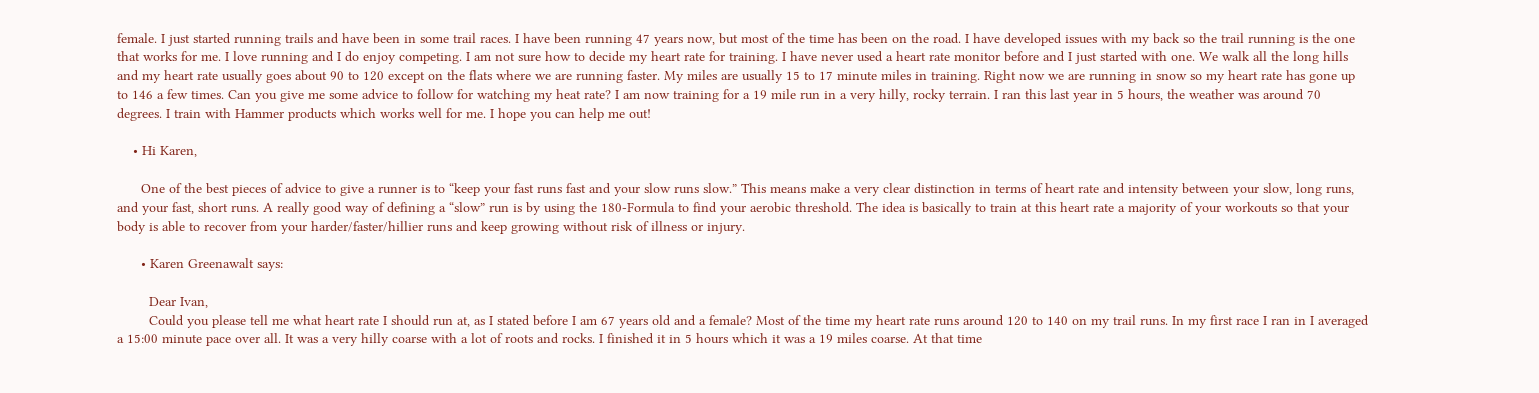female. I just started running trails and have been in some trail races. I have been running 47 years now, but most of the time has been on the road. I have developed issues with my back so the trail running is the one that works for me. I love running and I do enjoy competing. I am not sure how to decide my heart rate for training. I have never used a heart rate monitor before and I just started with one. We walk all the long hills and my heart rate usually goes about 90 to 120 except on the flats where we are running faster. My miles are usually 15 to 17 minute miles in training. Right now we are running in snow so my heart rate has gone up to 146 a few times. Can you give me some advice to follow for watching my heat rate? I am now training for a 19 mile run in a very hilly, rocky terrain. I ran this last year in 5 hours, the weather was around 70 degrees. I train with Hammer products which works well for me. I hope you can help me out!

    • Hi Karen,

      One of the best pieces of advice to give a runner is to “keep your fast runs fast and your slow runs slow.” This means make a very clear distinction in terms of heart rate and intensity between your slow, long runs, and your fast, short runs. A really good way of defining a “slow” run is by using the 180-Formula to find your aerobic threshold. The idea is basically to train at this heart rate a majority of your workouts so that your body is able to recover from your harder/faster/hillier runs and keep growing without risk of illness or injury.

      • Karen Greenawalt says:

        Dear Ivan,
        Could you please tell me what heart rate I should run at, as I stated before I am 67 years old and a female? Most of the time my heart rate runs around 120 to 140 on my trail runs. In my first race I ran in I averaged a 15:00 minute pace over all. It was a very hilly coarse with a lot of roots and rocks. I finished it in 5 hours which it was a 19 miles coarse. At that time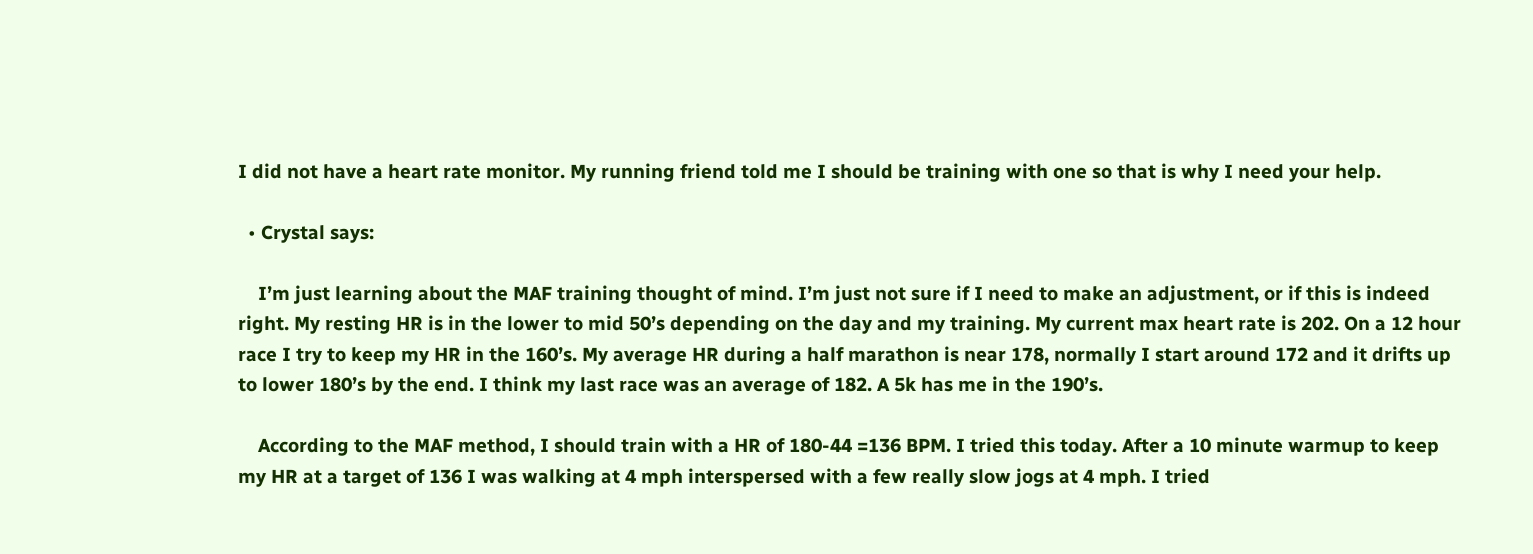I did not have a heart rate monitor. My running friend told me I should be training with one so that is why I need your help.

  • Crystal says:

    I’m just learning about the MAF training thought of mind. I’m just not sure if I need to make an adjustment, or if this is indeed right. My resting HR is in the lower to mid 50’s depending on the day and my training. My current max heart rate is 202. On a 12 hour race I try to keep my HR in the 160’s. My average HR during a half marathon is near 178, normally I start around 172 and it drifts up to lower 180’s by the end. I think my last race was an average of 182. A 5k has me in the 190’s.

    According to the MAF method, I should train with a HR of 180-44 =136 BPM. I tried this today. After a 10 minute warmup to keep my HR at a target of 136 I was walking at 4 mph interspersed with a few really slow jogs at 4 mph. I tried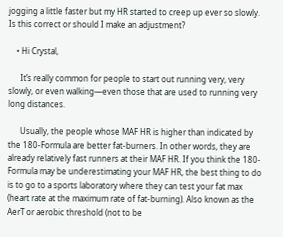jogging a little faster but my HR started to creep up ever so slowly. Is this correct or should I make an adjustment?

    • Hi Crystal,

      It’s really common for people to start out running very, very slowly, or even walking—even those that are used to running very long distances.

      Usually, the people whose MAF HR is higher than indicated by the 180-Formula are better fat-burners. In other words, they are already relatively fast runners at their MAF HR. If you think the 180-Formula may be underestimating your MAF HR, the best thing to do is to go to a sports laboratory where they can test your fat max (heart rate at the maximum rate of fat-burning). Also known as the AerT or aerobic threshold (not to be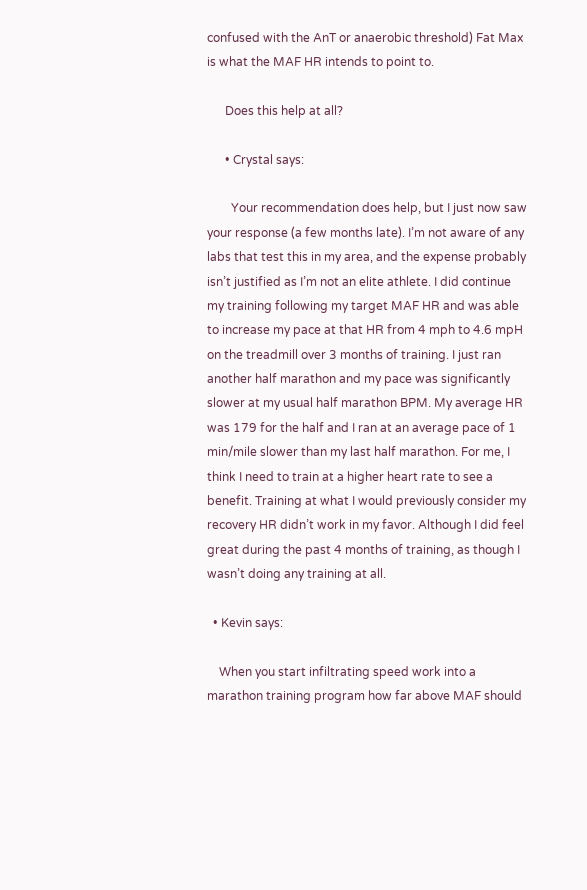confused with the AnT or anaerobic threshold) Fat Max is what the MAF HR intends to point to.

      Does this help at all?

      • Crystal says:

        Your recommendation does help, but I just now saw your response (a few months late). I’m not aware of any labs that test this in my area, and the expense probably isn’t justified as I’m not an elite athlete. I did continue my training following my target MAF HR and was able to increase my pace at that HR from 4 mph to 4.6 mpH on the treadmill over 3 months of training. I just ran another half marathon and my pace was significantly slower at my usual half marathon BPM. My average HR was 179 for the half and I ran at an average pace of 1 min/mile slower than my last half marathon. For me, I think I need to train at a higher heart rate to see a benefit. Training at what I would previously consider my recovery HR didn’t work in my favor. Although I did feel great during the past 4 months of training, as though I wasn’t doing any training at all.

  • Kevin says:

    When you start infiltrating speed work into a marathon training program how far above MAF should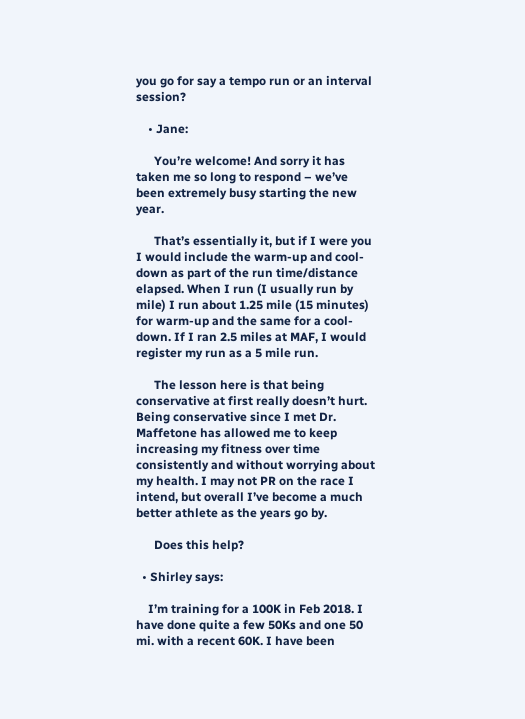you go for say a tempo run or an interval session?

    • Jane:

      You’re welcome! And sorry it has taken me so long to respond – we’ve been extremely busy starting the new year.

      That’s essentially it, but if I were you I would include the warm-up and cool-down as part of the run time/distance elapsed. When I run (I usually run by mile) I run about 1.25 mile (15 minutes) for warm-up and the same for a cool-down. If I ran 2.5 miles at MAF, I would register my run as a 5 mile run.

      The lesson here is that being conservative at first really doesn’t hurt. Being conservative since I met Dr. Maffetone has allowed me to keep increasing my fitness over time consistently and without worrying about my health. I may not PR on the race I intend, but overall I’ve become a much better athlete as the years go by.

      Does this help?

  • Shirley says:

    I’m training for a 100K in Feb 2018. I have done quite a few 50Ks and one 50 mi. with a recent 60K. I have been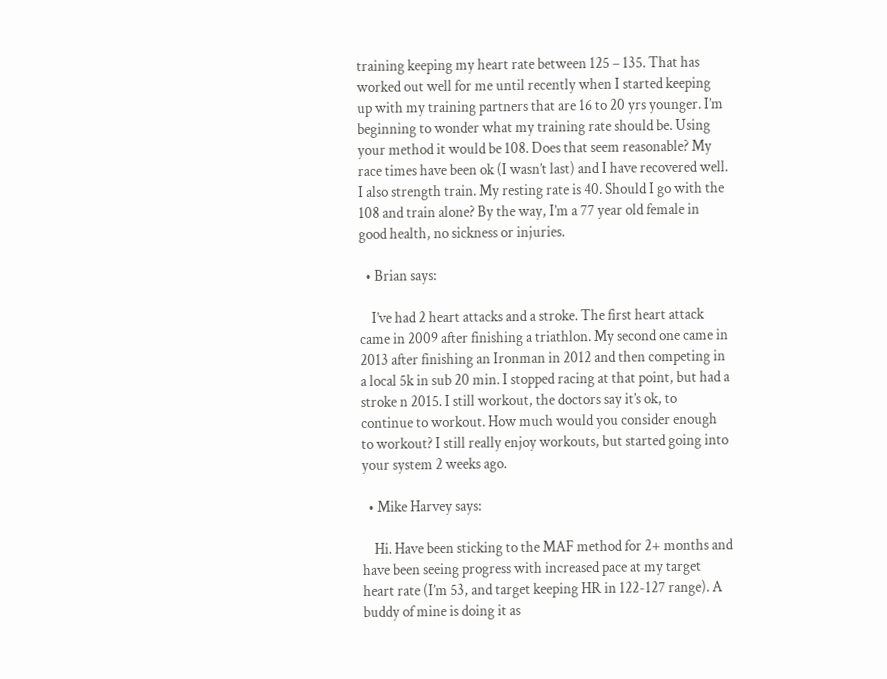training keeping my heart rate between 125 – 135. That has worked out well for me until recently when I started keeping up with my training partners that are 16 to 20 yrs younger. I’m beginning to wonder what my training rate should be. Using your method it would be 108. Does that seem reasonable? My race times have been ok (I wasn’t last) and I have recovered well. I also strength train. My resting rate is 40. Should I go with the 108 and train alone? By the way, I’m a 77 year old female in good health, no sickness or injuries.

  • Brian says:

    I’ve had 2 heart attacks and a stroke. The first heart attack came in 2009 after finishing a triathlon. My second one came in 2013 after finishing an Ironman in 2012 and then competing in a local 5k in sub 20 min. I stopped racing at that point, but had a stroke n 2015. I still workout, the doctors say it’s ok, to continue to workout. How much would you consider enough to workout? I still really enjoy workouts, but started going into your system 2 weeks ago.

  • Mike Harvey says:

    Hi. Have been sticking to the MAF method for 2+ months and have been seeing progress with increased pace at my target heart rate (I’m 53, and target keeping HR in 122-127 range). A buddy of mine is doing it as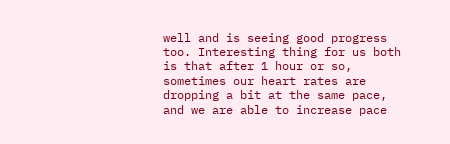well and is seeing good progress too. Interesting thing for us both is that after 1 hour or so, sometimes our heart rates are dropping a bit at the same pace, and we are able to increase pace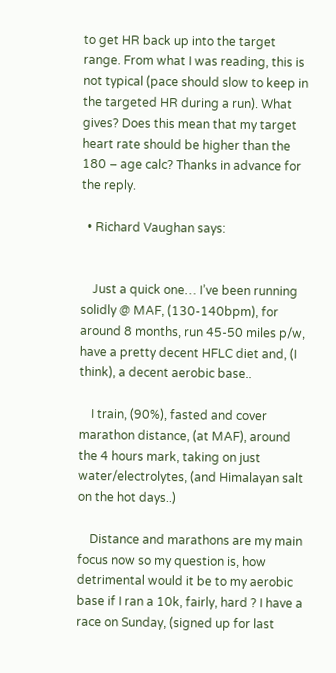to get HR back up into the target range. From what I was reading, this is not typical (pace should slow to keep in the targeted HR during a run). What gives? Does this mean that my target heart rate should be higher than the 180 – age calc? Thanks in advance for the reply.

  • Richard Vaughan says:


    Just a quick one… I’ve been running solidly @ MAF, (130-140bpm), for around 8 months, run 45-50 miles p/w, have a pretty decent HFLC diet and, (I think), a decent aerobic base..

    I train, (90%), fasted and cover marathon distance, (at MAF), around the 4 hours mark, taking on just water/electrolytes, (and Himalayan salt on the hot days..)

    Distance and marathons are my main focus now so my question is, how detrimental would it be to my aerobic base if I ran a 10k, fairly, hard ? I have a race on Sunday, (signed up for last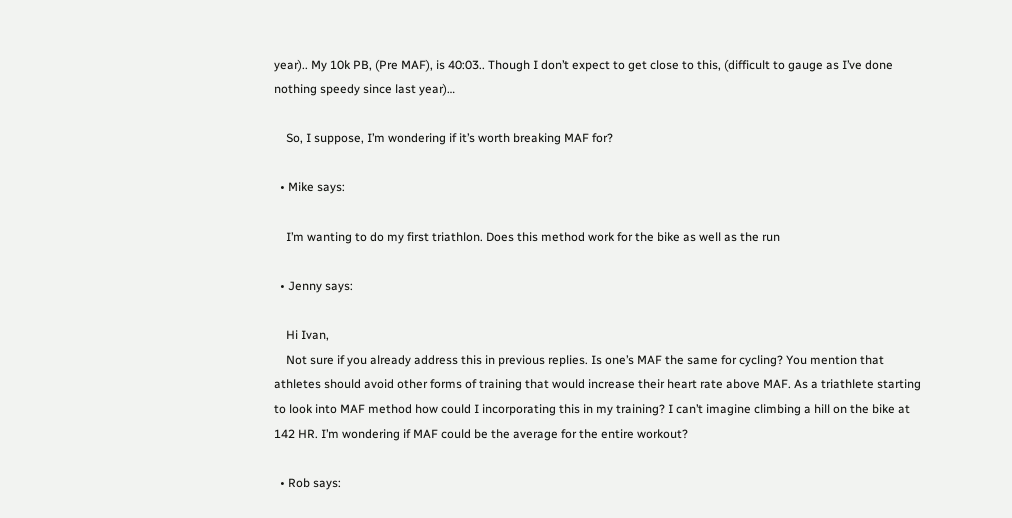year).. My 10k PB, (Pre MAF), is 40:03.. Though I don’t expect to get close to this, (difficult to gauge as I’ve done nothing speedy since last year)…

    So, I suppose, I’m wondering if it’s worth breaking MAF for?

  • Mike says:

    I’m wanting to do my first triathlon. Does this method work for the bike as well as the run

  • Jenny says:

    Hi Ivan,
    Not sure if you already address this in previous replies. Is one’s MAF the same for cycling? You mention that athletes should avoid other forms of training that would increase their heart rate above MAF. As a triathlete starting to look into MAF method how could I incorporating this in my training? I can’t imagine climbing a hill on the bike at 142 HR. I’m wondering if MAF could be the average for the entire workout?

  • Rob says: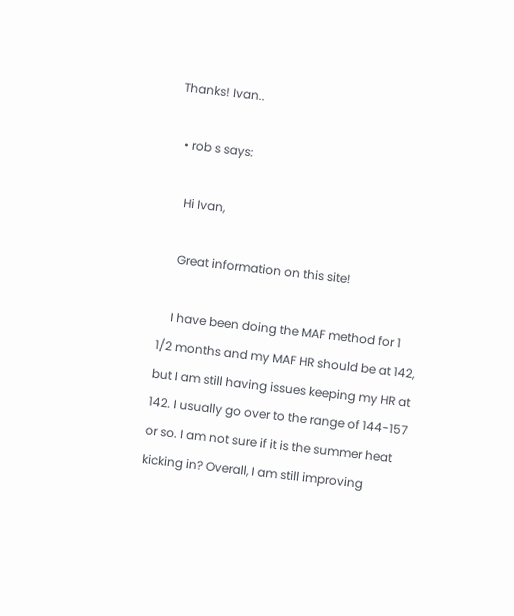Thanks! Ivan..

  • rob s says:

    Hi Ivan,

    Great information on this site!

    I have been doing the MAF method for 1 1/2 months and my MAF HR should be at 142, but I am still having issues keeping my HR at 142. I usually go over to the range of 144-157 or so. I am not sure if it is the summer heat kicking in? Overall, I am still improving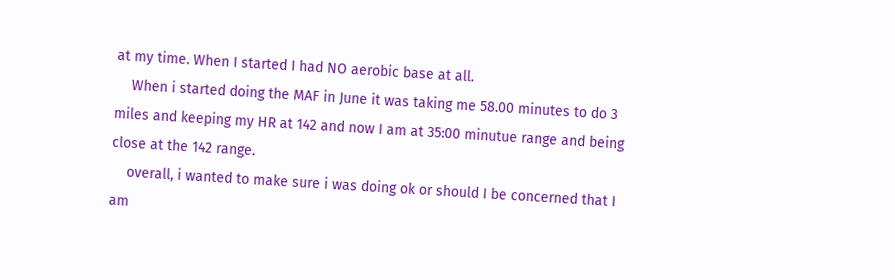at my time. When I started I had NO aerobic base at all.
    When i started doing the MAF in June it was taking me 58.00 minutes to do 3 miles and keeping my HR at 142 and now I am at 35:00 minutue range and being close at the 142 range.
    overall, i wanted to make sure i was doing ok or should I be concerned that I am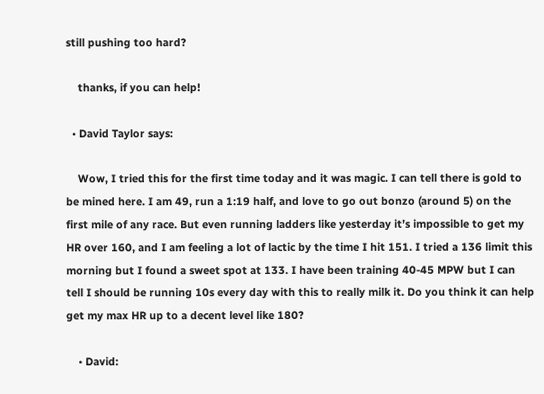still pushing too hard?

    thanks, if you can help!

  • David Taylor says:

    Wow, I tried this for the first time today and it was magic. I can tell there is gold to be mined here. I am 49, run a 1:19 half, and love to go out bonzo (around 5) on the first mile of any race. But even running ladders like yesterday it’s impossible to get my HR over 160, and I am feeling a lot of lactic by the time I hit 151. I tried a 136 limit this morning but I found a sweet spot at 133. I have been training 40-45 MPW but I can tell I should be running 10s every day with this to really milk it. Do you think it can help get my max HR up to a decent level like 180?

    • David: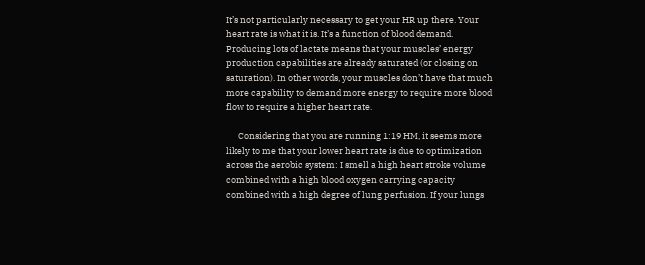It’s not particularly necessary to get your HR up there. Your heart rate is what it is. It’s a function of blood demand. Producing lots of lactate means that your muscles’ energy production capabilities are already saturated (or closing on saturation). In other words, your muscles don’t have that much more capability to demand more energy to require more blood flow to require a higher heart rate.

      Considering that you are running 1:19 HM, it seems more likely to me that your lower heart rate is due to optimization across the aerobic system: I smell a high heart stroke volume combined with a high blood oxygen carrying capacity combined with a high degree of lung perfusion. If your lungs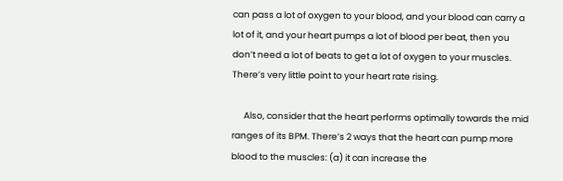can pass a lot of oxygen to your blood, and your blood can carry a lot of it, and your heart pumps a lot of blood per beat, then you don’t need a lot of beats to get a lot of oxygen to your muscles. There’s very little point to your heart rate rising.

      Also, consider that the heart performs optimally towards the mid ranges of its BPM. There’s 2 ways that the heart can pump more blood to the muscles: (a) it can increase the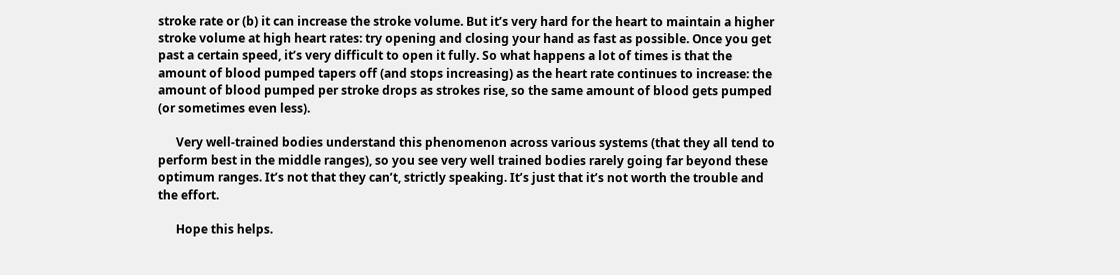stroke rate or (b) it can increase the stroke volume. But it’s very hard for the heart to maintain a higher stroke volume at high heart rates: try opening and closing your hand as fast as possible. Once you get past a certain speed, it’s very difficult to open it fully. So what happens a lot of times is that the amount of blood pumped tapers off (and stops increasing) as the heart rate continues to increase: the amount of blood pumped per stroke drops as strokes rise, so the same amount of blood gets pumped (or sometimes even less).

      Very well-trained bodies understand this phenomenon across various systems (that they all tend to perform best in the middle ranges), so you see very well trained bodies rarely going far beyond these optimum ranges. It’s not that they can’t, strictly speaking. It’s just that it’s not worth the trouble and the effort.

      Hope this helps.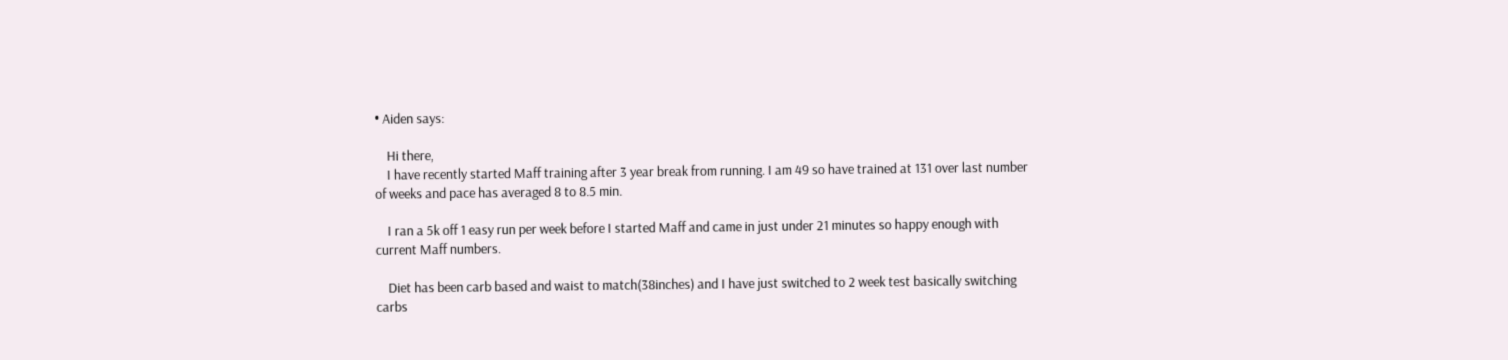• Aiden says:

    Hi there,
    I have recently started Maff training after 3 year break from running. I am 49 so have trained at 131 over last number of weeks and pace has averaged 8 to 8.5 min.

    I ran a 5k off 1 easy run per week before I started Maff and came in just under 21 minutes so happy enough with current Maff numbers.

    Diet has been carb based and waist to match(38inches) and I have just switched to 2 week test basically switching carbs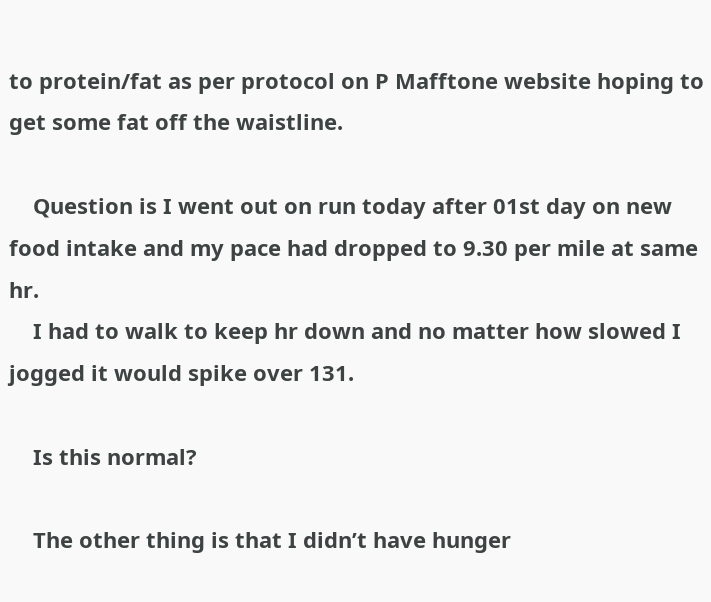to protein/fat as per protocol on P Mafftone website hoping to get some fat off the waistline.

    Question is I went out on run today after 01st day on new food intake and my pace had dropped to 9.30 per mile at same hr.
    I had to walk to keep hr down and no matter how slowed I jogged it would spike over 131.

    Is this normal?

    The other thing is that I didn’t have hunger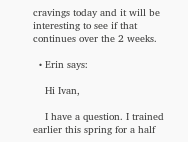cravings today and it will be interesting to see if that continues over the 2 weeks.

  • Erin says:

    Hi Ivan,

    I have a question. I trained earlier this spring for a half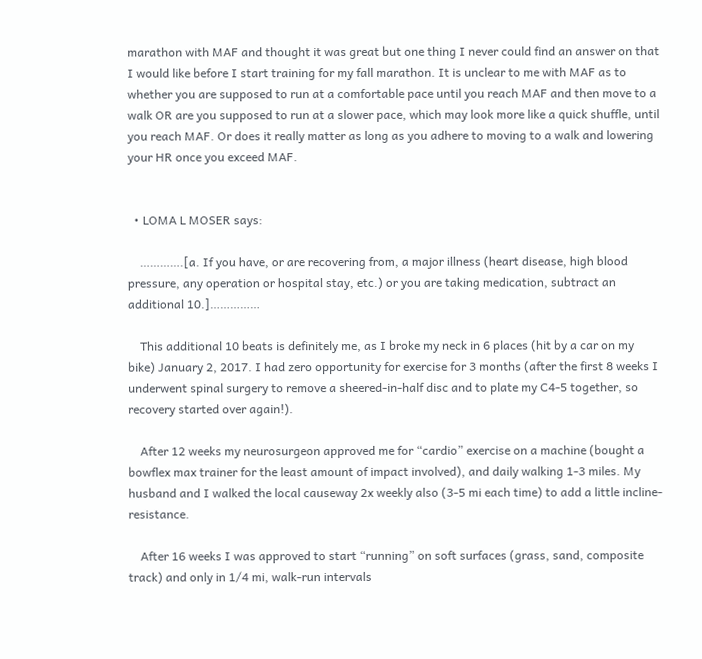marathon with MAF and thought it was great but one thing I never could find an answer on that I would like before I start training for my fall marathon. It is unclear to me with MAF as to whether you are supposed to run at a comfortable pace until you reach MAF and then move to a walk OR are you supposed to run at a slower pace, which may look more like a quick shuffle, until you reach MAF. Or does it really matter as long as you adhere to moving to a walk and lowering your HR once you exceed MAF.


  • LOMA L MOSER says:

    ………….[a. If you have, or are recovering from, a major illness (heart disease, high blood pressure, any operation or hospital stay, etc.) or you are taking medication, subtract an additional 10.]……………

    This additional 10 beats is definitely me, as I broke my neck in 6 places (hit by a car on my bike) January 2, 2017. I had zero opportunity for exercise for 3 months (after the first 8 weeks I underwent spinal surgery to remove a sheered-in-half disc and to plate my C4-5 together, so recovery started over again!).

    After 12 weeks my neurosurgeon approved me for “cardio” exercise on a machine (bought a bowflex max trainer for the least amount of impact involved), and daily walking 1-3 miles. My husband and I walked the local causeway 2x weekly also (3-5 mi each time) to add a little incline-resistance.

    After 16 weeks I was approved to start “running” on soft surfaces (grass, sand, composite track) and only in 1/4 mi, walk-run intervals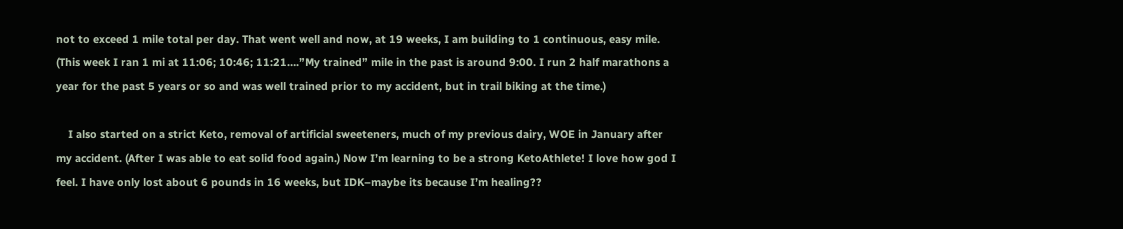not to exceed 1 mile total per day. That went well and now, at 19 weeks, I am building to 1 continuous, easy mile. (This week I ran 1 mi at 11:06; 10:46; 11:21….”My trained” mile in the past is around 9:00. I run 2 half marathons a year for the past 5 years or so and was well trained prior to my accident, but in trail biking at the time.)

    I also started on a strict Keto, removal of artificial sweeteners, much of my previous dairy, WOE in January after my accident. (After I was able to eat solid food again.) Now I’m learning to be a strong KetoAthlete! I love how god I feel. I have only lost about 6 pounds in 16 weeks, but IDK–maybe its because I’m healing??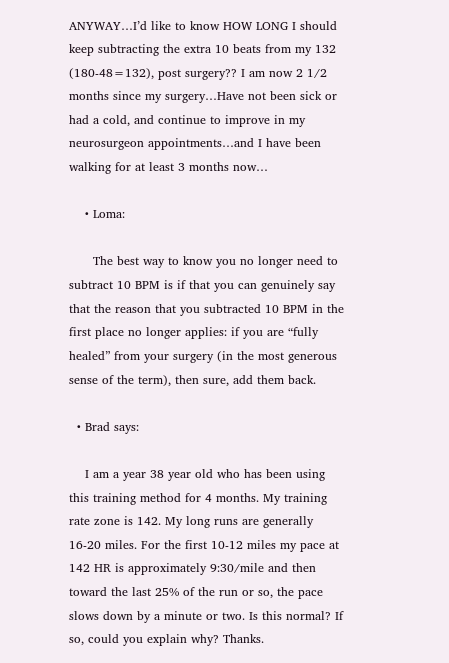ANYWAY…I’d like to know HOW LONG I should keep subtracting the extra 10 beats from my 132 (180-48=132), post surgery?? I am now 2 1/2 months since my surgery…Have not been sick or had a cold, and continue to improve in my neurosurgeon appointments…and I have been walking for at least 3 months now…

    • Loma:

      The best way to know you no longer need to subtract 10 BPM is if that you can genuinely say that the reason that you subtracted 10 BPM in the first place no longer applies: if you are “fully healed” from your surgery (in the most generous sense of the term), then sure, add them back.

  • Brad says:

    I am a year 38 year old who has been using this training method for 4 months. My training rate zone is 142. My long runs are generally 16-20 miles. For the first 10-12 miles my pace at 142 HR is approximately 9:30/mile and then toward the last 25% of the run or so, the pace slows down by a minute or two. Is this normal? If so, could you explain why? Thanks.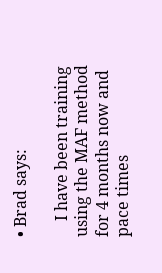• Brad says:

    I have been training using the MAF method for 4 months now and pace times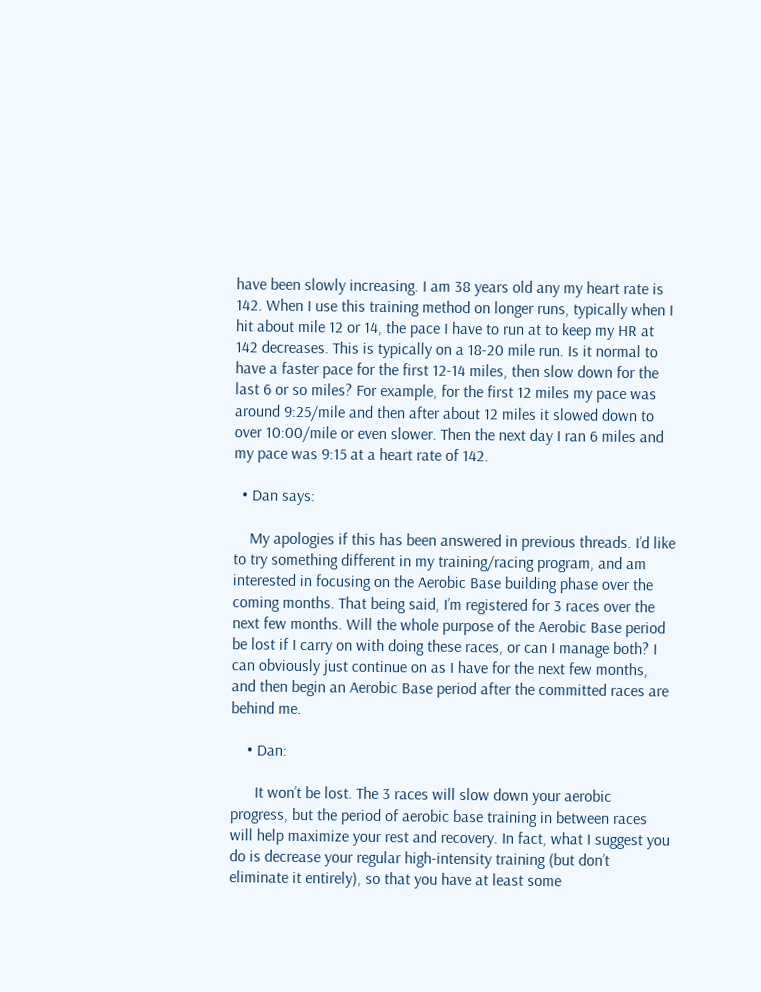have been slowly increasing. I am 38 years old any my heart rate is 142. When I use this training method on longer runs, typically when I hit about mile 12 or 14, the pace I have to run at to keep my HR at 142 decreases. This is typically on a 18-20 mile run. Is it normal to have a faster pace for the first 12-14 miles, then slow down for the last 6 or so miles? For example, for the first 12 miles my pace was around 9:25/mile and then after about 12 miles it slowed down to over 10:00/mile or even slower. Then the next day I ran 6 miles and my pace was 9:15 at a heart rate of 142.

  • Dan says:

    My apologies if this has been answered in previous threads. I’d like to try something different in my training/racing program, and am interested in focusing on the Aerobic Base building phase over the coming months. That being said, I’m registered for 3 races over the next few months. Will the whole purpose of the Aerobic Base period be lost if I carry on with doing these races, or can I manage both? I can obviously just continue on as I have for the next few months, and then begin an Aerobic Base period after the committed races are behind me.

    • Dan:

      It won’t be lost. The 3 races will slow down your aerobic progress, but the period of aerobic base training in between races will help maximize your rest and recovery. In fact, what I suggest you do is decrease your regular high-intensity training (but don’t eliminate it entirely), so that you have at least some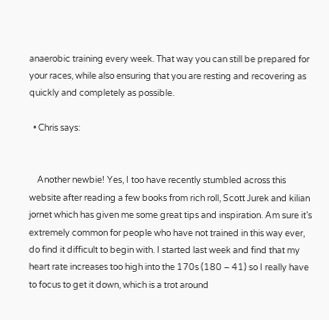anaerobic training every week. That way you can still be prepared for your races, while also ensuring that you are resting and recovering as quickly and completely as possible.

  • Chris says:


    Another newbie! Yes, I too have recently stumbled across this website after reading a few books from rich roll, Scott Jurek and kilian jornet which has given me some great tips and inspiration. Am sure it’s extremely common for people who have not trained in this way ever, do find it difficult to begin with. I started last week and find that my heart rate increases too high into the 170s (180 – 41) so I really have to focus to get it down, which is a trot around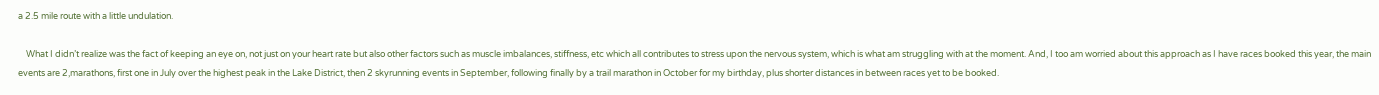a 2.5 mile route with a little undulation.

    What I didn’t realize was the fact of keeping an eye on, not just on your heart rate but also other factors such as muscle imbalances, stiffness, etc which all contributes to stress upon the nervous system, which is what am struggling with at the moment. And, I too am worried about this approach as I have races booked this year, the main events are 2,marathons, first one in July over the highest peak in the Lake District, then 2 skyrunning events in September, following finally by a trail marathon in October for my birthday, plus shorter distances in between races yet to be booked.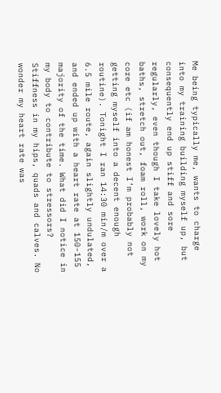Me being typically me, wants to charge into my training building myself up, but consequently end up stiff and sore regularly, even though I take lovely hot baths, stretch out, foam roll, work on my core etc (if am honest I’m probably not getting myself into a decent enough routine). Tonight I ran 14:30 min/m over a 6.5 mile route, again slightly undulated, and ended up with a heart rate at 150-155 majority of the time. What did I notice in my body to contribute to stressors? Stiffness in my hips, quads and calves. No wonder my heart rate was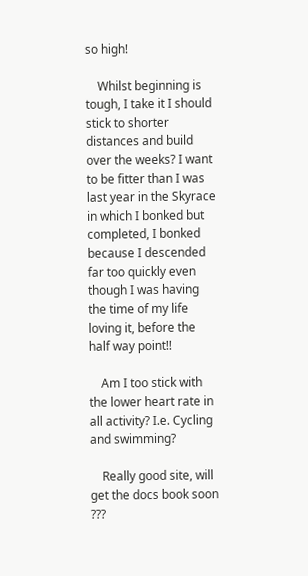so high!

    Whilst beginning is tough, I take it I should stick to shorter distances and build over the weeks? I want to be fitter than I was last year in the Skyrace in which I bonked but completed, I bonked because I descended far too quickly even though I was having the time of my life loving it, before the half way point!!

    Am I too stick with the lower heart rate in all activity? I.e. Cycling and swimming?

    Really good site, will get the docs book soon ???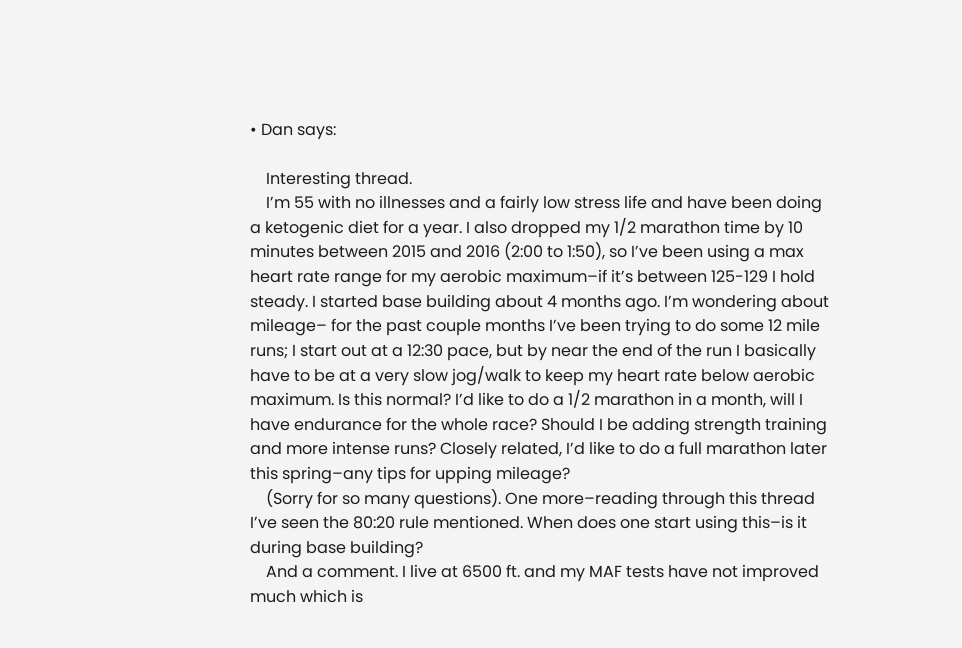• Dan says:

    Interesting thread.
    I’m 55 with no illnesses and a fairly low stress life and have been doing a ketogenic diet for a year. I also dropped my 1/2 marathon time by 10 minutes between 2015 and 2016 (2:00 to 1:50), so I’ve been using a max heart rate range for my aerobic maximum–if it’s between 125-129 I hold steady. I started base building about 4 months ago. I’m wondering about mileage– for the past couple months I’ve been trying to do some 12 mile runs; I start out at a 12:30 pace, but by near the end of the run I basically have to be at a very slow jog/walk to keep my heart rate below aerobic maximum. Is this normal? I’d like to do a 1/2 marathon in a month, will I have endurance for the whole race? Should I be adding strength training and more intense runs? Closely related, I’d like to do a full marathon later this spring–any tips for upping mileage?
    (Sorry for so many questions). One more–reading through this thread I’ve seen the 80:20 rule mentioned. When does one start using this–is it during base building?
    And a comment. I live at 6500 ft. and my MAF tests have not improved much which is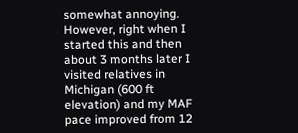somewhat annoying. However, right when I started this and then about 3 months later I visited relatives in Michigan (600 ft elevation) and my MAF pace improved from 12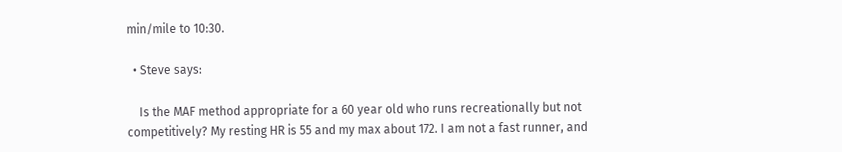min/mile to 10:30.

  • Steve says:

    Is the MAF method appropriate for a 60 year old who runs recreationally but not competitively? My resting HR is 55 and my max about 172. I am not a fast runner, and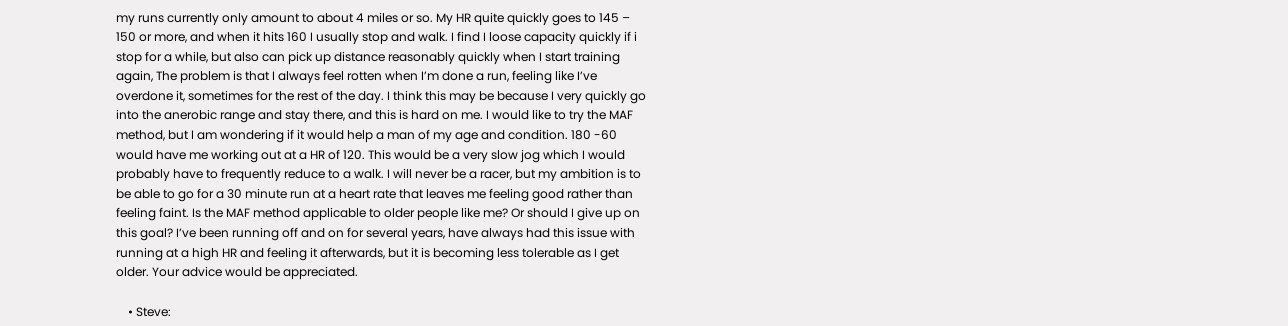my runs currently only amount to about 4 miles or so. My HR quite quickly goes to 145 – 150 or more, and when it hits 160 I usually stop and walk. I find I loose capacity quickly if i stop for a while, but also can pick up distance reasonably quickly when I start training again, The problem is that I always feel rotten when I’m done a run, feeling like I’ve overdone it, sometimes for the rest of the day. I think this may be because I very quickly go into the anerobic range and stay there, and this is hard on me. I would like to try the MAF method, but I am wondering if it would help a man of my age and condition. 180 -60 would have me working out at a HR of 120. This would be a very slow jog which I would probably have to frequently reduce to a walk. I will never be a racer, but my ambition is to be able to go for a 30 minute run at a heart rate that leaves me feeling good rather than feeling faint. Is the MAF method applicable to older people like me? Or should I give up on this goal? I’ve been running off and on for several years, have always had this issue with running at a high HR and feeling it afterwards, but it is becoming less tolerable as I get older. Your advice would be appreciated.

    • Steve: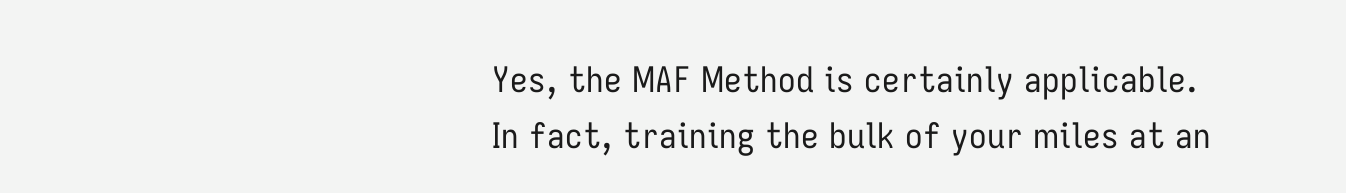Yes, the MAF Method is certainly applicable. In fact, training the bulk of your miles at an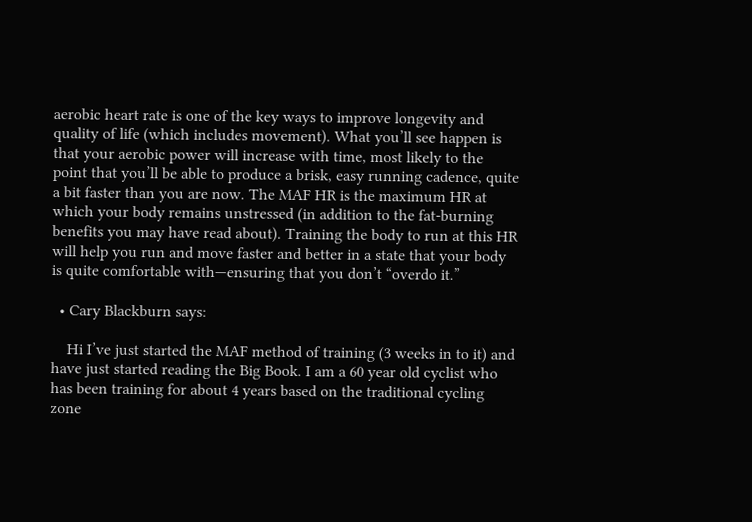aerobic heart rate is one of the key ways to improve longevity and quality of life (which includes movement). What you’ll see happen is that your aerobic power will increase with time, most likely to the point that you’ll be able to produce a brisk, easy running cadence, quite a bit faster than you are now. The MAF HR is the maximum HR at which your body remains unstressed (in addition to the fat-burning benefits you may have read about). Training the body to run at this HR will help you run and move faster and better in a state that your body is quite comfortable with—ensuring that you don’t “overdo it.”

  • Cary Blackburn says:

    Hi I’ve just started the MAF method of training (3 weeks in to it) and have just started reading the Big Book. I am a 60 year old cyclist who has been training for about 4 years based on the traditional cycling zone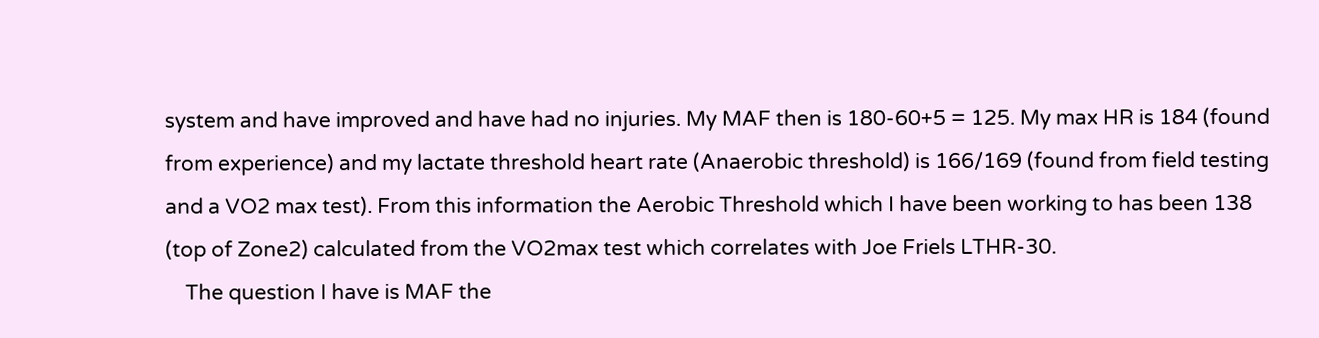system and have improved and have had no injuries. My MAF then is 180-60+5 = 125. My max HR is 184 (found from experience) and my lactate threshold heart rate (Anaerobic threshold) is 166/169 (found from field testing and a VO2 max test). From this information the Aerobic Threshold which I have been working to has been 138 (top of Zone2) calculated from the VO2max test which correlates with Joe Friels LTHR-30.
    The question I have is MAF the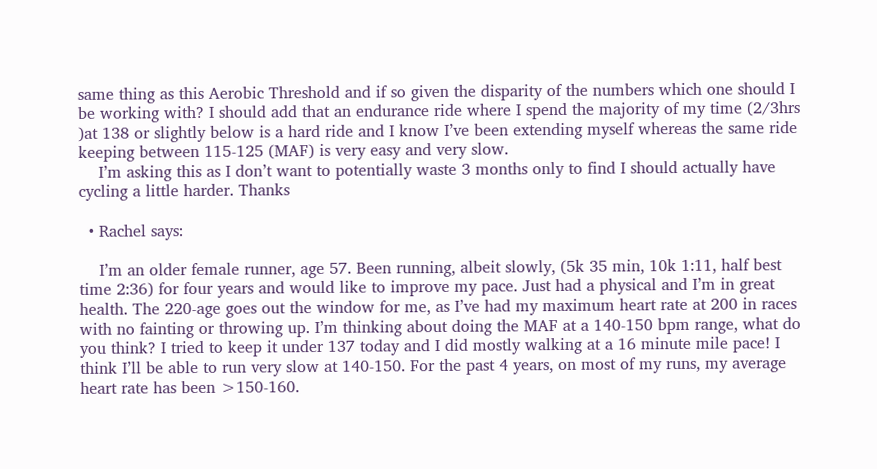same thing as this Aerobic Threshold and if so given the disparity of the numbers which one should I be working with? I should add that an endurance ride where I spend the majority of my time (2/3hrs )at 138 or slightly below is a hard ride and I know I’ve been extending myself whereas the same ride keeping between 115-125 (MAF) is very easy and very slow.
    I’m asking this as I don’t want to potentially waste 3 months only to find I should actually have cycling a little harder. Thanks

  • Rachel says:

    I’m an older female runner, age 57. Been running, albeit slowly, (5k 35 min, 10k 1:11, half best time 2:36) for four years and would like to improve my pace. Just had a physical and I’m in great health. The 220-age goes out the window for me, as I’ve had my maximum heart rate at 200 in races with no fainting or throwing up. I’m thinking about doing the MAF at a 140-150 bpm range, what do you think? I tried to keep it under 137 today and I did mostly walking at a 16 minute mile pace! I think I’ll be able to run very slow at 140-150. For the past 4 years, on most of my runs, my average heart rate has been >150-160.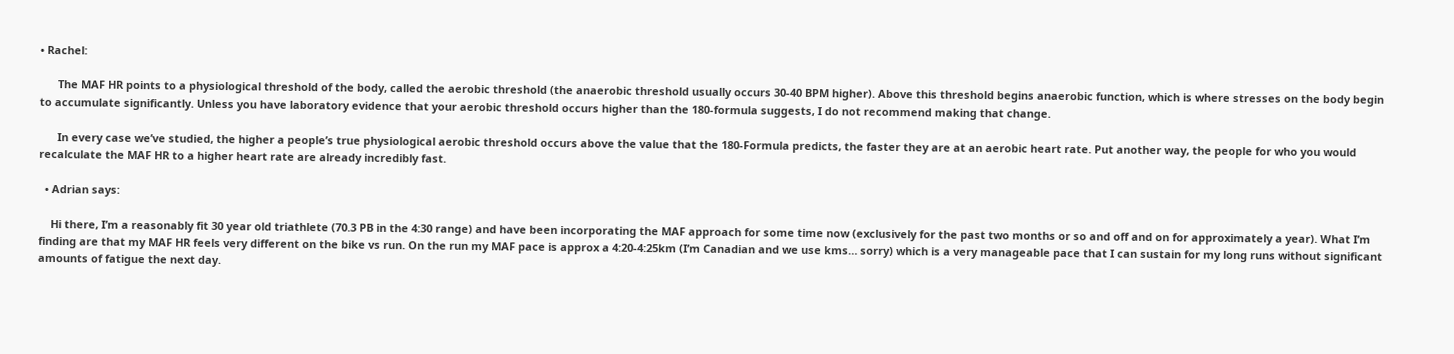• Rachel:

      The MAF HR points to a physiological threshold of the body, called the aerobic threshold (the anaerobic threshold usually occurs 30-40 BPM higher). Above this threshold begins anaerobic function, which is where stresses on the body begin to accumulate significantly. Unless you have laboratory evidence that your aerobic threshold occurs higher than the 180-formula suggests, I do not recommend making that change.

      In every case we’ve studied, the higher a people’s true physiological aerobic threshold occurs above the value that the 180-Formula predicts, the faster they are at an aerobic heart rate. Put another way, the people for who you would recalculate the MAF HR to a higher heart rate are already incredibly fast.

  • Adrian says:

    Hi there, I’m a reasonably fit 30 year old triathlete (70.3 PB in the 4:30 range) and have been incorporating the MAF approach for some time now (exclusively for the past two months or so and off and on for approximately a year). What I’m finding are that my MAF HR feels very different on the bike vs run. On the run my MAF pace is approx a 4:20-4:25km (I’m Canadian and we use kms… sorry) which is a very manageable pace that I can sustain for my long runs without significant amounts of fatigue the next day.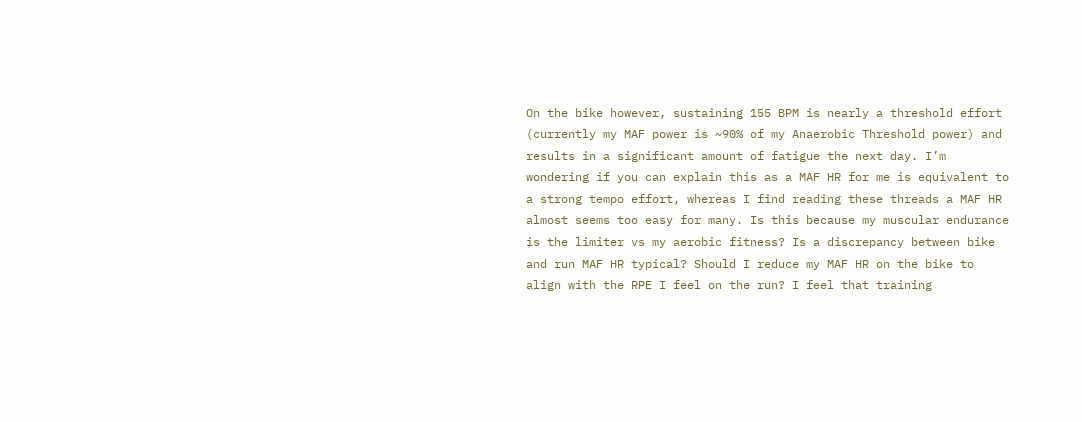On the bike however, sustaining 155 BPM is nearly a threshold effort (currently my MAF power is ~90% of my Anaerobic Threshold power) and results in a significant amount of fatigue the next day. I’m wondering if you can explain this as a MAF HR for me is equivalent to a strong tempo effort, whereas I find reading these threads a MAF HR almost seems too easy for many. Is this because my muscular endurance is the limiter vs my aerobic fitness? Is a discrepancy between bike and run MAF HR typical? Should I reduce my MAF HR on the bike to align with the RPE I feel on the run? I feel that training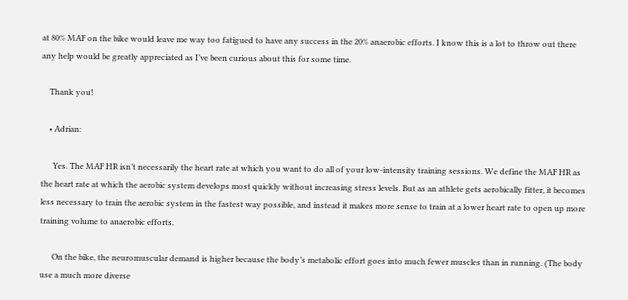at 80% MAF on the bike would leave me way too fatigued to have any success in the 20% anaerobic efforts. I know this is a lot to throw out there any help would be greatly appreciated as I’ve been curious about this for some time.

    Thank you!

    • Adrian:

      Yes. The MAF HR isn’t necessarily the heart rate at which you want to do all of your low-intensity training sessions. We define the MAF HR as the heart rate at which the aerobic system develops most quickly without increasing stress levels. But as an athlete gets aerobically fitter, it becomes less necessary to train the aerobic system in the fastest way possible, and instead it makes more sense to train at a lower heart rate to open up more training volume to anaerobic efforts.

      On the bike, the neuromuscular demand is higher because the body’s metabolic effort goes into much fewer muscles than in running. (The body use a much more diverse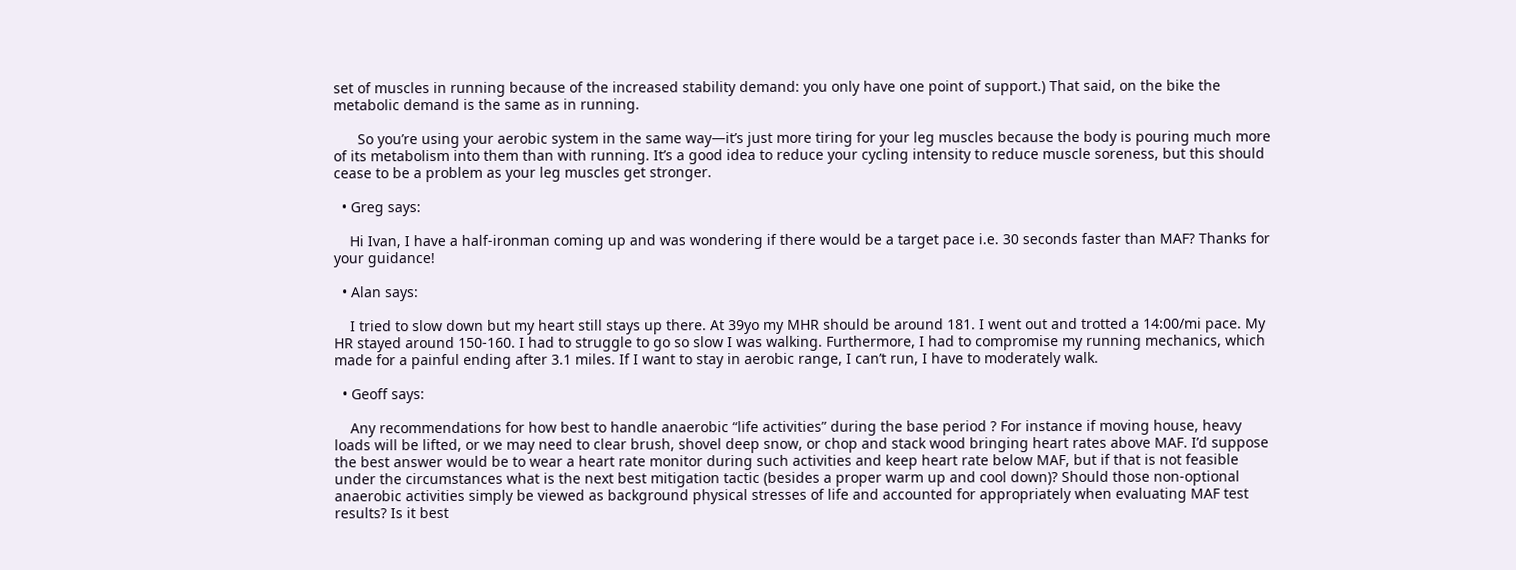set of muscles in running because of the increased stability demand: you only have one point of support.) That said, on the bike the metabolic demand is the same as in running.

      So you’re using your aerobic system in the same way—it’s just more tiring for your leg muscles because the body is pouring much more of its metabolism into them than with running. It’s a good idea to reduce your cycling intensity to reduce muscle soreness, but this should cease to be a problem as your leg muscles get stronger.

  • Greg says:

    Hi Ivan, I have a half-ironman coming up and was wondering if there would be a target pace i.e. 30 seconds faster than MAF? Thanks for your guidance!

  • Alan says:

    I tried to slow down but my heart still stays up there. At 39yo my MHR should be around 181. I went out and trotted a 14:00/mi pace. My HR stayed around 150-160. I had to struggle to go so slow I was walking. Furthermore, I had to compromise my running mechanics, which made for a painful ending after 3.1 miles. If I want to stay in aerobic range, I can’t run, I have to moderately walk.

  • Geoff says:

    Any recommendations for how best to handle anaerobic “life activities” during the base period ? For instance if moving house, heavy loads will be lifted, or we may need to clear brush, shovel deep snow, or chop and stack wood bringing heart rates above MAF. I’d suppose the best answer would be to wear a heart rate monitor during such activities and keep heart rate below MAF, but if that is not feasible under the circumstances what is the next best mitigation tactic (besides a proper warm up and cool down)? Should those non-optional anaerobic activities simply be viewed as background physical stresses of life and accounted for appropriately when evaluating MAF test results? Is it best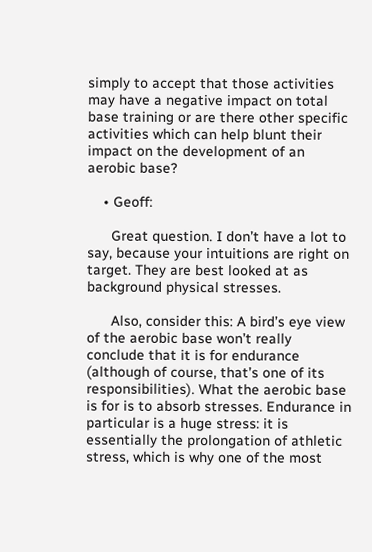simply to accept that those activities may have a negative impact on total base training or are there other specific activities which can help blunt their impact on the development of an aerobic base?

    • Geoff:

      Great question. I don’t have a lot to say, because your intuitions are right on target. They are best looked at as background physical stresses.

      Also, consider this: A bird’s eye view of the aerobic base won’t really conclude that it is for endurance (although of course, that’s one of its responsibilities). What the aerobic base is for is to absorb stresses. Endurance in particular is a huge stress: it is essentially the prolongation of athletic stress, which is why one of the most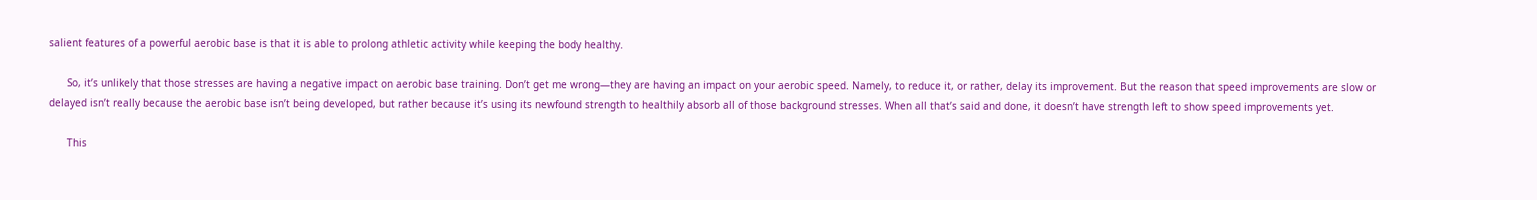salient features of a powerful aerobic base is that it is able to prolong athletic activity while keeping the body healthy.

      So, it’s unlikely that those stresses are having a negative impact on aerobic base training. Don’t get me wrong—they are having an impact on your aerobic speed. Namely, to reduce it, or rather, delay its improvement. But the reason that speed improvements are slow or delayed isn’t really because the aerobic base isn’t being developed, but rather because it’s using its newfound strength to healthily absorb all of those background stresses. When all that’s said and done, it doesn’t have strength left to show speed improvements yet.

      This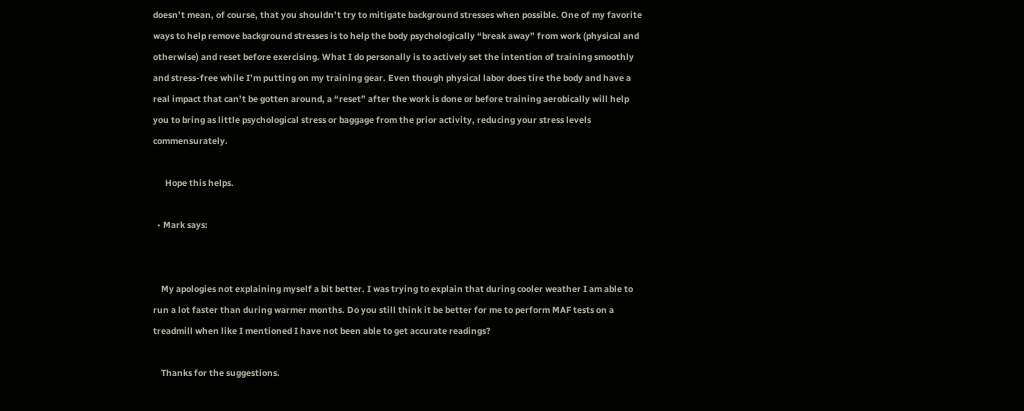doesn’t mean, of course, that you shouldn’t try to mitigate background stresses when possible. One of my favorite ways to help remove background stresses is to help the body psychologically “break away” from work (physical and otherwise) and reset before exercising. What I do personally is to actively set the intention of training smoothly and stress-free while I’m putting on my training gear. Even though physical labor does tire the body and have a real impact that can’t be gotten around, a “reset” after the work is done or before training aerobically will help you to bring as little psychological stress or baggage from the prior activity, reducing your stress levels commensurately.

      Hope this helps.

  • Mark says:


    My apologies not explaining myself a bit better. I was trying to explain that during cooler weather I am able to run a lot faster than during warmer months. Do you still think it be better for me to perform MAF tests on a treadmill when like I mentioned I have not been able to get accurate readings?

    Thanks for the suggestions.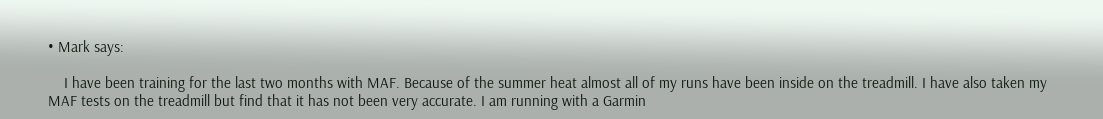• Mark says:

    I have been training for the last two months with MAF. Because of the summer heat almost all of my runs have been inside on the treadmill. I have also taken my MAF tests on the treadmill but find that it has not been very accurate. I am running with a Garmin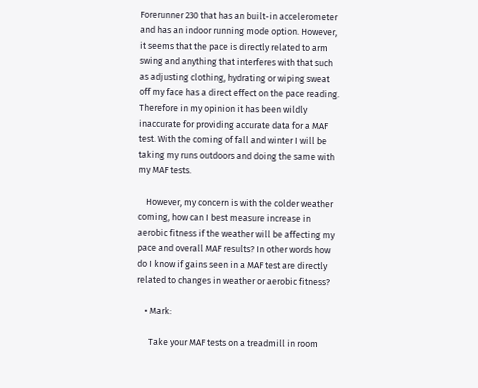Forerunner 230 that has an built-in accelerometer and has an indoor running mode option. However, it seems that the pace is directly related to arm swing and anything that interferes with that such as adjusting clothing, hydrating or wiping sweat off my face has a direct effect on the pace reading. Therefore in my opinion it has been wildly inaccurate for providing accurate data for a MAF test. With the coming of fall and winter I will be taking my runs outdoors and doing the same with my MAF tests.

    However, my concern is with the colder weather coming, how can I best measure increase in aerobic fitness if the weather will be affecting my pace and overall MAF results? In other words how do I know if gains seen in a MAF test are directly related to changes in weather or aerobic fitness?

    • Mark:

      Take your MAF tests on a treadmill in room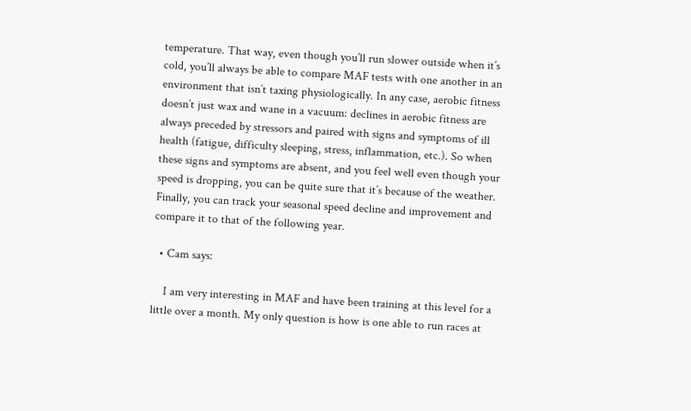temperature. That way, even though you’ll run slower outside when it’s cold, you’ll always be able to compare MAF tests with one another in an environment that isn’t taxing physiologically. In any case, aerobic fitness doesn’t just wax and wane in a vacuum: declines in aerobic fitness are always preceded by stressors and paired with signs and symptoms of ill health (fatigue, difficulty sleeping, stress, inflammation, etc.). So when these signs and symptoms are absent, and you feel well even though your speed is dropping, you can be quite sure that it’s because of the weather. Finally, you can track your seasonal speed decline and improvement and compare it to that of the following year.

  • Cam says:

    I am very interesting in MAF and have been training at this level for a little over a month. My only question is how is one able to run races at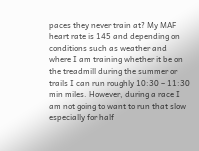paces they never train at? My MAF heart rate is 145 and depending on conditions such as weather and where I am training whether it be on the treadmill during the summer or trails I can run roughly 10:30 – 11:30 min miles. However, during a race I am not going to want to run that slow especially for half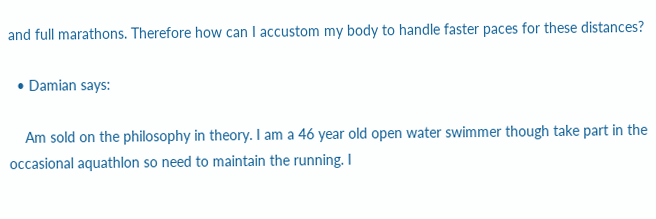and full marathons. Therefore how can I accustom my body to handle faster paces for these distances?

  • Damian says:

    Am sold on the philosophy in theory. I am a 46 year old open water swimmer though take part in the occasional aquathlon so need to maintain the running. I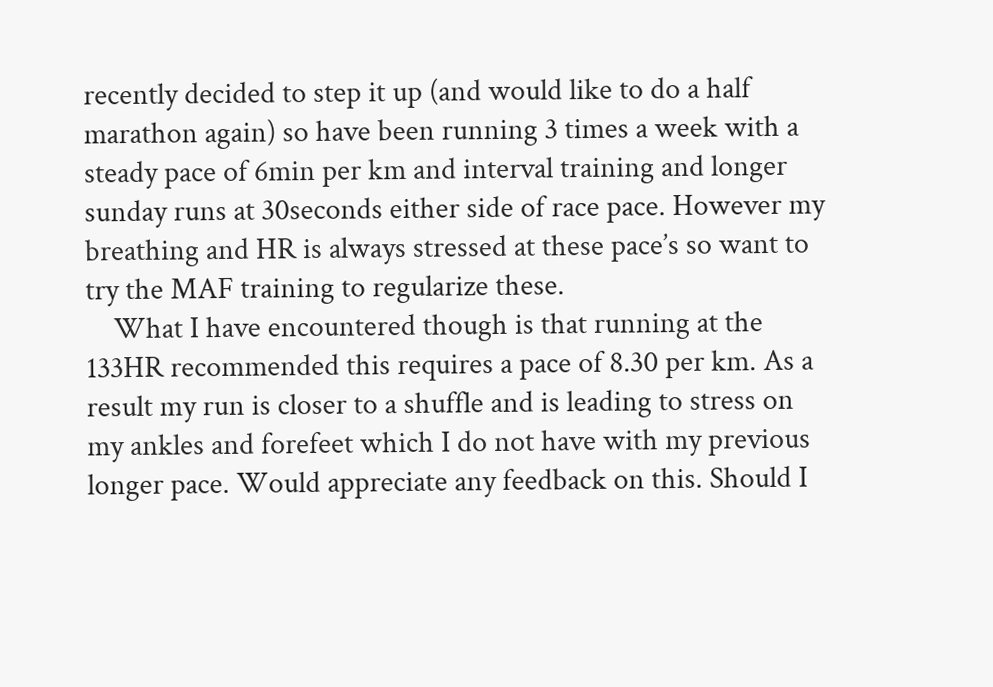recently decided to step it up (and would like to do a half marathon again) so have been running 3 times a week with a steady pace of 6min per km and interval training and longer sunday runs at 30seconds either side of race pace. However my breathing and HR is always stressed at these pace’s so want to try the MAF training to regularize these.
    What I have encountered though is that running at the 133HR recommended this requires a pace of 8.30 per km. As a result my run is closer to a shuffle and is leading to stress on my ankles and forefeet which I do not have with my previous longer pace. Would appreciate any feedback on this. Should I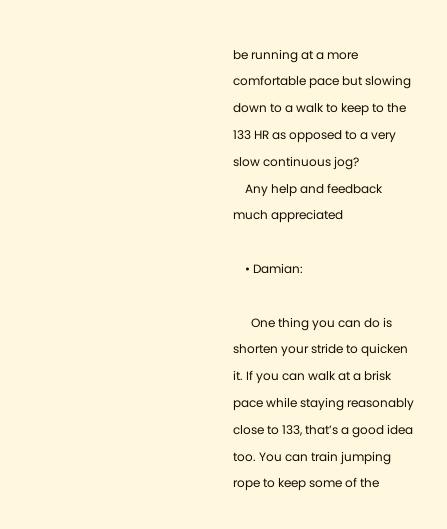be running at a more comfortable pace but slowing down to a walk to keep to the 133 HR as opposed to a very slow continuous jog?
    Any help and feedback much appreciated

    • Damian:

      One thing you can do is shorten your stride to quicken it. If you can walk at a brisk pace while staying reasonably close to 133, that’s a good idea too. You can train jumping rope to keep some of the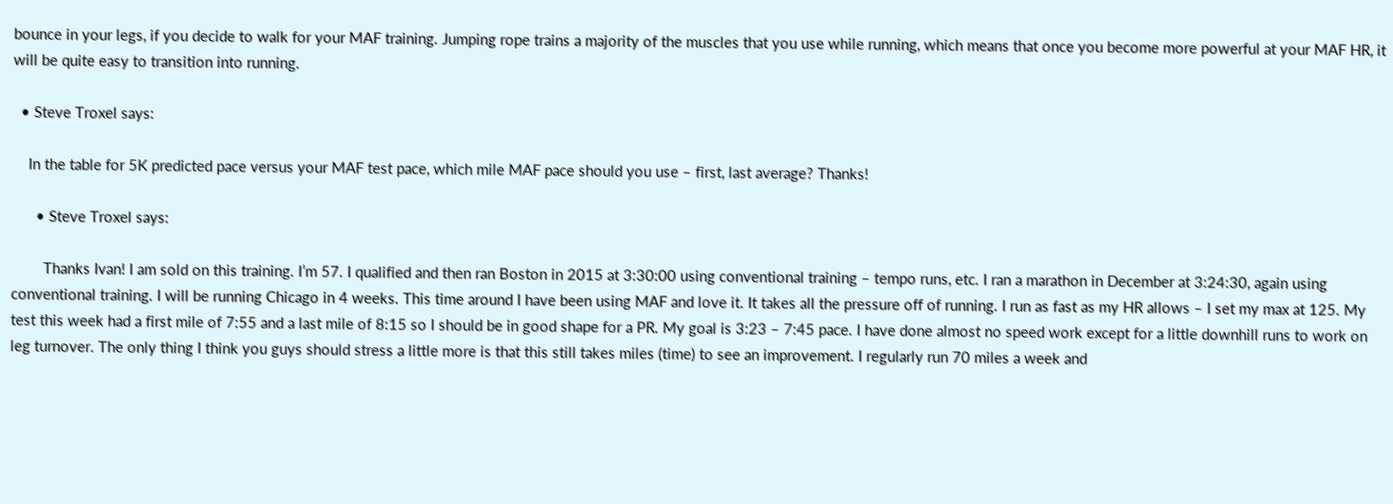bounce in your legs, if you decide to walk for your MAF training. Jumping rope trains a majority of the muscles that you use while running, which means that once you become more powerful at your MAF HR, it will be quite easy to transition into running.

  • Steve Troxel says:

    In the table for 5K predicted pace versus your MAF test pace, which mile MAF pace should you use – first, last average? Thanks!

      • Steve Troxel says:

        Thanks Ivan! I am sold on this training. I’m 57. I qualified and then ran Boston in 2015 at 3:30:00 using conventional training – tempo runs, etc. I ran a marathon in December at 3:24:30, again using conventional training. I will be running Chicago in 4 weeks. This time around I have been using MAF and love it. It takes all the pressure off of running. I run as fast as my HR allows – I set my max at 125. My test this week had a first mile of 7:55 and a last mile of 8:15 so I should be in good shape for a PR. My goal is 3:23 – 7:45 pace. I have done almost no speed work except for a little downhill runs to work on leg turnover. The only thing I think you guys should stress a little more is that this still takes miles (time) to see an improvement. I regularly run 70 miles a week and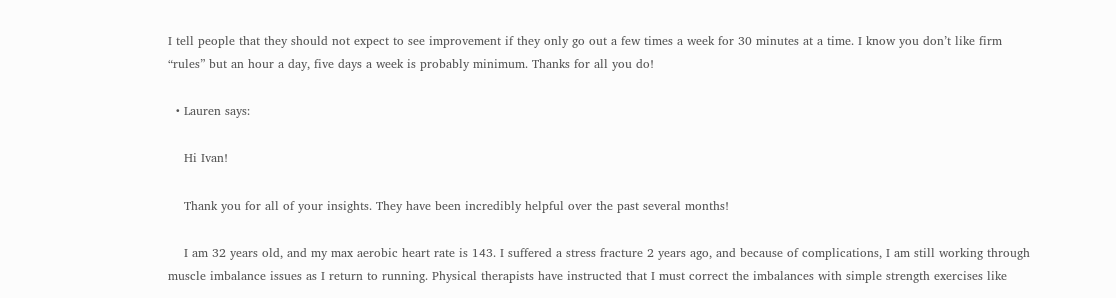I tell people that they should not expect to see improvement if they only go out a few times a week for 30 minutes at a time. I know you don’t like firm “rules” but an hour a day, five days a week is probably minimum. Thanks for all you do!

  • Lauren says:

    Hi Ivan!

    Thank you for all of your insights. They have been incredibly helpful over the past several months!

    I am 32 years old, and my max aerobic heart rate is 143. I suffered a stress fracture 2 years ago, and because of complications, I am still working through muscle imbalance issues as I return to running. Physical therapists have instructed that I must correct the imbalances with simple strength exercises like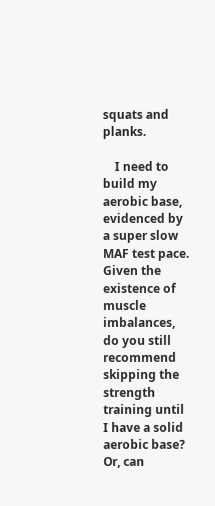squats and planks.

    I need to build my aerobic base, evidenced by a super slow MAF test pace. Given the existence of muscle imbalances, do you still recommend skipping the strength training until I have a solid aerobic base? Or, can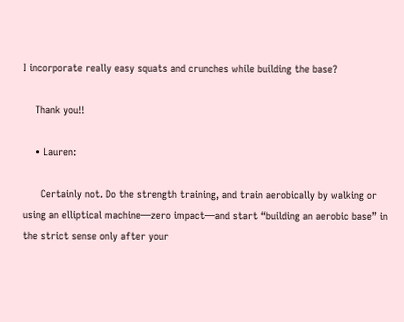I incorporate really easy squats and crunches while building the base?

    Thank you!!

    • Lauren:

      Certainly not. Do the strength training, and train aerobically by walking or using an elliptical machine—zero impact—and start “building an aerobic base” in the strict sense only after your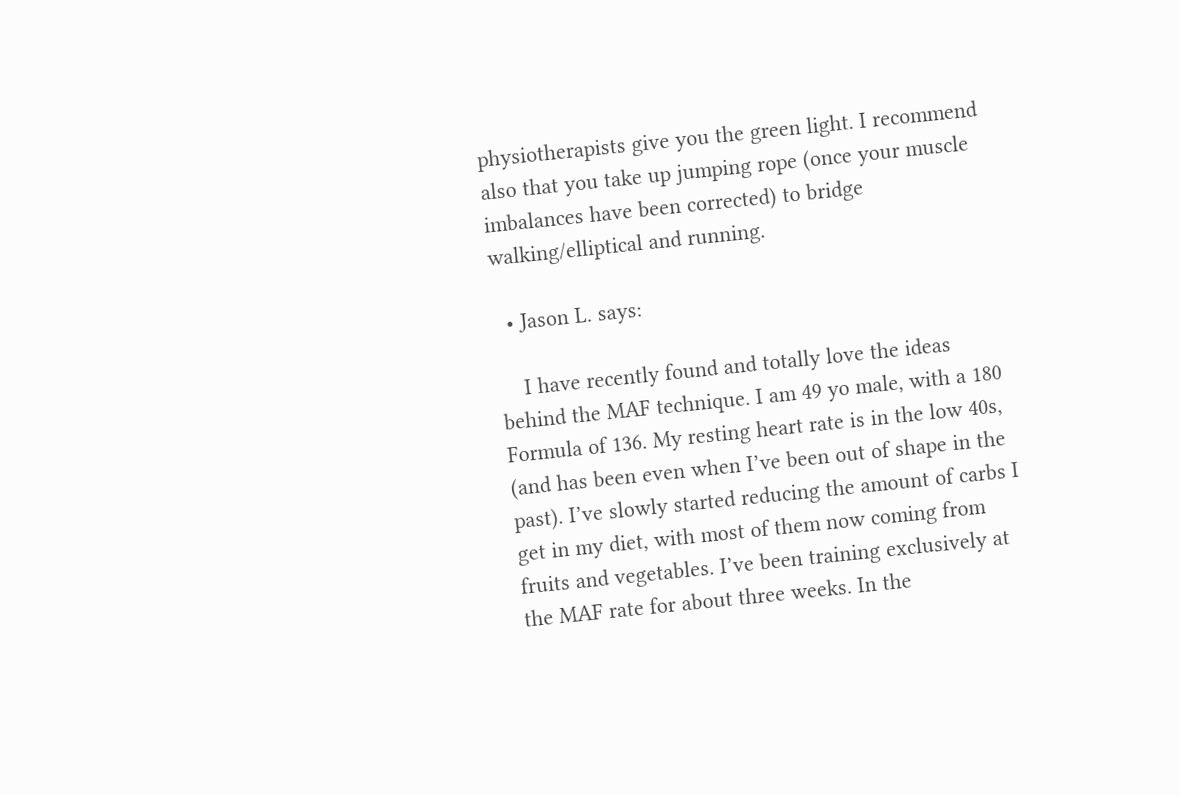physiotherapists give you the green light. I recommend also that you take up jumping rope (once your muscle imbalances have been corrected) to bridge walking/elliptical and running.

  • Jason L. says:

    I have recently found and totally love the ideas behind the MAF technique. I am 49 yo male, with a 180 Formula of 136. My resting heart rate is in the low 40s, (and has been even when I’ve been out of shape in the past). I’ve slowly started reducing the amount of carbs I get in my diet, with most of them now coming from fruits and vegetables. I’ve been training exclusively at the MAF rate for about three weeks. In the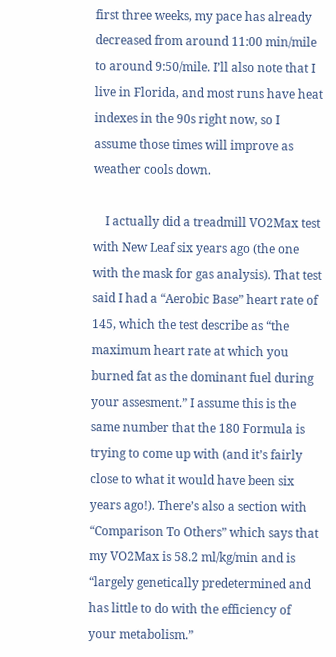first three weeks, my pace has already decreased from around 11:00 min/mile to around 9:50/mile. I’ll also note that I live in Florida, and most runs have heat indexes in the 90s right now, so I assume those times will improve as weather cools down.

    I actually did a treadmill VO2Max test with New Leaf six years ago (the one with the mask for gas analysis). That test said I had a “Aerobic Base” heart rate of 145, which the test describe as “the maximum heart rate at which you burned fat as the dominant fuel during your assesment.” I assume this is the same number that the 180 Formula is trying to come up with (and it’s fairly close to what it would have been six years ago!). There’s also a section with “Comparison To Others” which says that my VO2Max is 58.2 ml/kg/min and is “largely genetically predetermined and has little to do with the efficiency of your metabolism.”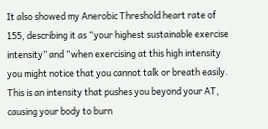It also showed my Anerobic Threshold heart rate of 155, describing it as “your highest sustainable exercise intensity” and “when exercising at this high intensity you might notice that you cannot talk or breath easily. This is an intensity that pushes you beyond your AT, causing your body to burn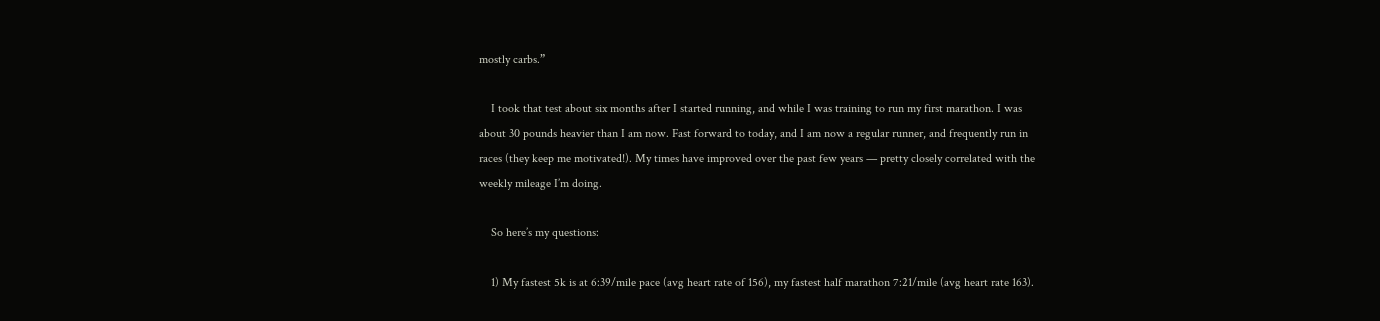mostly carbs.”

    I took that test about six months after I started running, and while I was training to run my first marathon. I was about 30 pounds heavier than I am now. Fast forward to today, and I am now a regular runner, and frequently run in races (they keep me motivated!). My times have improved over the past few years — pretty closely correlated with the weekly mileage I’m doing.

    So here’s my questions:

    1) My fastest 5k is at 6:39/mile pace (avg heart rate of 156), my fastest half marathon 7:21/mile (avg heart rate 163).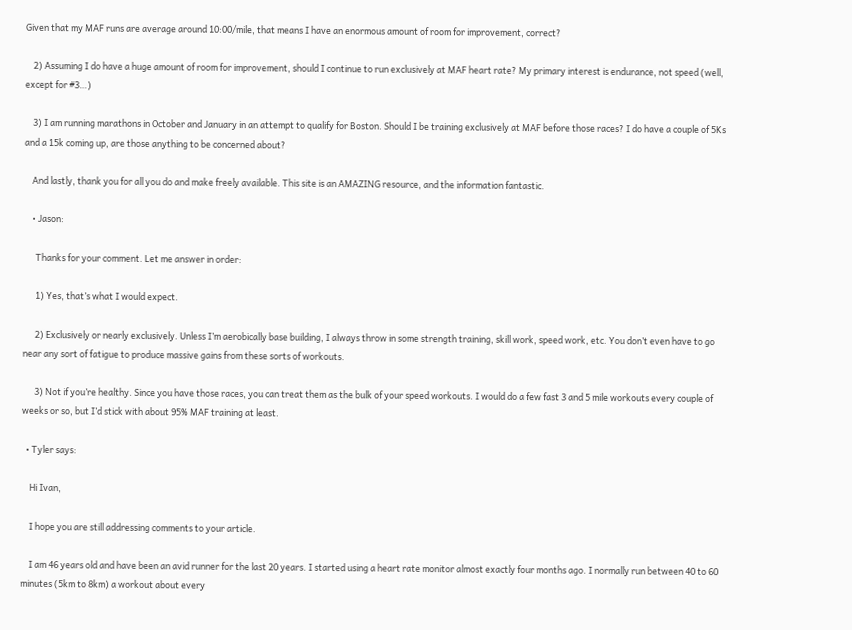Given that my MAF runs are average around 10:00/mile, that means I have an enormous amount of room for improvement, correct?

    2) Assuming I do have a huge amount of room for improvement, should I continue to run exclusively at MAF heart rate? My primary interest is endurance, not speed (well, except for #3…)

    3) I am running marathons in October and January in an attempt to qualify for Boston. Should I be training exclusively at MAF before those races? I do have a couple of 5Ks and a 15k coming up, are those anything to be concerned about?

    And lastly, thank you for all you do and make freely available. This site is an AMAZING resource, and the information fantastic.

    • Jason:

      Thanks for your comment. Let me answer in order:

      1) Yes, that’s what I would expect.

      2) Exclusively or nearly exclusively. Unless I’m aerobically base building, I always throw in some strength training, skill work, speed work, etc. You don’t even have to go near any sort of fatigue to produce massive gains from these sorts of workouts.

      3) Not if you’re healthy. Since you have those races, you can treat them as the bulk of your speed workouts. I would do a few fast 3 and 5 mile workouts every couple of weeks or so, but I’d stick with about 95% MAF training at least.

  • Tyler says:

    Hi Ivan,

    I hope you are still addressing comments to your article.

    I am 46 years old and have been an avid runner for the last 20 years. I started using a heart rate monitor almost exactly four months ago. I normally run between 40 to 60 minutes (5km to 8km) a workout about every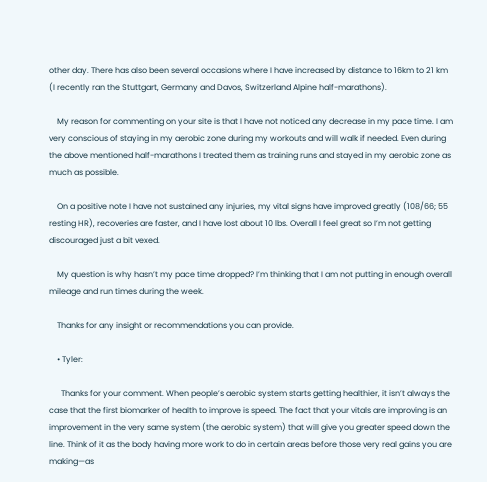other day. There has also been several occasions where I have increased by distance to 16km to 21 km (I recently ran the Stuttgart, Germany and Davos, Switzerland Alpine half-marathons).

    My reason for commenting on your site is that I have not noticed any decrease in my pace time. I am very conscious of staying in my aerobic zone during my workouts and will walk if needed. Even during the above mentioned half-marathons I treated them as training runs and stayed in my aerobic zone as much as possible.

    On a positive note I have not sustained any injuries, my vital signs have improved greatly (108/66; 55 resting HR), recoveries are faster, and I have lost about 10 lbs. Overall I feel great so I’m not getting discouraged just a bit vexed.

    My question is why hasn’t my pace time dropped? I’m thinking that I am not putting in enough overall mileage and run times during the week.

    Thanks for any insight or recommendations you can provide.

    • Tyler:

      Thanks for your comment. When people’s aerobic system starts getting healthier, it isn’t always the case that the first biomarker of health to improve is speed. The fact that your vitals are improving is an improvement in the very same system (the aerobic system) that will give you greater speed down the line. Think of it as the body having more work to do in certain areas before those very real gains you are making—as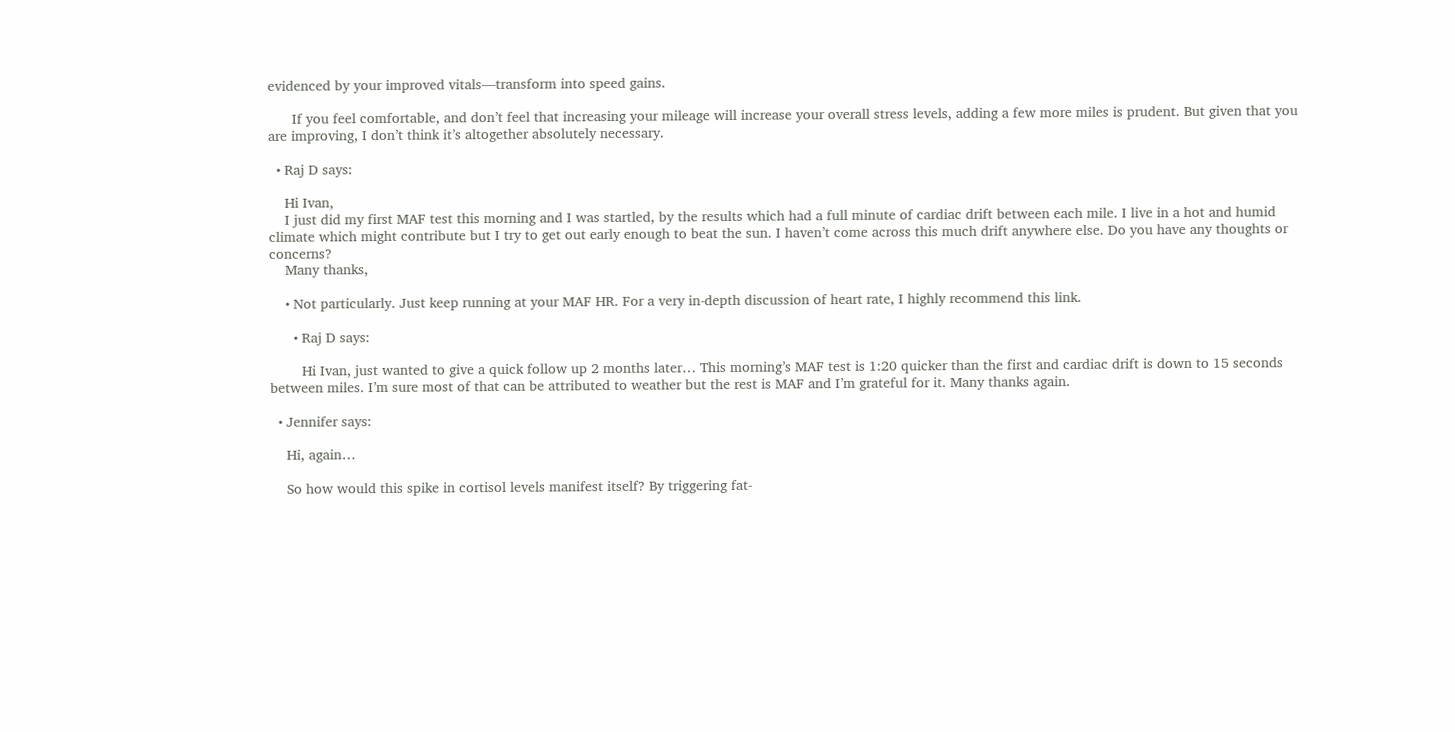evidenced by your improved vitals—transform into speed gains.

      If you feel comfortable, and don’t feel that increasing your mileage will increase your overall stress levels, adding a few more miles is prudent. But given that you are improving, I don’t think it’s altogether absolutely necessary.

  • Raj D says:

    Hi Ivan,
    I just did my first MAF test this morning and I was startled, by the results which had a full minute of cardiac drift between each mile. I live in a hot and humid climate which might contribute but I try to get out early enough to beat the sun. I haven’t come across this much drift anywhere else. Do you have any thoughts or concerns?
    Many thanks,

    • Not particularly. Just keep running at your MAF HR. For a very in-depth discussion of heart rate, I highly recommend this link.

      • Raj D says:

        Hi Ivan, just wanted to give a quick follow up 2 months later… This morning’s MAF test is 1:20 quicker than the first and cardiac drift is down to 15 seconds between miles. I’m sure most of that can be attributed to weather but the rest is MAF and I’m grateful for it. Many thanks again.

  • Jennifer says:

    Hi, again…

    So how would this spike in cortisol levels manifest itself? By triggering fat-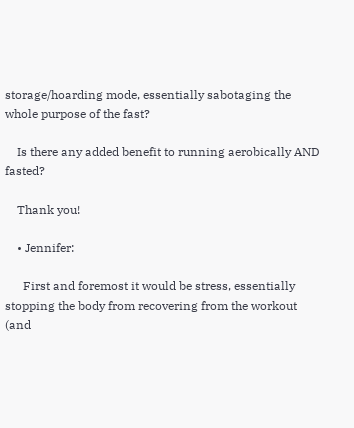storage/hoarding mode, essentially sabotaging the whole purpose of the fast?

    Is there any added benefit to running aerobically AND fasted?

    Thank you!

    • Jennifer:

      First and foremost it would be stress, essentially stopping the body from recovering from the workout (and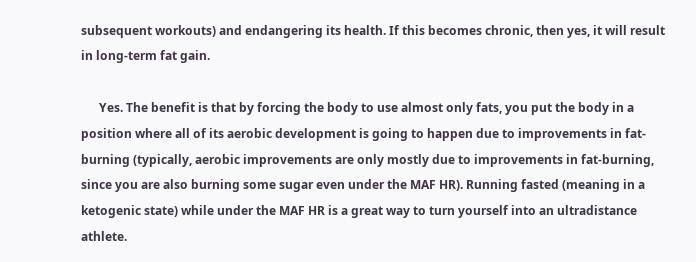subsequent workouts) and endangering its health. If this becomes chronic, then yes, it will result in long-term fat gain.

      Yes. The benefit is that by forcing the body to use almost only fats, you put the body in a position where all of its aerobic development is going to happen due to improvements in fat-burning (typically, aerobic improvements are only mostly due to improvements in fat-burning, since you are also burning some sugar even under the MAF HR). Running fasted (meaning in a ketogenic state) while under the MAF HR is a great way to turn yourself into an ultradistance athlete.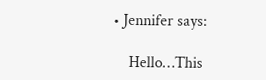• Jennifer says:

    Hello…This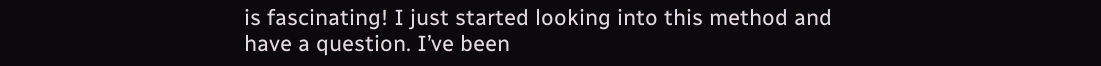is fascinating! I just started looking into this method and have a question. I’ve been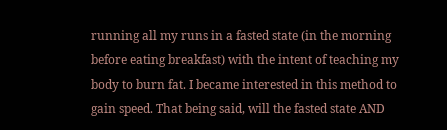running all my runs in a fasted state (in the morning before eating breakfast) with the intent of teaching my body to burn fat. I became interested in this method to gain speed. That being said, will the fasted state AND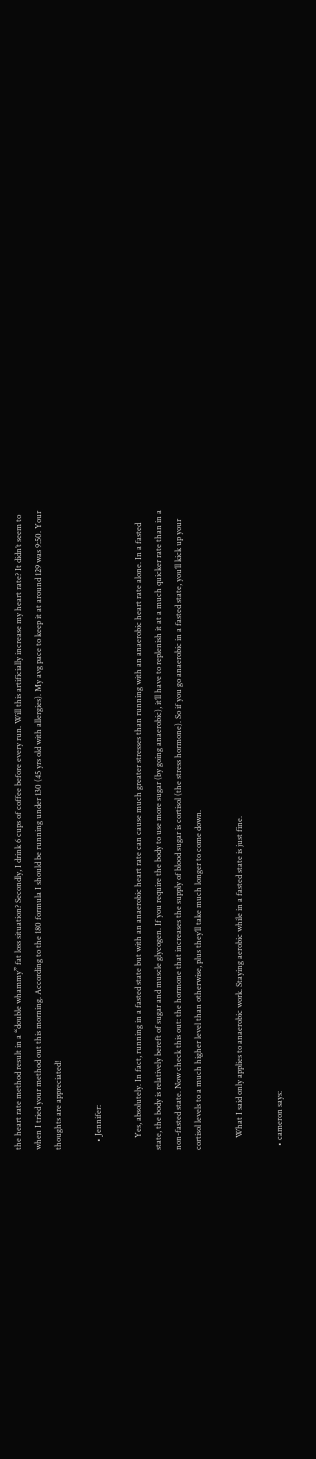the heart rate method result in a “double whammy” fat loss situation? Secondly, I drink 6 cups of coffee before every run. Will this artificially increase my heart rate? It didn’t seem to when I tried your method out this morning. According to the 180 formula I should be running under 130 (45 yrs old with allergies). My avg pace to keep it at around 129 was 9:50. Your thoughts are appreciated!

    • Jennifer:

      Yes, absolutely. In fact, running in a fasted state but with an anaerobic heart rate can cause much greater stresses than running with an anaerobic heart rate alone. In a fasted state, the body is relatively bereft of sugar and muscle glycogen. If you require the body to use more sugar (by going anaerobic), it’ll have to replenish it at a much quicker rate than in a non-fasted state. Now check this out: the hormone that increases the supply of blood sugar is cortisol (the stress hormone). So if you go anaerobic in a fasted state, you’ll kick up your cortisol levels to a much higher level than otherwise, plus they’ll take much longer to come down.

      What I said only applies to anaerobic work. Staying aerobic while in a fasted state is just fine.

  • cameron says: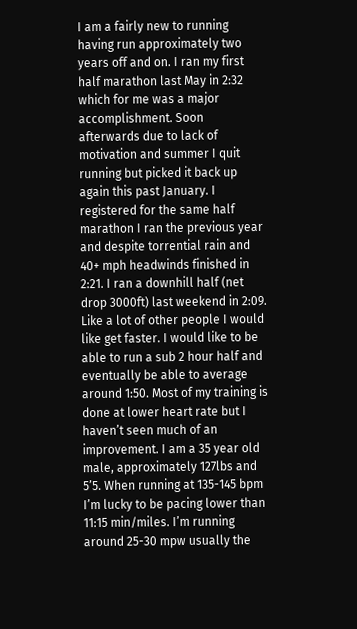I am a fairly new to running having run approximately two years off and on. I ran my first half marathon last May in 2:32 which for me was a major accomplishment. Soon afterwards due to lack of motivation and summer I quit running but picked it back up again this past January. I registered for the same half marathon I ran the previous year and despite torrential rain and 40+ mph headwinds finished in 2:21. I ran a downhill half (net drop 3000ft) last weekend in 2:09. Like a lot of other people I would like get faster. I would like to be able to run a sub 2 hour half and eventually be able to average around 1:50. Most of my training is done at lower heart rate but I haven’t seen much of an improvement. I am a 35 year old male, approximately 127lbs and 5’5. When running at 135-145 bpm I’m lucky to be pacing lower than 11:15 min/miles. I’m running around 25-30 mpw usually the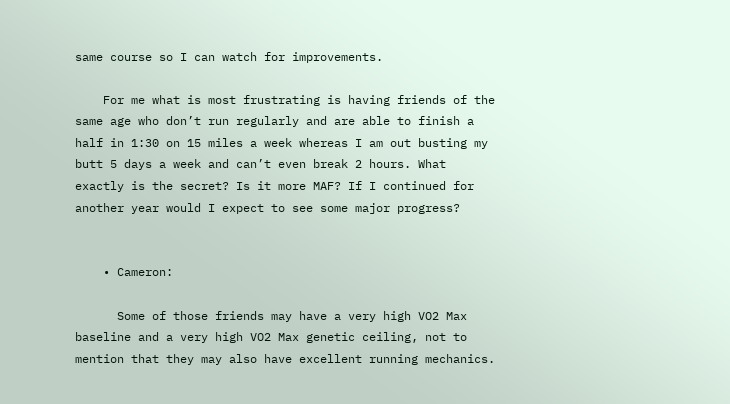same course so I can watch for improvements.

    For me what is most frustrating is having friends of the same age who don’t run regularly and are able to finish a half in 1:30 on 15 miles a week whereas I am out busting my butt 5 days a week and can’t even break 2 hours. What exactly is the secret? Is it more MAF? If I continued for another year would I expect to see some major progress?


    • Cameron:

      Some of those friends may have a very high VO2 Max baseline and a very high VO2 Max genetic ceiling, not to mention that they may also have excellent running mechanics.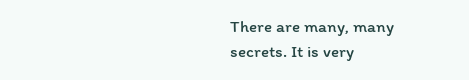There are many, many secrets. It is very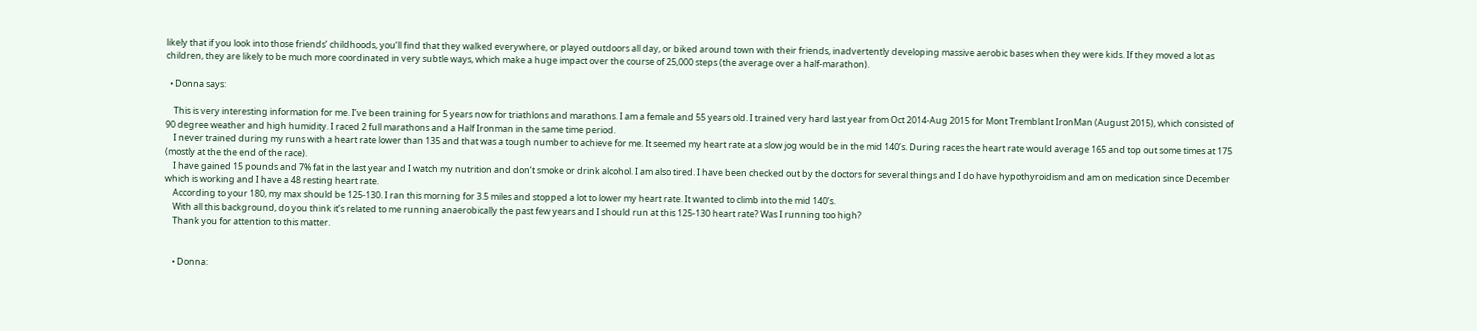likely that if you look into those friends’ childhoods, you’ll find that they walked everywhere, or played outdoors all day, or biked around town with their friends, inadvertently developing massive aerobic bases when they were kids. If they moved a lot as children, they are likely to be much more coordinated in very subtle ways, which make a huge impact over the course of 25,000 steps (the average over a half-marathon).

  • Donna says:

    This is very interesting information for me. I’ve been training for 5 years now for triathlons and marathons. I am a female and 55 years old. I trained very hard last year from Oct 2014-Aug 2015 for Mont Tremblant IronMan (August 2015), which consisted of 90 degree weather and high humidity. I raced 2 full marathons and a Half Ironman in the same time period.
    I never trained during my runs with a heart rate lower than 135 and that was a tough number to achieve for me. It seemed my heart rate at a slow jog would be in the mid 140’s. During races the heart rate would average 165 and top out some times at 175 (mostly at the the end of the race).
    I have gained 15 pounds and 7% fat in the last year and I watch my nutrition and don’t smoke or drink alcohol. I am also tired. I have been checked out by the doctors for several things and I do have hypothyroidism and am on medication since December which is working and I have a 48 resting heart rate.
    According to your 180, my max should be 125-130. I ran this morning for 3.5 miles and stopped a lot to lower my heart rate. It wanted to climb into the mid 140’s.
    With all this background, do you think it’s related to me running anaerobically the past few years and I should run at this 125-130 heart rate? Was I running too high?
    Thank you for attention to this matter.


    • Donna: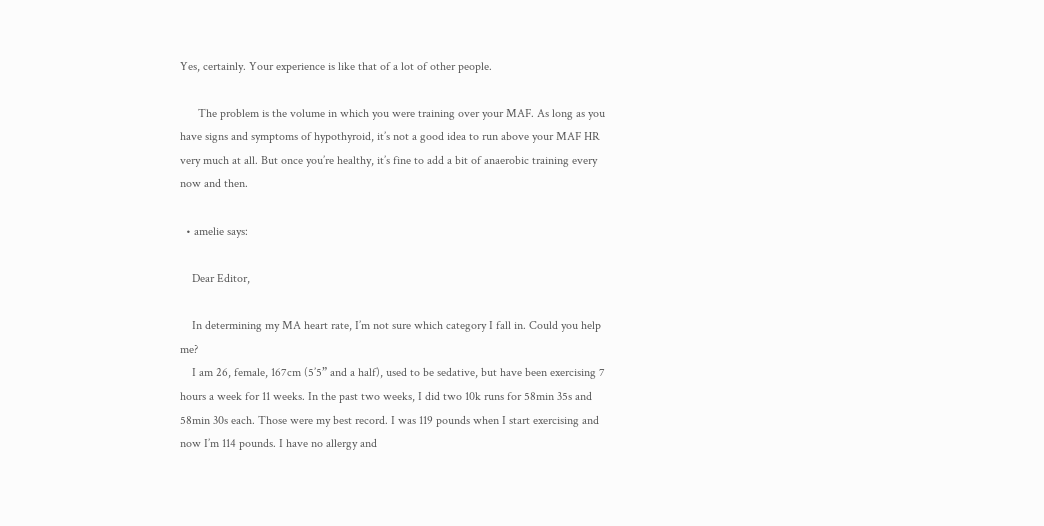Yes, certainly. Your experience is like that of a lot of other people.

      The problem is the volume in which you were training over your MAF. As long as you have signs and symptoms of hypothyroid, it’s not a good idea to run above your MAF HR very much at all. But once you’re healthy, it’s fine to add a bit of anaerobic training every now and then.

  • amelie says:

    Dear Editor,

    In determining my MA heart rate, I’m not sure which category I fall in. Could you help me?
    I am 26, female, 167cm (5’5” and a half), used to be sedative, but have been exercising 7 hours a week for 11 weeks. In the past two weeks, I did two 10k runs for 58min 35s and 58min 30s each. Those were my best record. I was 119 pounds when I start exercising and now I’m 114 pounds. I have no allergy and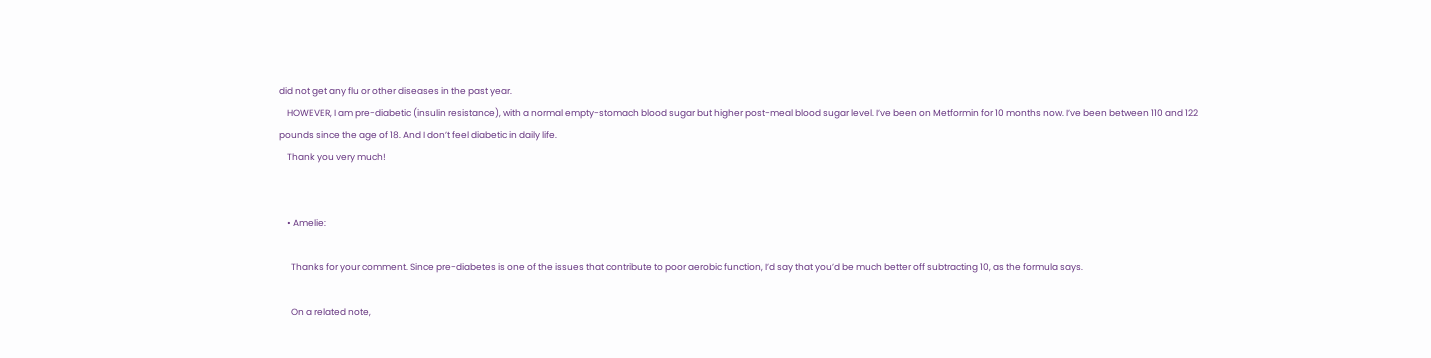did not get any flu or other diseases in the past year.
    HOWEVER, I am pre-diabetic (insulin resistance), with a normal empty-stomach blood sugar but higher post-meal blood sugar level. I’ve been on Metformin for 10 months now. I’ve been between 110 and 122 pounds since the age of 18. And I don’t feel diabetic in daily life.
    Thank you very much!


    • Amelie:

      Thanks for your comment. Since pre-diabetes is one of the issues that contribute to poor aerobic function, I’d say that you’d be much better off subtracting 10, as the formula says.

      On a related note,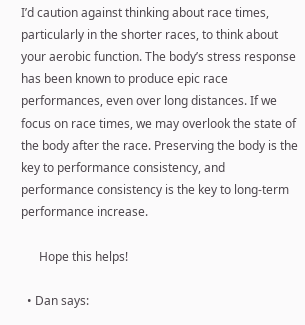I’d caution against thinking about race times, particularly in the shorter races, to think about your aerobic function. The body’s stress response has been known to produce epic race performances, even over long distances. If we focus on race times, we may overlook the state of the body after the race. Preserving the body is the key to performance consistency, and performance consistency is the key to long-term performance increase.

      Hope this helps!

  • Dan says: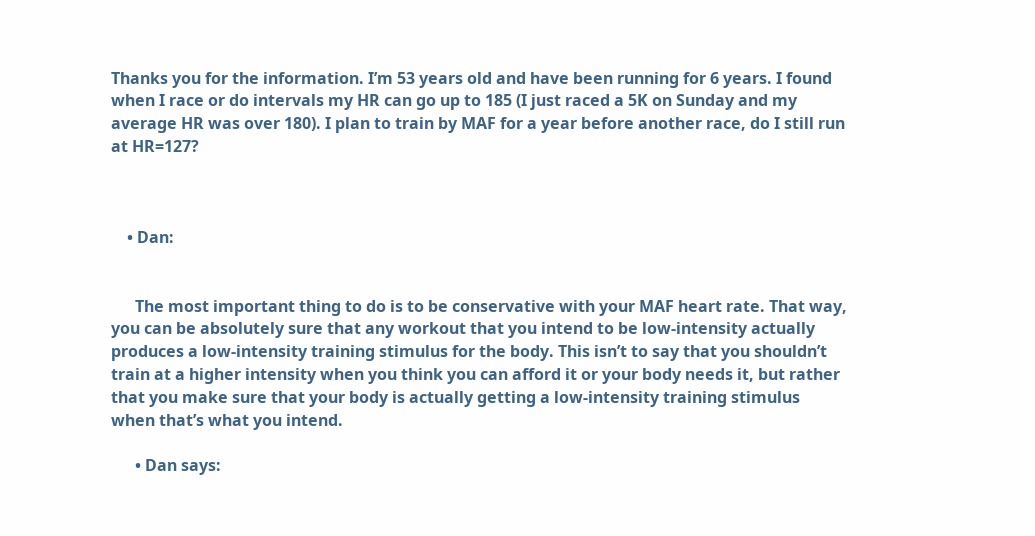Thanks you for the information. I’m 53 years old and have been running for 6 years. I found when I race or do intervals my HR can go up to 185 (I just raced a 5K on Sunday and my average HR was over 180). I plan to train by MAF for a year before another race, do I still run at HR=127?



    • Dan:


      The most important thing to do is to be conservative with your MAF heart rate. That way, you can be absolutely sure that any workout that you intend to be low-intensity actually produces a low-intensity training stimulus for the body. This isn’t to say that you shouldn’t train at a higher intensity when you think you can afford it or your body needs it, but rather that you make sure that your body is actually getting a low-intensity training stimulus when that’s what you intend.

      • Dan says: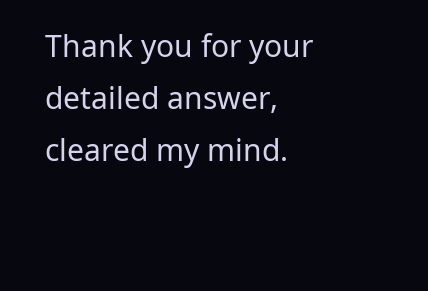Thank you for your detailed answer, cleared my mind.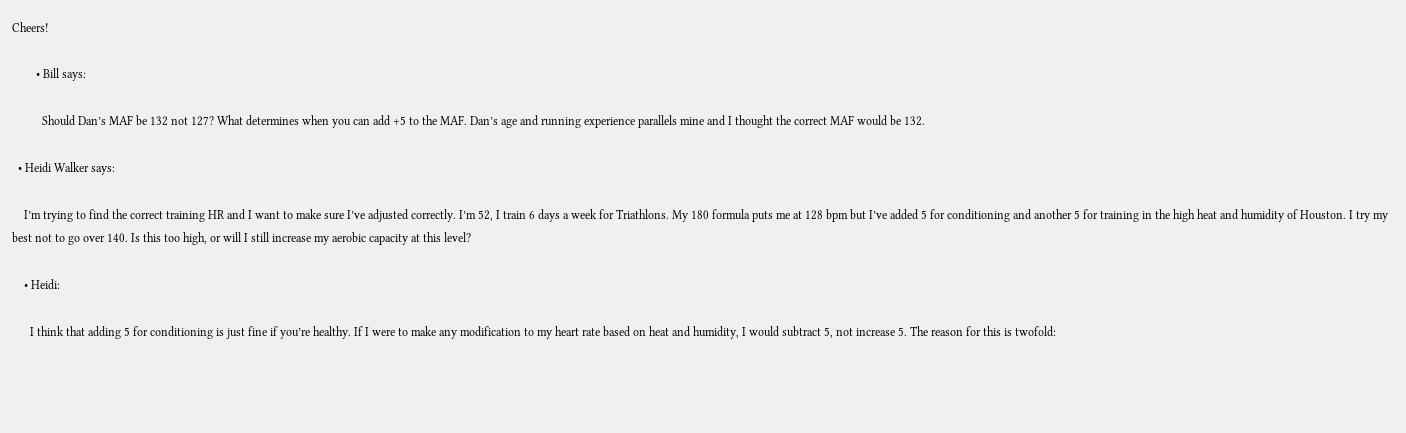Cheers!

        • Bill says:

          Should Dan’s MAF be 132 not 127? What determines when you can add +5 to the MAF. Dan’s age and running experience parallels mine and I thought the correct MAF would be 132.

  • Heidi Walker says:

    I’m trying to find the correct training HR and I want to make sure I’ve adjusted correctly. I’m 52, I train 6 days a week for Triathlons. My 180 formula puts me at 128 bpm but I’ve added 5 for conditioning and another 5 for training in the high heat and humidity of Houston. I try my best not to go over 140. Is this too high, or will I still increase my aerobic capacity at this level?

    • Heidi:

      I think that adding 5 for conditioning is just fine if you’re healthy. If I were to make any modification to my heart rate based on heat and humidity, I would subtract 5, not increase 5. The reason for this is twofold: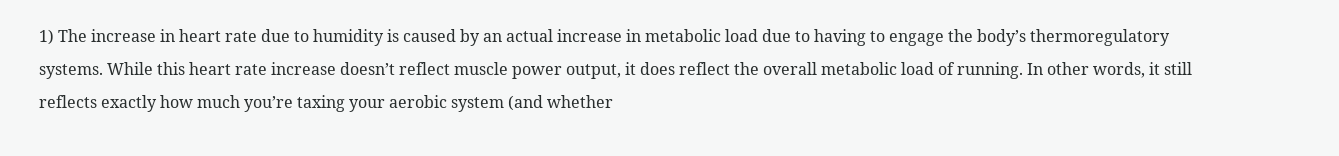1) The increase in heart rate due to humidity is caused by an actual increase in metabolic load due to having to engage the body’s thermoregulatory systems. While this heart rate increase doesn’t reflect muscle power output, it does reflect the overall metabolic load of running. In other words, it still reflects exactly how much you’re taxing your aerobic system (and whether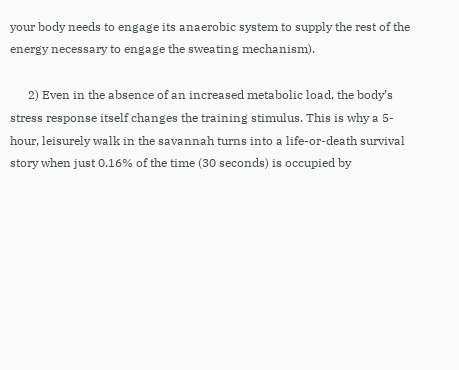your body needs to engage its anaerobic system to supply the rest of the energy necessary to engage the sweating mechanism).

      2) Even in the absence of an increased metabolic load, the body’s stress response itself changes the training stimulus. This is why a 5-hour, leisurely walk in the savannah turns into a life-or-death survival story when just 0.16% of the time (30 seconds) is occupied by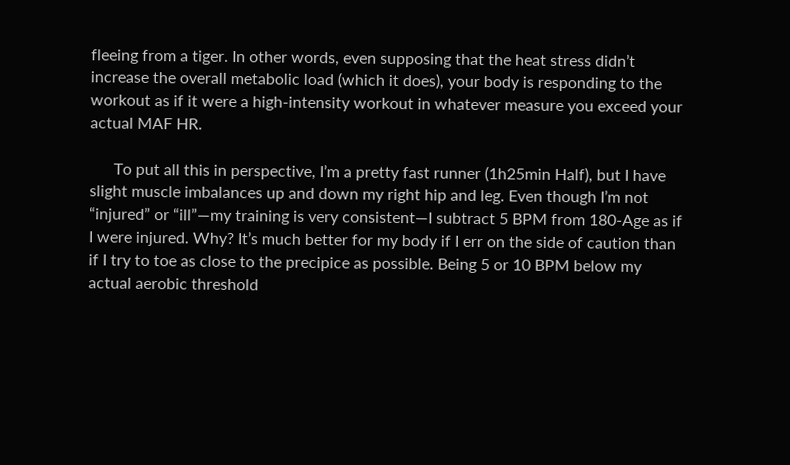fleeing from a tiger. In other words, even supposing that the heat stress didn’t increase the overall metabolic load (which it does), your body is responding to the workout as if it were a high-intensity workout in whatever measure you exceed your actual MAF HR.

      To put all this in perspective, I’m a pretty fast runner (1h25min Half), but I have slight muscle imbalances up and down my right hip and leg. Even though I’m not “injured” or “ill”—my training is very consistent—I subtract 5 BPM from 180-Age as if I were injured. Why? It’s much better for my body if I err on the side of caution than if I try to toe as close to the precipice as possible. Being 5 or 10 BPM below my actual aerobic threshold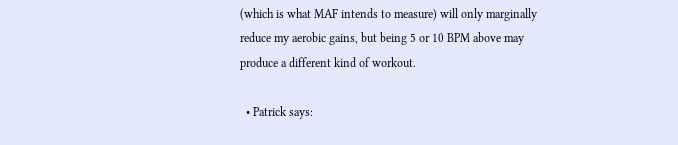(which is what MAF intends to measure) will only marginally reduce my aerobic gains, but being 5 or 10 BPM above may produce a different kind of workout.

  • Patrick says: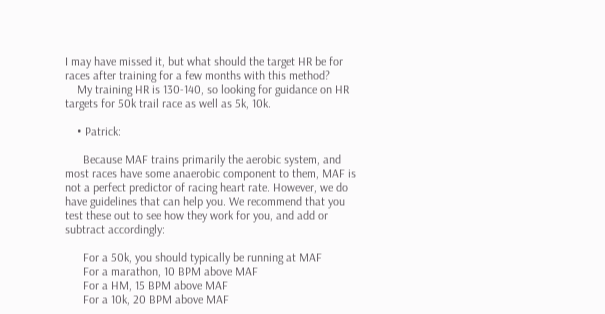I may have missed it, but what should the target HR be for races after training for a few months with this method?
    My training HR is 130-140, so looking for guidance on HR targets for 50k trail race as well as 5k, 10k.

    • Patrick:

      Because MAF trains primarily the aerobic system, and most races have some anaerobic component to them, MAF is not a perfect predictor of racing heart rate. However, we do have guidelines that can help you. We recommend that you test these out to see how they work for you, and add or subtract accordingly:

      For a 50k, you should typically be running at MAF
      For a marathon, 10 BPM above MAF
      For a HM, 15 BPM above MAF
      For a 10k, 20 BPM above MAF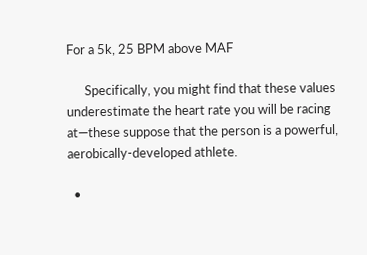For a 5k, 25 BPM above MAF

      Specifically, you might find that these values underestimate the heart rate you will be racing at—these suppose that the person is a powerful, aerobically-developed athlete.

  •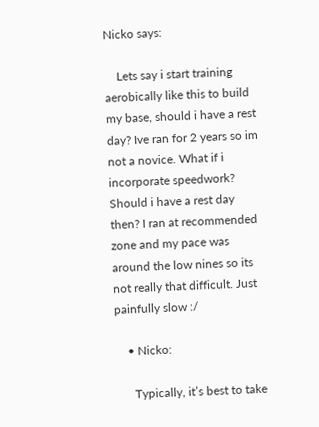Nicko says:

    Lets say i start training aerobically like this to build my base, should i have a rest day? Ive ran for 2 years so im not a novice. What if i incorporate speedwork? Should i have a rest day then? I ran at recommended zone and my pace was around the low nines so its not really that difficult. Just painfully slow :/

    • Nicko:

      Typically, it’s best to take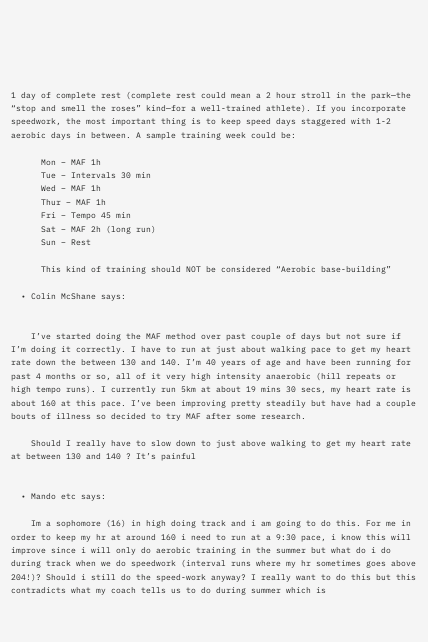1 day of complete rest (complete rest could mean a 2 hour stroll in the park—the “stop and smell the roses” kind—for a well-trained athlete). If you incorporate speedwork, the most important thing is to keep speed days staggered with 1-2 aerobic days in between. A sample training week could be:

      Mon – MAF 1h
      Tue – Intervals 30 min
      Wed – MAF 1h
      Thur – MAF 1h
      Fri – Tempo 45 min
      Sat – MAF 2h (long run)
      Sun – Rest

      This kind of training should NOT be considered “Aerobic base-building”

  • Colin McShane says:


    I’ve started doing the MAF method over past couple of days but not sure if I’m doing it correctly. I have to run at just about walking pace to get my heart rate down the between 130 and 140. I’m 40 years of age and have been running for past 4 months or so, all of it very high intensity anaerobic (hill repeats or high tempo runs). I currently run 5km at about 19 mins 30 secs, my heart rate is about 160 at this pace. I’ve been improving pretty steadily but have had a couple bouts of illness so decided to try MAF after some research.

    Should I really have to slow down to just above walking to get my heart rate at between 130 and 140 ? It’s painful


  • Mando etc says:

    Im a sophomore (16) in high doing track and i am going to do this. For me in order to keep my hr at around 160 i need to run at a 9:30 pace, i know this will improve since i will only do aerobic training in the summer but what do i do during track when we do speedwork (interval runs where my hr sometimes goes above 204!)? Should i still do the speed-work anyway? I really want to do this but this contradicts what my coach tells us to do during summer which is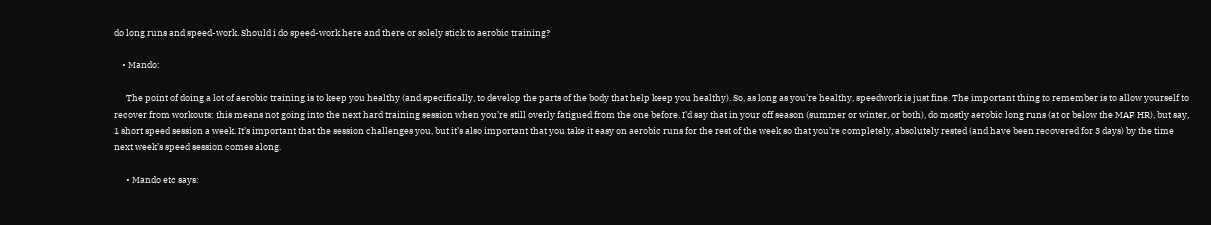do long runs and speed-work. Should i do speed-work here and there or solely stick to aerobic training?

    • Mando:

      The point of doing a lot of aerobic training is to keep you healthy (and specifically, to develop the parts of the body that help keep you healthy). So, as long as you’re healthy, speedwork is just fine. The important thing to remember is to allow yourself to recover from workouts: this means not going into the next hard training session when you’re still overly fatigued from the one before. I’d say that in your off season (summer or winter, or both), do mostly aerobic long runs (at or below the MAF HR), but say, 1 short speed session a week. It’s important that the session challenges you, but it’s also important that you take it easy on aerobic runs for the rest of the week so that you’re completely, absolutely rested (and have been recovered for 3 days) by the time next week’s speed session comes along.

      • Mando etc says: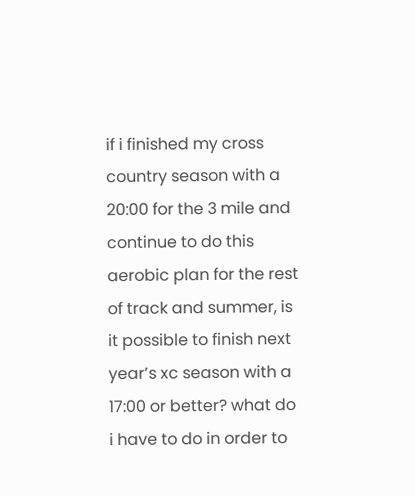if i finished my cross country season with a 20:00 for the 3 mile and continue to do this aerobic plan for the rest of track and summer, is it possible to finish next year’s xc season with a 17:00 or better? what do i have to do in order to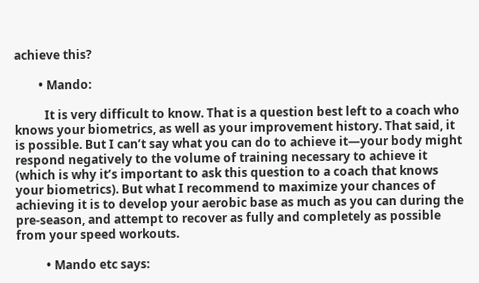achieve this?

        • Mando:

          It is very difficult to know. That is a question best left to a coach who knows your biometrics, as well as your improvement history. That said, it is possible. But I can’t say what you can do to achieve it—your body might respond negatively to the volume of training necessary to achieve it (which is why it’s important to ask this question to a coach that knows your biometrics). But what I recommend to maximize your chances of achieving it is to develop your aerobic base as much as you can during the pre-season, and attempt to recover as fully and completely as possible from your speed workouts.

          • Mando etc says: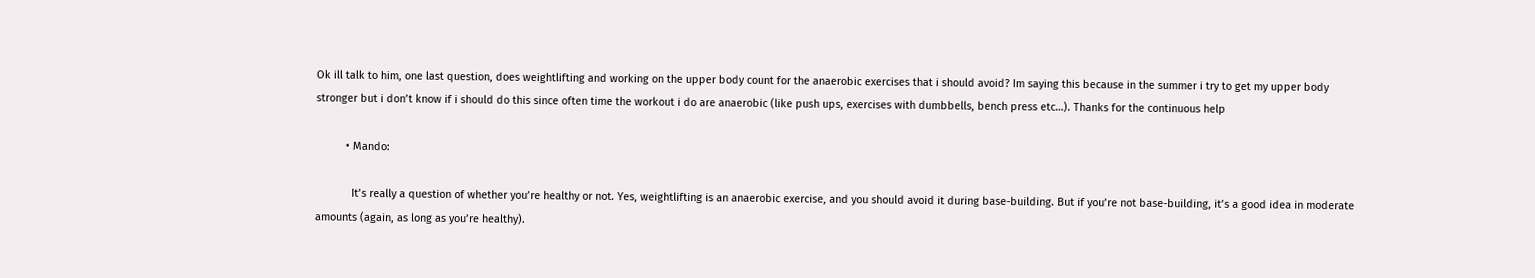Ok ill talk to him, one last question, does weightlifting and working on the upper body count for the anaerobic exercises that i should avoid? Im saying this because in the summer i try to get my upper body stronger but i don’t know if i should do this since often time the workout i do are anaerobic (like push ups, exercises with dumbbells, bench press etc…). Thanks for the continuous help

          • Mando:

            It’s really a question of whether you’re healthy or not. Yes, weightlifting is an anaerobic exercise, and you should avoid it during base-building. But if you’re not base-building, it’s a good idea in moderate amounts (again, as long as you’re healthy).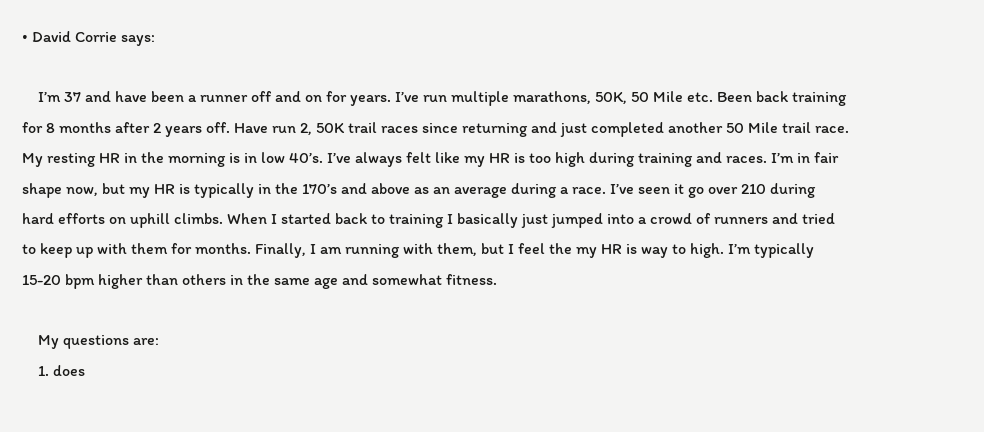• David Corrie says:

    I’m 37 and have been a runner off and on for years. I’ve run multiple marathons, 50K, 50 Mile etc. Been back training for 8 months after 2 years off. Have run 2, 50K trail races since returning and just completed another 50 Mile trail race. My resting HR in the morning is in low 40’s. I’ve always felt like my HR is too high during training and races. I’m in fair shape now, but my HR is typically in the 170’s and above as an average during a race. I’ve seen it go over 210 during hard efforts on uphill climbs. When I started back to training I basically just jumped into a crowd of runners and tried to keep up with them for months. Finally, I am running with them, but I feel the my HR is way to high. I’m typically 15-20 bpm higher than others in the same age and somewhat fitness.

    My questions are:
    1. does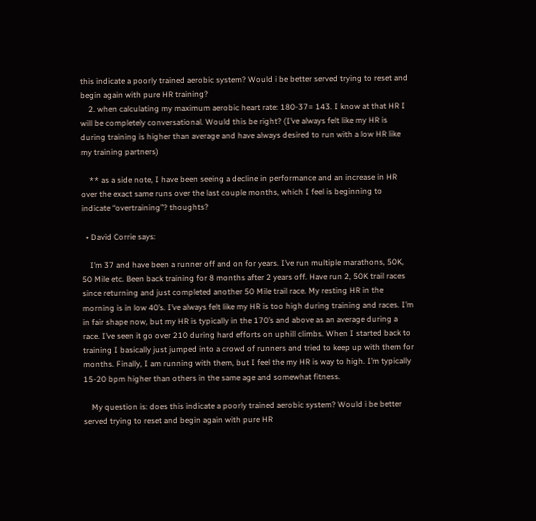this indicate a poorly trained aerobic system? Would i be better served trying to reset and begin again with pure HR training?
    2. when calculating my maximum aerobic heart rate: 180-37= 143. I know at that HR I will be completely conversational. Would this be right? (I’ve always felt like my HR is during training is higher than average and have always desired to run with a low HR like my training partners)

    ** as a side note, I have been seeing a decline in performance and an increase in HR over the exact same runs over the last couple months, which I feel is beginning to indicate “overtraining”? thoughts?

  • David Corrie says:

    I’m 37 and have been a runner off and on for years. I’ve run multiple marathons, 50K, 50 Mile etc. Been back training for 8 months after 2 years off. Have run 2, 50K trail races since returning and just completed another 50 Mile trail race. My resting HR in the morning is in low 40’s. I’ve always felt like my HR is too high during training and races. I’m in fair shape now, but my HR is typically in the 170’s and above as an average during a race. I’ve seen it go over 210 during hard efforts on uphill climbs. When I started back to training I basically just jumped into a crowd of runners and tried to keep up with them for months. Finally, I am running with them, but I feel the my HR is way to high. I’m typically 15-20 bpm higher than others in the same age and somewhat fitness.

    My question is: does this indicate a poorly trained aerobic system? Would i be better served trying to reset and begin again with pure HR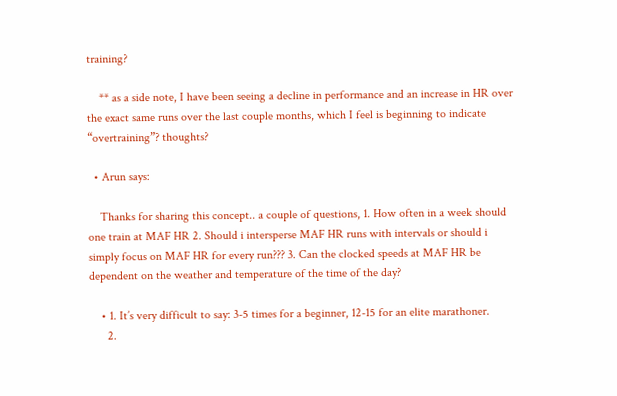training?

    ** as a side note, I have been seeing a decline in performance and an increase in HR over the exact same runs over the last couple months, which I feel is beginning to indicate “overtraining”? thoughts?

  • Arun says:

    Thanks for sharing this concept.. a couple of questions, 1. How often in a week should one train at MAF HR 2. Should i intersperse MAF HR runs with intervals or should i simply focus on MAF HR for every run??? 3. Can the clocked speeds at MAF HR be dependent on the weather and temperature of the time of the day?

    • 1. It’s very difficult to say: 3-5 times for a beginner, 12-15 for an elite marathoner.
      2.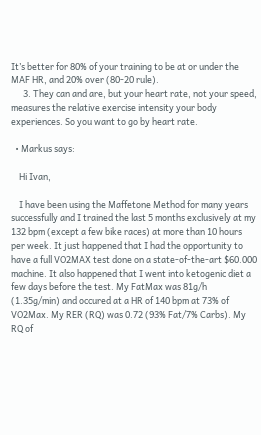It’s better for 80% of your training to be at or under the MAF HR, and 20% over (80-20 rule).
      3. They can and are, but your heart rate, not your speed, measures the relative exercise intensity your body experiences. So you want to go by heart rate.

  • Markus says:

    Hi Ivan,

    I have been using the Maffetone Method for many years successfully and I trained the last 5 months exclusively at my 132 bpm (except a few bike races) at more than 10 hours per week. It just happened that I had the opportunity to have a full VO2MAX test done on a state-of-the-art $60.000 machine. It also happened that I went into ketogenic diet a few days before the test. My FatMax was 81g/h (1.35g/min) and occured at a HR of 140 bpm at 73% of VO2Max. My RER (RQ) was 0.72 (93% Fat/7% Carbs). My RQ of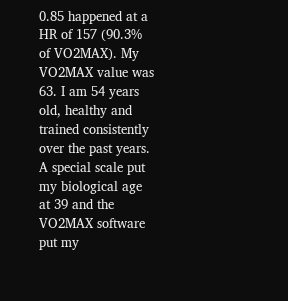0.85 happened at a HR of 157 (90.3% of VO2MAX). My VO2MAX value was 63. I am 54 years old, healthy and trained consistently over the past years. A special scale put my biological age at 39 and the VO2MAX software put my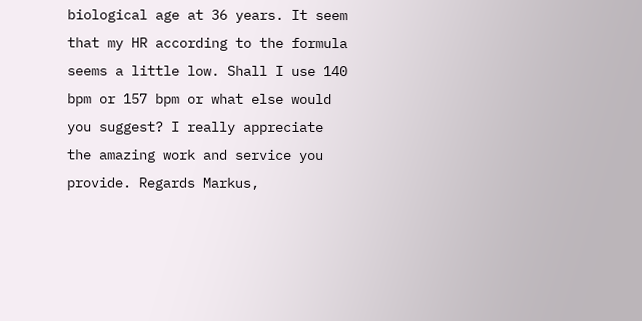biological age at 36 years. It seem that my HR according to the formula seems a little low. Shall I use 140 bpm or 157 bpm or what else would you suggest? I really appreciate the amazing work and service you provide. Regards Markus,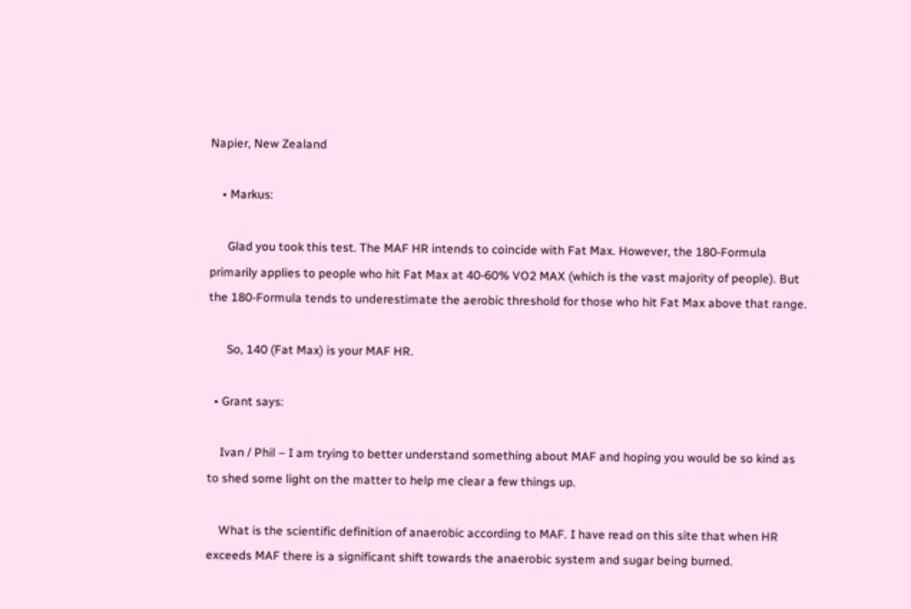Napier, New Zealand

    • Markus:

      Glad you took this test. The MAF HR intends to coincide with Fat Max. However, the 180-Formula primarily applies to people who hit Fat Max at 40-60% VO2 MAX (which is the vast majority of people). But the 180-Formula tends to underestimate the aerobic threshold for those who hit Fat Max above that range.

      So, 140 (Fat Max) is your MAF HR.

  • Grant says:

    Ivan / Phil – I am trying to better understand something about MAF and hoping you would be so kind as to shed some light on the matter to help me clear a few things up.

    What is the scientific definition of anaerobic according to MAF. I have read on this site that when HR exceeds MAF there is a significant shift towards the anaerobic system and sugar being burned.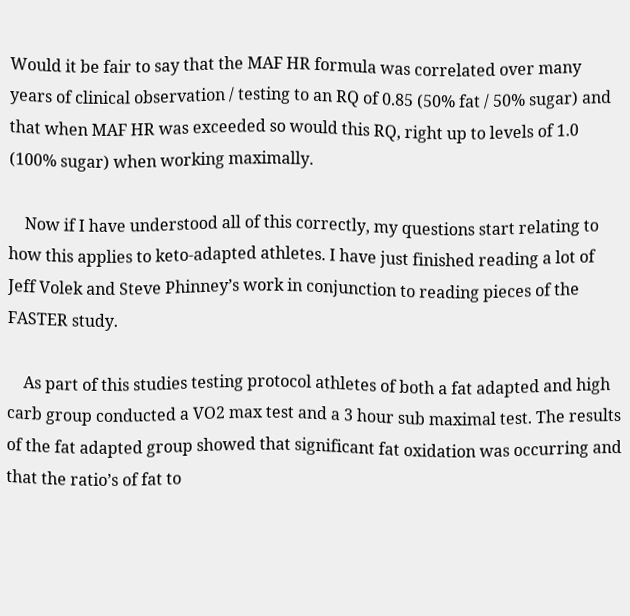Would it be fair to say that the MAF HR formula was correlated over many years of clinical observation / testing to an RQ of 0.85 (50% fat / 50% sugar) and that when MAF HR was exceeded so would this RQ, right up to levels of 1.0 (100% sugar) when working maximally.

    Now if I have understood all of this correctly, my questions start relating to how this applies to keto-adapted athletes. I have just finished reading a lot of Jeff Volek and Steve Phinney’s work in conjunction to reading pieces of the FASTER study.

    As part of this studies testing protocol athletes of both a fat adapted and high carb group conducted a VO2 max test and a 3 hour sub maximal test. The results of the fat adapted group showed that significant fat oxidation was occurring and that the ratio’s of fat to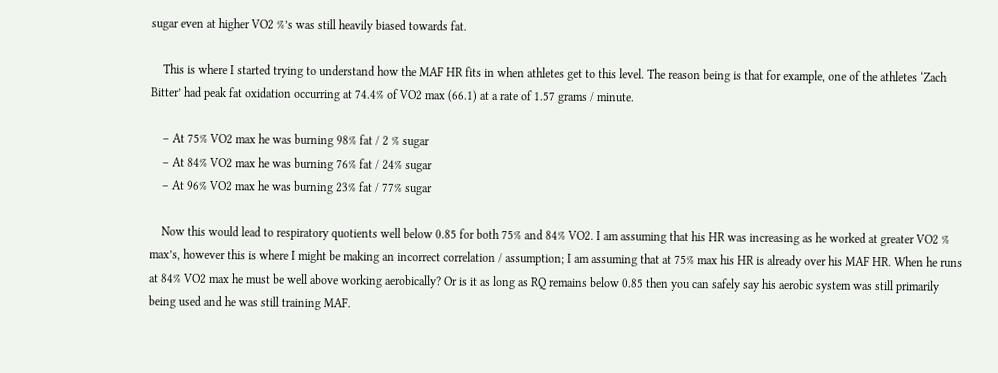sugar even at higher VO2 %’s was still heavily biased towards fat.

    This is where I started trying to understand how the MAF HR fits in when athletes get to this level. The reason being is that for example, one of the athletes ‘Zach Bitter’ had peak fat oxidation occurring at 74.4% of VO2 max (66.1) at a rate of 1.57 grams / minute.

    – At 75% VO2 max he was burning 98% fat / 2 % sugar
    – At 84% VO2 max he was burning 76% fat / 24% sugar
    – At 96% VO2 max he was burning 23% fat / 77% sugar

    Now this would lead to respiratory quotients well below 0.85 for both 75% and 84% VO2. I am assuming that his HR was increasing as he worked at greater VO2 % max’s, however this is where I might be making an incorrect correlation / assumption; I am assuming that at 75% max his HR is already over his MAF HR. When he runs at 84% VO2 max he must be well above working aerobically? Or is it as long as RQ remains below 0.85 then you can safely say his aerobic system was still primarily being used and he was still training MAF.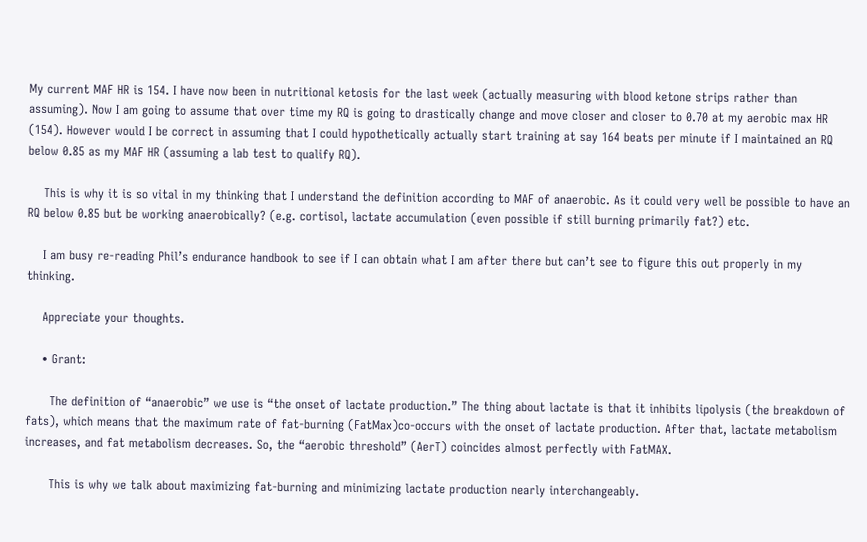My current MAF HR is 154. I have now been in nutritional ketosis for the last week (actually measuring with blood ketone strips rather than assuming). Now I am going to assume that over time my RQ is going to drastically change and move closer and closer to 0.70 at my aerobic max HR (154). However would I be correct in assuming that I could hypothetically actually start training at say 164 beats per minute if I maintained an RQ below 0.85 as my MAF HR (assuming a lab test to qualify RQ).

    This is why it is so vital in my thinking that I understand the definition according to MAF of anaerobic. As it could very well be possible to have an RQ below 0.85 but be working anaerobically? (e.g. cortisol, lactate accumulation (even possible if still burning primarily fat?) etc.

    I am busy re-reading Phil’s endurance handbook to see if I can obtain what I am after there but can’t see to figure this out properly in my thinking.

    Appreciate your thoughts.

    • Grant:

      The definition of “anaerobic” we use is “the onset of lactate production.” The thing about lactate is that it inhibits lipolysis (the breakdown of fats), which means that the maximum rate of fat-burning (FatMax)co-occurs with the onset of lactate production. After that, lactate metabolism increases, and fat metabolism decreases. So, the “aerobic threshold” (AerT) coincides almost perfectly with FatMAX.

      This is why we talk about maximizing fat-burning and minimizing lactate production nearly interchangeably.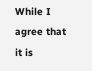While I agree that it is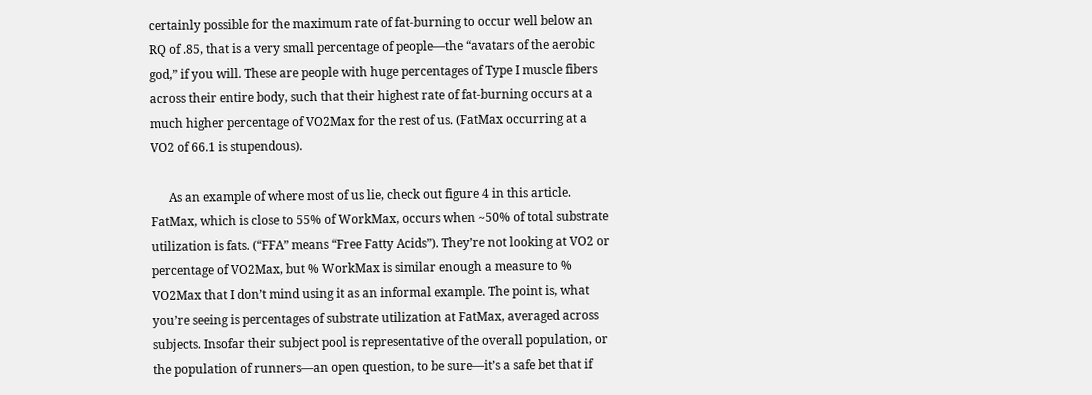certainly possible for the maximum rate of fat-burning to occur well below an RQ of .85, that is a very small percentage of people—the “avatars of the aerobic god,” if you will. These are people with huge percentages of Type I muscle fibers across their entire body, such that their highest rate of fat-burning occurs at a much higher percentage of VO2Max for the rest of us. (FatMax occurring at a VO2 of 66.1 is stupendous).

      As an example of where most of us lie, check out figure 4 in this article. FatMax, which is close to 55% of WorkMax, occurs when ~50% of total substrate utilization is fats. (“FFA” means “Free Fatty Acids”). They’re not looking at VO2 or percentage of VO2Max, but % WorkMax is similar enough a measure to % VO2Max that I don’t mind using it as an informal example. The point is, what you’re seeing is percentages of substrate utilization at FatMax, averaged across subjects. Insofar their subject pool is representative of the overall population, or the population of runners—an open question, to be sure—it’s a safe bet that if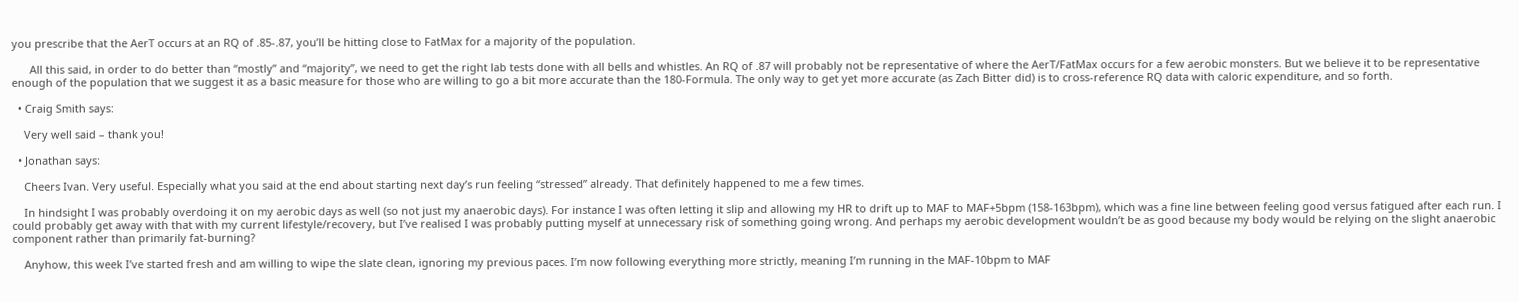you prescribe that the AerT occurs at an RQ of .85-.87, you’ll be hitting close to FatMax for a majority of the population.

      All this said, in order to do better than “mostly” and “majority”, we need to get the right lab tests done with all bells and whistles. An RQ of .87 will probably not be representative of where the AerT/FatMax occurs for a few aerobic monsters. But we believe it to be representative enough of the population that we suggest it as a basic measure for those who are willing to go a bit more accurate than the 180-Formula. The only way to get yet more accurate (as Zach Bitter did) is to cross-reference RQ data with caloric expenditure, and so forth.

  • Craig Smith says:

    Very well said – thank you!

  • Jonathan says:

    Cheers Ivan. Very useful. Especially what you said at the end about starting next day’s run feeling “stressed” already. That definitely happened to me a few times.

    In hindsight I was probably overdoing it on my aerobic days as well (so not just my anaerobic days). For instance I was often letting it slip and allowing my HR to drift up to MAF to MAF+5bpm (158-163bpm), which was a fine line between feeling good versus fatigued after each run. I could probably get away with that with my current lifestyle/recovery, but I’ve realised I was probably putting myself at unnecessary risk of something going wrong. And perhaps my aerobic development wouldn’t be as good because my body would be relying on the slight anaerobic component rather than primarily fat-burning?

    Anyhow, this week I’ve started fresh and am willing to wipe the slate clean, ignoring my previous paces. I’m now following everything more strictly, meaning I’m running in the MAF-10bpm to MAF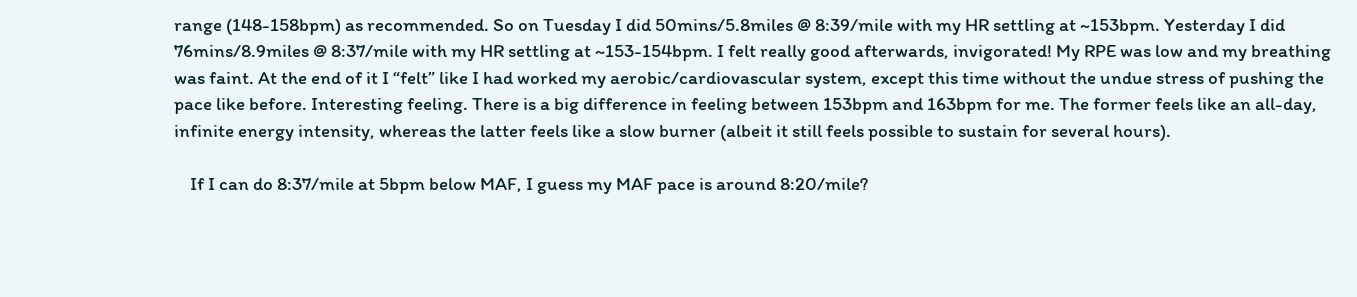range (148-158bpm) as recommended. So on Tuesday I did 50mins/5.8miles @ 8:39/mile with my HR settling at ~153bpm. Yesterday I did 76mins/8.9miles @ 8:37/mile with my HR settling at ~153-154bpm. I felt really good afterwards, invigorated! My RPE was low and my breathing was faint. At the end of it I “felt” like I had worked my aerobic/cardiovascular system, except this time without the undue stress of pushing the pace like before. Interesting feeling. There is a big difference in feeling between 153bpm and 163bpm for me. The former feels like an all-day, infinite energy intensity, whereas the latter feels like a slow burner (albeit it still feels possible to sustain for several hours).

    If I can do 8:37/mile at 5bpm below MAF, I guess my MAF pace is around 8:20/mile?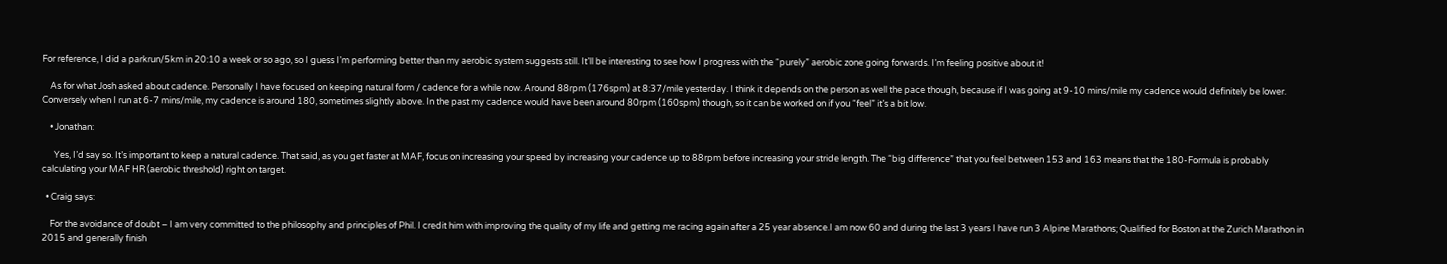For reference, I did a parkrun/5km in 20:10 a week or so ago, so I guess I’m performing better than my aerobic system suggests still. It’ll be interesting to see how I progress with the “purely” aerobic zone going forwards. I’m feeling positive about it!

    As for what Josh asked about cadence. Personally I have focused on keeping natural form / cadence for a while now. Around 88rpm (176spm) at 8:37/mile yesterday. I think it depends on the person as well the pace though, because if I was going at 9-10 mins/mile my cadence would definitely be lower. Conversely when I run at 6-7 mins/mile, my cadence is around 180, sometimes slightly above. In the past my cadence would have been around 80rpm (160spm) though, so it can be worked on if you “feel” it’s a bit low.

    • Jonathan:

      Yes, I’d say so. It’s important to keep a natural cadence. That said, as you get faster at MAF, focus on increasing your speed by increasing your cadence up to 88rpm before increasing your stride length. The “big difference” that you feel between 153 and 163 means that the 180-Formula is probably calculating your MAF HR (aerobic threshold) right on target.

  • Craig says:

    For the avoidance of doubt – I am very committed to the philosophy and principles of Phil. I credit him with improving the quality of my life and getting me racing again after a 25 year absence.I am now 60 and during the last 3 years I have run 3 Alpine Marathons; Qualified for Boston at the Zurich Marathon in 2015 and generally finish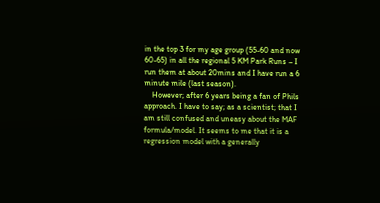in the top 3 for my age group (55-60 and now 60-65) in all the regional 5 KM Park Runs – I run them at about 20mins and I have run a 6 minute mile (last season).
    However; after 6 years being a fan of Phils approach. I have to say; as a scientist; that I am still confused and uneasy about the MAF formula/model. It seems to me that it is a regression model with a generally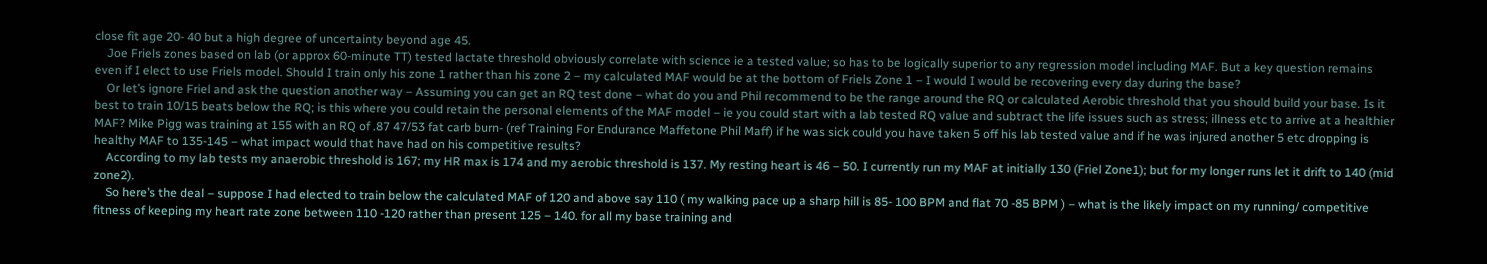close fit age 20- 40 but a high degree of uncertainty beyond age 45.
    Joe Friels zones based on lab (or approx 60-minute TT) tested lactate threshold obviously correlate with science ie a tested value; so has to be logically superior to any regression model including MAF. But a key question remains even if I elect to use Friels model. Should I train only his zone 1 rather than his zone 2 – my calculated MAF would be at the bottom of Friels Zone 1 – I would I would be recovering every day during the base?
    Or let’s ignore Friel and ask the question another way – Assuming you can get an RQ test done – what do you and Phil recommend to be the range around the RQ or calculated Aerobic threshold that you should build your base. Is it best to train 10/15 beats below the RQ; is this where you could retain the personal elements of the MAF model – ie you could start with a lab tested RQ value and subtract the life issues such as stress; illness etc to arrive at a healthier MAF? Mike Pigg was training at 155 with an RQ of .87 47/53 fat carb burn- (ref Training For Endurance Maffetone Phil Maff) if he was sick could you have taken 5 off his lab tested value and if he was injured another 5 etc dropping is healthy MAF to 135-145 – what impact would that have had on his competitive results?
    According to my lab tests my anaerobic threshold is 167; my HR max is 174 and my aerobic threshold is 137. My resting heart is 46 – 50. I currently run my MAF at initially 130 (Friel Zone1); but for my longer runs let it drift to 140 (mid zone2).
    So here’s the deal – suppose I had elected to train below the calculated MAF of 120 and above say 110 ( my walking pace up a sharp hill is 85- 100 BPM and flat 70 -85 BPM ) – what is the likely impact on my running/ competitive fitness of keeping my heart rate zone between 110 -120 rather than present 125 – 140. for all my base training and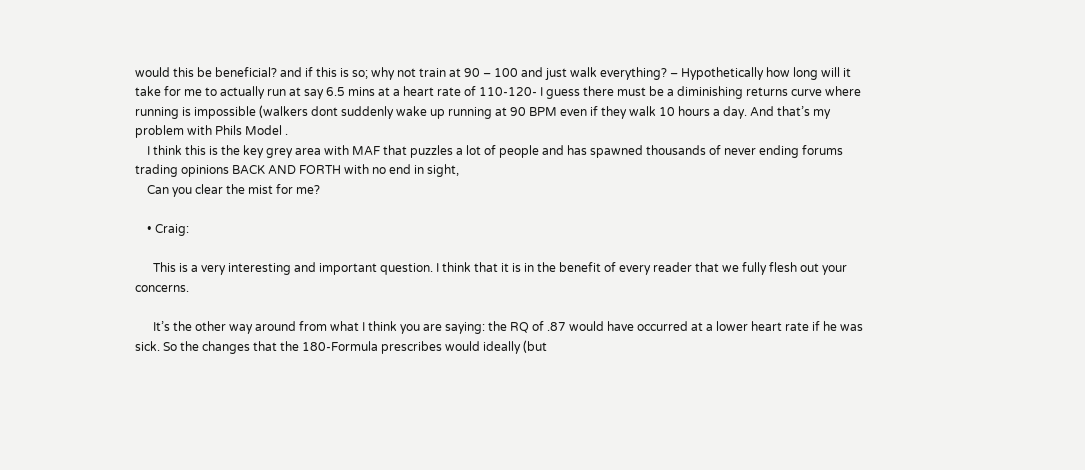would this be beneficial? and if this is so; why not train at 90 – 100 and just walk everything? – Hypothetically how long will it take for me to actually run at say 6.5 mins at a heart rate of 110-120- I guess there must be a diminishing returns curve where running is impossible (walkers dont suddenly wake up running at 90 BPM even if they walk 10 hours a day. And that’s my problem with Phils Model .
    I think this is the key grey area with MAF that puzzles a lot of people and has spawned thousands of never ending forums trading opinions BACK AND FORTH with no end in sight,
    Can you clear the mist for me?

    • Craig:

      This is a very interesting and important question. I think that it is in the benefit of every reader that we fully flesh out your concerns.

      It’s the other way around from what I think you are saying: the RQ of .87 would have occurred at a lower heart rate if he was sick. So the changes that the 180-Formula prescribes would ideally (but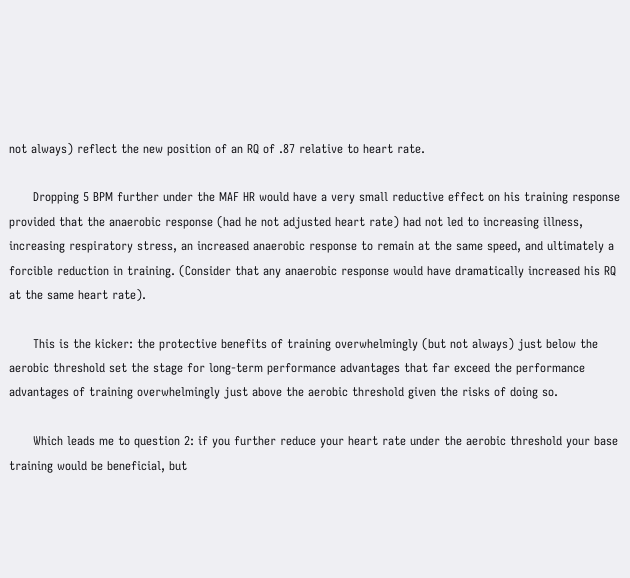not always) reflect the new position of an RQ of .87 relative to heart rate.

      Dropping 5 BPM further under the MAF HR would have a very small reductive effect on his training response provided that the anaerobic response (had he not adjusted heart rate) had not led to increasing illness, increasing respiratory stress, an increased anaerobic response to remain at the same speed, and ultimately a forcible reduction in training. (Consider that any anaerobic response would have dramatically increased his RQ at the same heart rate).

      This is the kicker: the protective benefits of training overwhelmingly (but not always) just below the aerobic threshold set the stage for long-term performance advantages that far exceed the performance advantages of training overwhelmingly just above the aerobic threshold given the risks of doing so.

      Which leads me to question 2: if you further reduce your heart rate under the aerobic threshold your base training would be beneficial, but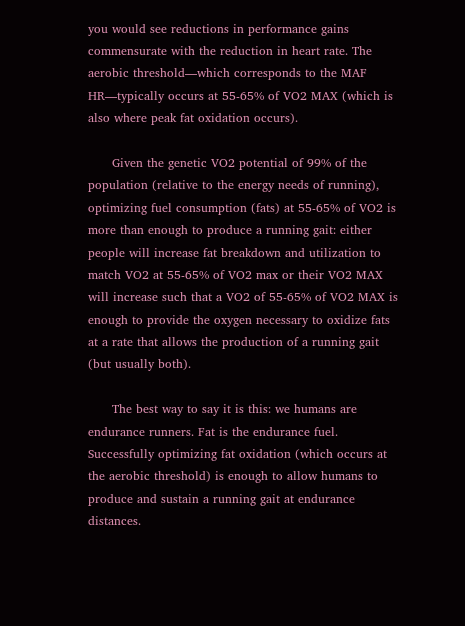you would see reductions in performance gains commensurate with the reduction in heart rate. The aerobic threshold—which corresponds to the MAF HR—typically occurs at 55-65% of VO2 MAX (which is also where peak fat oxidation occurs).

      Given the genetic VO2 potential of 99% of the population (relative to the energy needs of running), optimizing fuel consumption (fats) at 55-65% of VO2 is more than enough to produce a running gait: either people will increase fat breakdown and utilization to match VO2 at 55-65% of VO2 max or their VO2 MAX will increase such that a VO2 of 55-65% of VO2 MAX is enough to provide the oxygen necessary to oxidize fats at a rate that allows the production of a running gait (but usually both).

      The best way to say it is this: we humans are endurance runners. Fat is the endurance fuel. Successfully optimizing fat oxidation (which occurs at the aerobic threshold) is enough to allow humans to produce and sustain a running gait at endurance distances.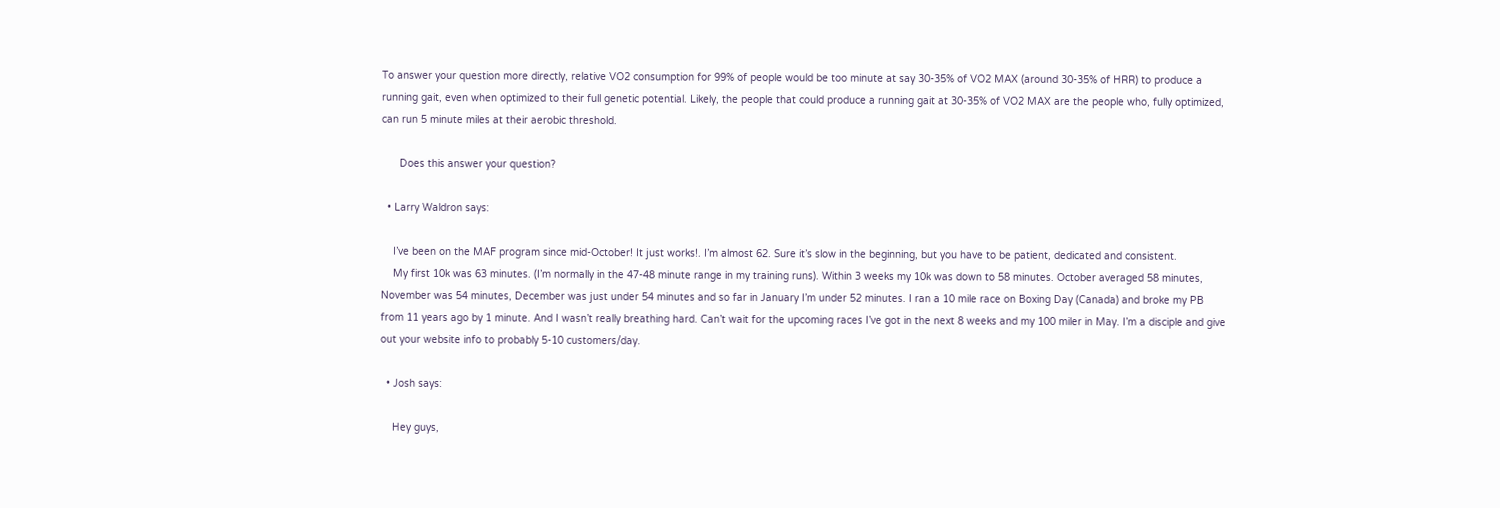To answer your question more directly, relative VO2 consumption for 99% of people would be too minute at say 30-35% of VO2 MAX (around 30-35% of HRR) to produce a running gait, even when optimized to their full genetic potential. Likely, the people that could produce a running gait at 30-35% of VO2 MAX are the people who, fully optimized, can run 5 minute miles at their aerobic threshold.

      Does this answer your question?

  • Larry Waldron says:

    I’ve been on the MAF program since mid-October! It just works!. I’m almost 62. Sure it’s slow in the beginning, but you have to be patient, dedicated and consistent.
    My first 10k was 63 minutes. (I’m normally in the 47-48 minute range in my training runs). Within 3 weeks my 10k was down to 58 minutes. October averaged 58 minutes, November was 54 minutes, December was just under 54 minutes and so far in January I’m under 52 minutes. I ran a 10 mile race on Boxing Day (Canada) and broke my PB from 11 years ago by 1 minute. And I wasn’t really breathing hard. Can’t wait for the upcoming races I’ve got in the next 8 weeks and my 100 miler in May. I’m a disciple and give out your website info to probably 5-10 customers/day.

  • Josh says:

    Hey guys,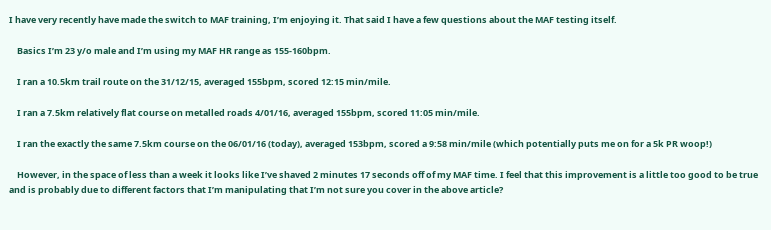I have very recently have made the switch to MAF training, I’m enjoying it. That said I have a few questions about the MAF testing itself.

    Basics I’m 23 y/o male and I’m using my MAF HR range as 155-160bpm.

    I ran a 10.5km trail route on the 31/12/15, averaged 155bpm, scored 12:15 min/mile.

    I ran a 7.5km relatively flat course on metalled roads 4/01/16, averaged 155bpm, scored 11:05 min/mile.

    I ran the exactly the same 7.5km course on the 06/01/16 (today), averaged 153bpm, scored a 9:58 min/mile (which potentially puts me on for a 5k PR woop!)

    However, in the space of less than a week it looks like I’ve shaved 2 minutes 17 seconds off of my MAF time. I feel that this improvement is a little too good to be true and is probably due to different factors that I’m manipulating that I’m not sure you cover in the above article?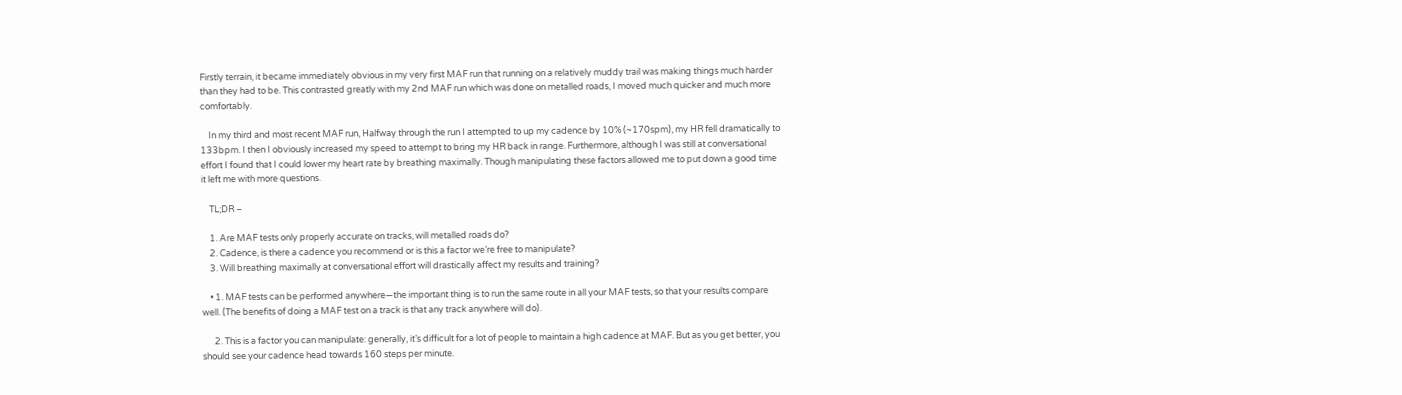Firstly terrain, it became immediately obvious in my very first MAF run that running on a relatively muddy trail was making things much harder than they had to be. This contrasted greatly with my 2nd MAF run which was done on metalled roads, I moved much quicker and much more comfortably.

    In my third and most recent MAF run, Halfway through the run I attempted to up my cadence by 10% (~170spm), my HR fell dramatically to 133bpm. I then I obviously increased my speed to attempt to bring my HR back in range. Furthermore, although I was still at conversational effort I found that I could lower my heart rate by breathing maximally. Though manipulating these factors allowed me to put down a good time it left me with more questions.

    TL;DR –

    1. Are MAF tests only properly accurate on tracks, will metalled roads do?
    2. Cadence, is there a cadence you recommend or is this a factor we’re free to manipulate?
    3. Will breathing maximally at conversational effort will drastically affect my results and training?

    • 1. MAF tests can be performed anywhere—the important thing is to run the same route in all your MAF tests, so that your results compare well. (The benefits of doing a MAF test on a track is that any track anywhere will do).

      2. This is a factor you can manipulate: generally, it’s difficult for a lot of people to maintain a high cadence at MAF. But as you get better, you should see your cadence head towards 160 steps per minute.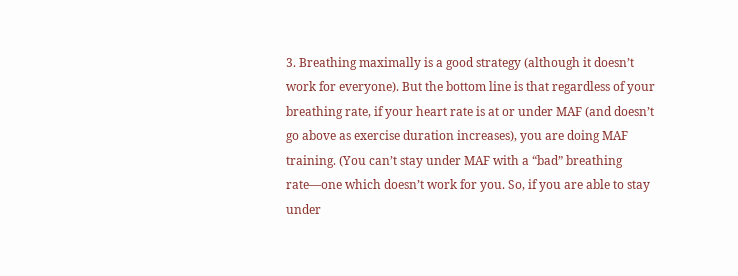3. Breathing maximally is a good strategy (although it doesn’t work for everyone). But the bottom line is that regardless of your breathing rate, if your heart rate is at or under MAF (and doesn’t go above as exercise duration increases), you are doing MAF training. (You can’t stay under MAF with a “bad” breathing rate—one which doesn’t work for you. So, if you are able to stay under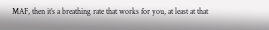MAF, then it’s a breathing rate that works for you, at least at that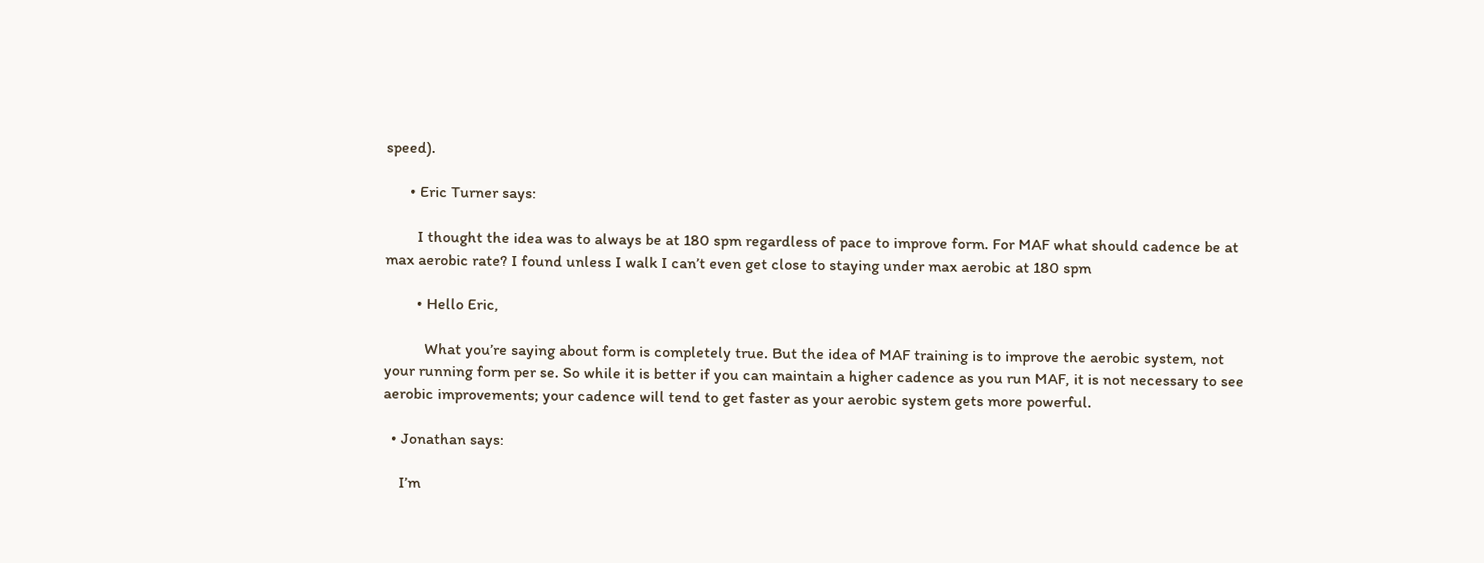speed).

      • Eric Turner says:

        I thought the idea was to always be at 180 spm regardless of pace to improve form. For MAF what should cadence be at max aerobic rate? I found unless I walk I can’t even get close to staying under max aerobic at 180 spm

        • Hello Eric,

          What you’re saying about form is completely true. But the idea of MAF training is to improve the aerobic system, not your running form per se. So while it is better if you can maintain a higher cadence as you run MAF, it is not necessary to see aerobic improvements; your cadence will tend to get faster as your aerobic system gets more powerful.

  • Jonathan says:

    I’m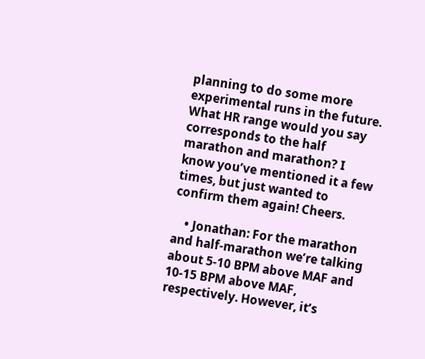planning to do some more experimental runs in the future. What HR range would you say corresponds to the half marathon and marathon? I know you’ve mentioned it a few times, but just wanted to confirm them again! Cheers.

    • Jonathan: For the marathon and half-marathon we’re talking about 5-10 BPM above MAF and 10-15 BPM above MAF, respectively. However, it’s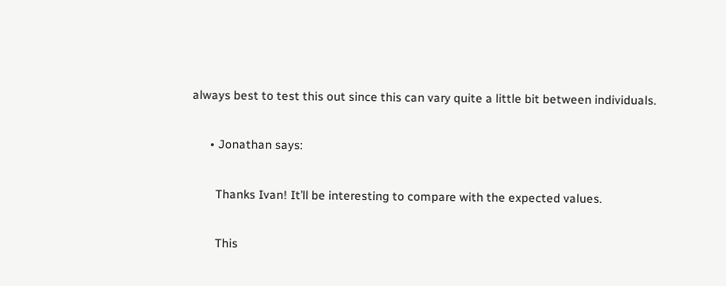always best to test this out since this can vary quite a little bit between individuals.

      • Jonathan says:

        Thanks Ivan! It’ll be interesting to compare with the expected values.

        This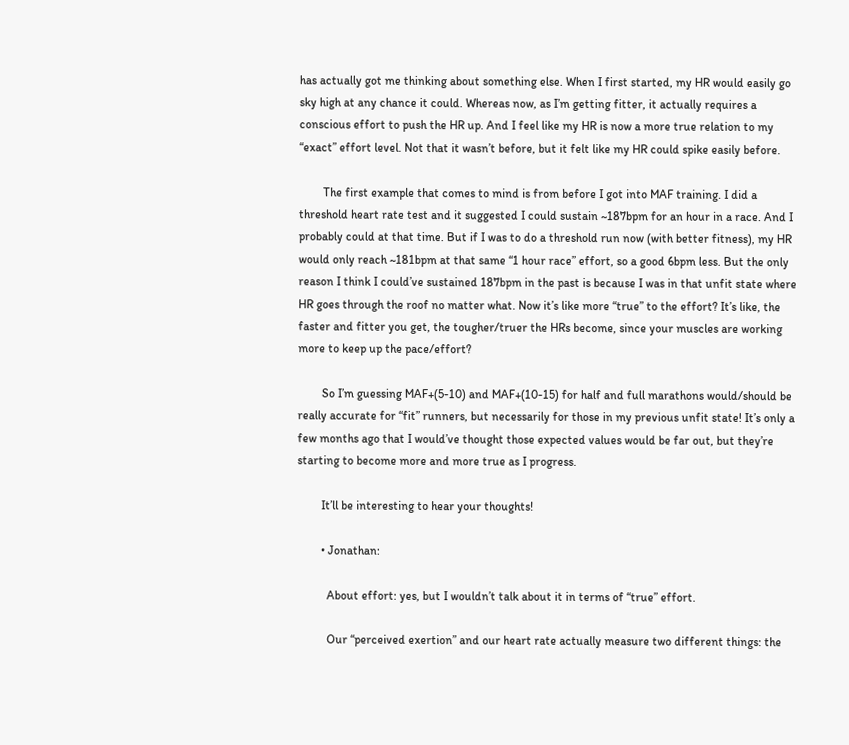has actually got me thinking about something else. When I first started, my HR would easily go sky high at any chance it could. Whereas now, as I’m getting fitter, it actually requires a conscious effort to push the HR up. And I feel like my HR is now a more true relation to my “exact” effort level. Not that it wasn’t before, but it felt like my HR could spike easily before.

        The first example that comes to mind is from before I got into MAF training. I did a threshold heart rate test and it suggested I could sustain ~187bpm for an hour in a race. And I probably could at that time. But if I was to do a threshold run now (with better fitness), my HR would only reach ~181bpm at that same “1 hour race” effort, so a good 6bpm less. But the only reason I think I could’ve sustained 187bpm in the past is because I was in that unfit state where HR goes through the roof no matter what. Now it’s like more “true” to the effort? It’s like, the faster and fitter you get, the tougher/truer the HRs become, since your muscles are working more to keep up the pace/effort?

        So I’m guessing MAF+(5-10) and MAF+(10-15) for half and full marathons would/should be really accurate for “fit” runners, but necessarily for those in my previous unfit state! It’s only a few months ago that I would’ve thought those expected values would be far out, but they’re starting to become more and more true as I progress.

        It’ll be interesting to hear your thoughts!

        • Jonathan:

          About effort: yes, but I wouldn’t talk about it in terms of “true” effort.

          Our “perceived exertion” and our heart rate actually measure two different things: the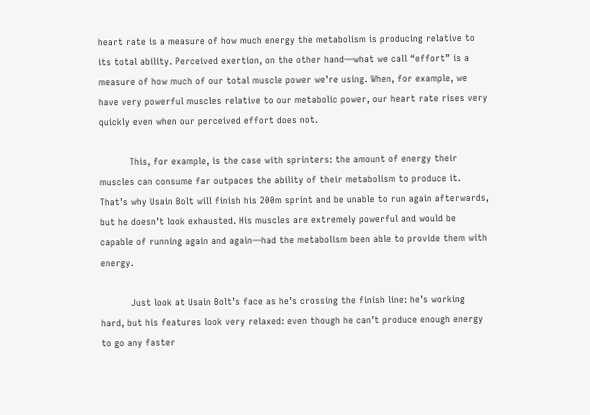heart rate is a measure of how much energy the metabolism is producing relative to its total ability. Perceived exertion, on the other hand—what we call “effort” is a measure of how much of our total muscle power we’re using. When, for example, we have very powerful muscles relative to our metabolic power, our heart rate rises very quickly even when our perceived effort does not.

          This, for example, is the case with sprinters: the amount of energy their muscles can consume far outpaces the ability of their metabolism to produce it. That’s why Usain Bolt will finish his 200m sprint and be unable to run again afterwards, but he doesn’t look exhausted. His muscles are extremely powerful and would be capable of running again and again—had the metabolism been able to provide them with energy.

          Just look at Usain Bolt’s face as he’s crossing the finish line: he’s working hard, but his features look very relaxed: even though he can’t produce enough energy to go any faster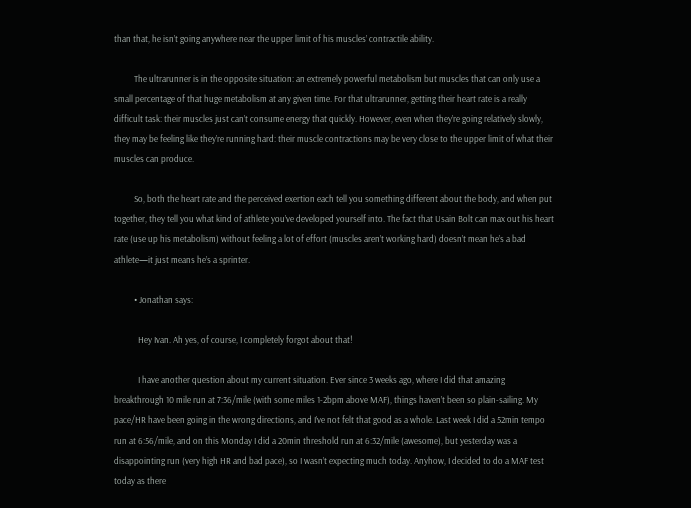than that, he isn’t going anywhere near the upper limit of his muscles’ contractile ability.

          The ultrarunner is in the opposite situation: an extremely powerful metabolism but muscles that can only use a small percentage of that huge metabolism at any given time. For that ultrarunner, getting their heart rate is a really difficult task: their muscles just can’t consume energy that quickly. However, even when they’re going relatively slowly, they may be feeling like they’re running hard: their muscle contractions may be very close to the upper limit of what their muscles can produce.

          So, both the heart rate and the perceived exertion each tell you something different about the body, and when put together, they tell you what kind of athlete you’ve developed yourself into. The fact that Usain Bolt can max out his heart rate (use up his metabolism) without feeling a lot of effort (muscles aren’t working hard) doesn’t mean he’s a bad athlete—it just means he’s a sprinter.

          • Jonathan says:

            Hey Ivan. Ah yes, of course, I completely forgot about that!

            I have another question about my current situation. Ever since 3 weeks ago, where I did that amazing breakthrough 10 mile run at 7:36/mile (with some miles 1-2bpm above MAF), things haven’t been so plain-sailing. My pace/HR have been going in the wrong directions, and I’ve not felt that good as a whole. Last week I did a 52min tempo run at 6:56/mile, and on this Monday I did a 20min threshold run at 6:32/mile (awesome), but yesterday was a disappointing run (very high HR and bad pace), so I wasn’t expecting much today. Anyhow, I decided to do a MAF test today as there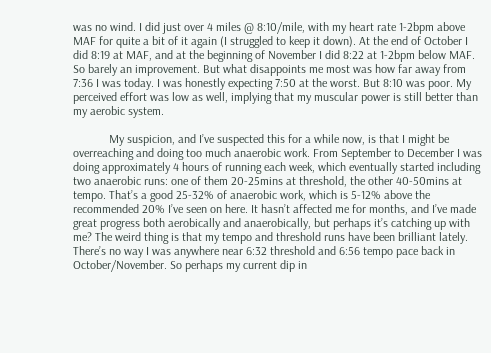was no wind. I did just over 4 miles @ 8:10/mile, with my heart rate 1-2bpm above MAF for quite a bit of it again (I struggled to keep it down). At the end of October I did 8:19 at MAF, and at the beginning of November I did 8:22 at 1-2bpm below MAF. So barely an improvement. But what disappoints me most was how far away from 7:36 I was today. I was honestly expecting 7:50 at the worst. But 8:10 was poor. My perceived effort was low as well, implying that my muscular power is still better than my aerobic system.

            My suspicion, and I’ve suspected this for a while now, is that I might be overreaching and doing too much anaerobic work. From September to December I was doing approximately 4 hours of running each week, which eventually started including two anaerobic runs: one of them 20-25mins at threshold, the other 40-50mins at tempo. That’s a good 25-32% of anaerobic work, which is 5-12% above the recommended 20% I’ve seen on here. It hasn’t affected me for months, and I’ve made great progress both aerobically and anaerobically, but perhaps it’s catching up with me? The weird thing is that my tempo and threshold runs have been brilliant lately. There’s no way I was anywhere near 6:32 threshold and 6:56 tempo pace back in October/November. So perhaps my current dip in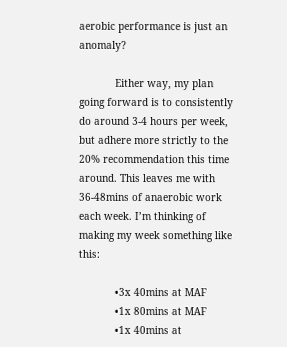aerobic performance is just an anomaly?

            Either way, my plan going forward is to consistently do around 3-4 hours per week, but adhere more strictly to the 20% recommendation this time around. This leaves me with 36-48mins of anaerobic work each week. I’m thinking of making my week something like this:

            •3x 40mins at MAF
            •1x 80mins at MAF
            •1x 40mins at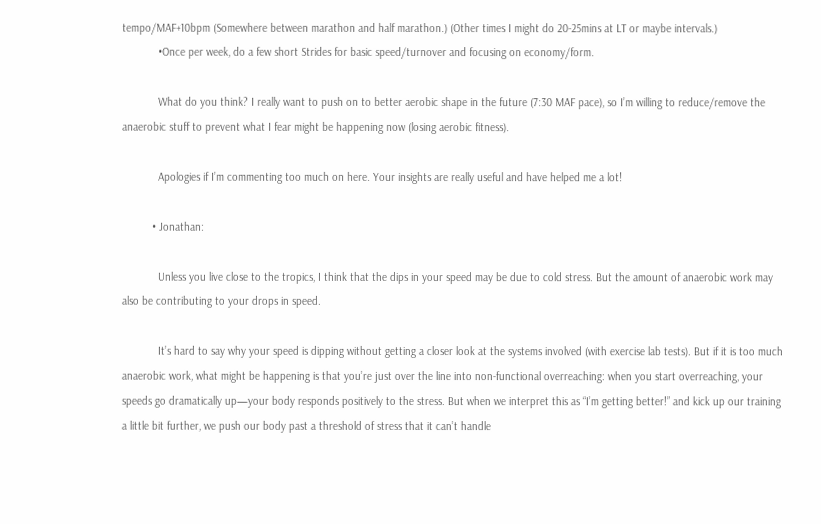tempo/MAF+10bpm (Somewhere between marathon and half marathon.) (Other times I might do 20-25mins at LT or maybe intervals.)
            •Once per week, do a few short Strides for basic speed/turnover and focusing on economy/form.

            What do you think? I really want to push on to better aerobic shape in the future (7:30 MAF pace), so I’m willing to reduce/remove the anaerobic stuff to prevent what I fear might be happening now (losing aerobic fitness).

            Apologies if I’m commenting too much on here. Your insights are really useful and have helped me a lot!

          • Jonathan:

            Unless you live close to the tropics, I think that the dips in your speed may be due to cold stress. But the amount of anaerobic work may also be contributing to your drops in speed.

            It’s hard to say why your speed is dipping without getting a closer look at the systems involved (with exercise lab tests). But if it is too much anaerobic work, what might be happening is that you’re just over the line into non-functional overreaching: when you start overreaching, your speeds go dramatically up—your body responds positively to the stress. But when we interpret this as “I’m getting better!” and kick up our training a little bit further, we push our body past a threshold of stress that it can’t handle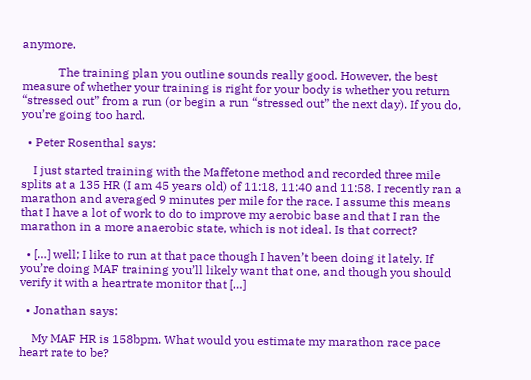anymore.

            The training plan you outline sounds really good. However, the best measure of whether your training is right for your body is whether you return “stressed out” from a run (or begin a run “stressed out” the next day). If you do, you’re going too hard.

  • Peter Rosenthal says:

    I just started training with the Maffetone method and recorded three mile splits at a 135 HR (I am 45 years old) of 11:18, 11:40 and 11:58. I recently ran a marathon and averaged 9 minutes per mile for the race. I assume this means that I have a lot of work to do to improve my aerobic base and that I ran the marathon in a more anaerobic state, which is not ideal. Is that correct?

  • […] well; I like to run at that pace though I haven’t been doing it lately. If you’re doing MAF training you’ll likely want that one, and though you should verify it with a heartrate monitor that […]

  • Jonathan says:

    My MAF HR is 158bpm. What would you estimate my marathon race pace heart rate to be?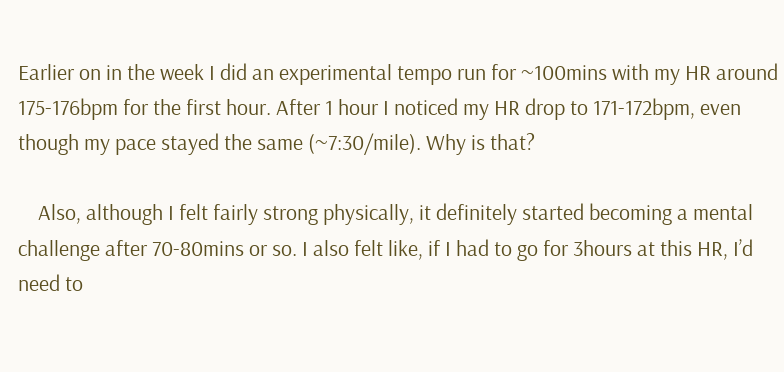Earlier on in the week I did an experimental tempo run for ~100mins with my HR around 175-176bpm for the first hour. After 1 hour I noticed my HR drop to 171-172bpm, even though my pace stayed the same (~7:30/mile). Why is that?

    Also, although I felt fairly strong physically, it definitely started becoming a mental challenge after 70-80mins or so. I also felt like, if I had to go for 3hours at this HR, I’d need to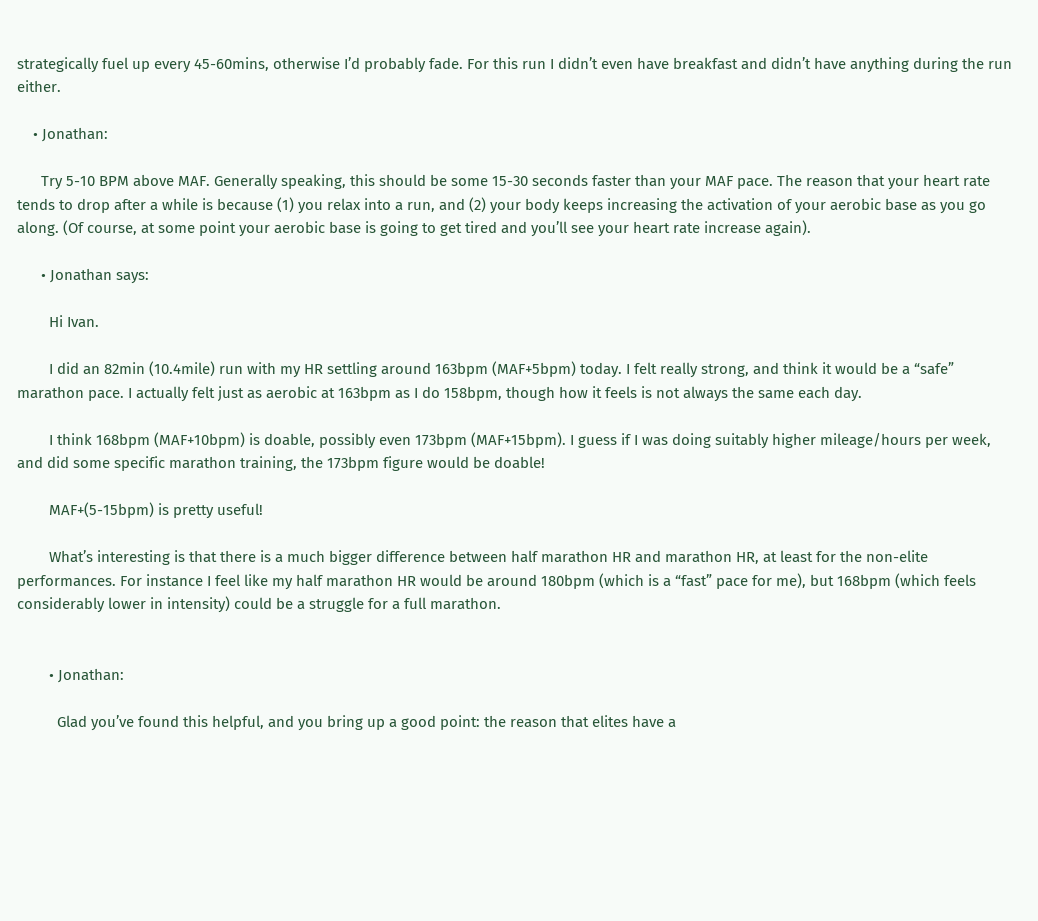strategically fuel up every 45-60mins, otherwise I’d probably fade. For this run I didn’t even have breakfast and didn’t have anything during the run either.

    • Jonathan:

      Try 5-10 BPM above MAF. Generally speaking, this should be some 15-30 seconds faster than your MAF pace. The reason that your heart rate tends to drop after a while is because (1) you relax into a run, and (2) your body keeps increasing the activation of your aerobic base as you go along. (Of course, at some point your aerobic base is going to get tired and you’ll see your heart rate increase again).

      • Jonathan says:

        Hi Ivan.

        I did an 82min (10.4mile) run with my HR settling around 163bpm (MAF+5bpm) today. I felt really strong, and think it would be a “safe” marathon pace. I actually felt just as aerobic at 163bpm as I do 158bpm, though how it feels is not always the same each day.

        I think 168bpm (MAF+10bpm) is doable, possibly even 173bpm (MAF+15bpm). I guess if I was doing suitably higher mileage/hours per week, and did some specific marathon training, the 173bpm figure would be doable!

        MAF+(5-15bpm) is pretty useful!

        What’s interesting is that there is a much bigger difference between half marathon HR and marathon HR, at least for the non-elite performances. For instance I feel like my half marathon HR would be around 180bpm (which is a “fast” pace for me), but 168bpm (which feels considerably lower in intensity) could be a struggle for a full marathon.


        • Jonathan:

          Glad you’ve found this helpful, and you bring up a good point: the reason that elites have a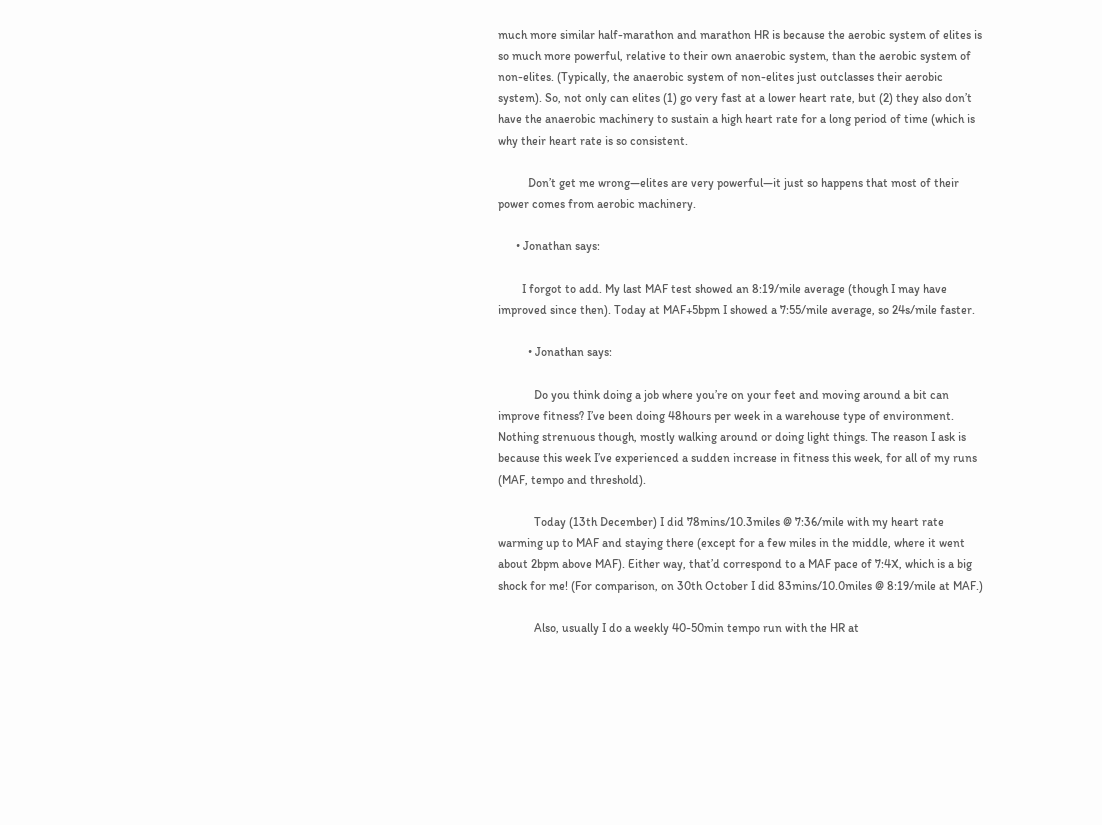much more similar half-marathon and marathon HR is because the aerobic system of elites is so much more powerful, relative to their own anaerobic system, than the aerobic system of non-elites. (Typically, the anaerobic system of non-elites just outclasses their aerobic system). So, not only can elites (1) go very fast at a lower heart rate, but (2) they also don’t have the anaerobic machinery to sustain a high heart rate for a long period of time (which is why their heart rate is so consistent.

          Don’t get me wrong—elites are very powerful—it just so happens that most of their power comes from aerobic machinery.

      • Jonathan says:

        I forgot to add. My last MAF test showed an 8:19/mile average (though I may have improved since then). Today at MAF+5bpm I showed a 7:55/mile average, so 24s/mile faster.

          • Jonathan says:

            Do you think doing a job where you’re on your feet and moving around a bit can improve fitness? I’ve been doing 48hours per week in a warehouse type of environment. Nothing strenuous though, mostly walking around or doing light things. The reason I ask is because this week I’ve experienced a sudden increase in fitness this week, for all of my runs (MAF, tempo and threshold).

            Today (13th December) I did 78mins/10.3miles @ 7:36/mile with my heart rate warming up to MAF and staying there (except for a few miles in the middle, where it went about 2bpm above MAF). Either way, that’d correspond to a MAF pace of 7:4X, which is a big shock for me! (For comparison, on 30th October I did 83mins/10.0miles @ 8:19/mile at MAF.)

            Also, usually I do a weekly 40-50min tempo run with the HR at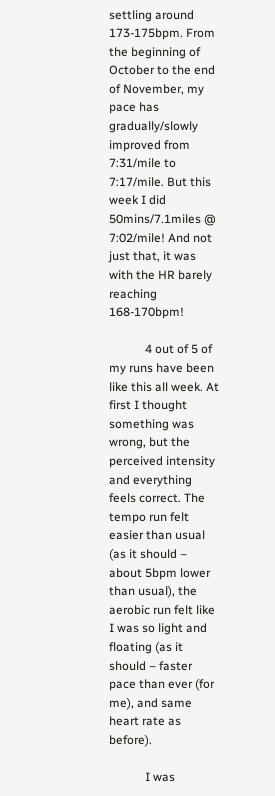settling around 173-175bpm. From the beginning of October to the end of November, my pace has gradually/slowly improved from 7:31/mile to 7:17/mile. But this week I did 50mins/7.1miles @ 7:02/mile! And not just that, it was with the HR barely reaching 168-170bpm!

            4 out of 5 of my runs have been like this all week. At first I thought something was wrong, but the perceived intensity and everything feels correct. The tempo run felt easier than usual (as it should – about 5bpm lower than usual), the aerobic run felt like I was so light and floating (as it should – faster pace than ever (for me), and same heart rate as before).

            I was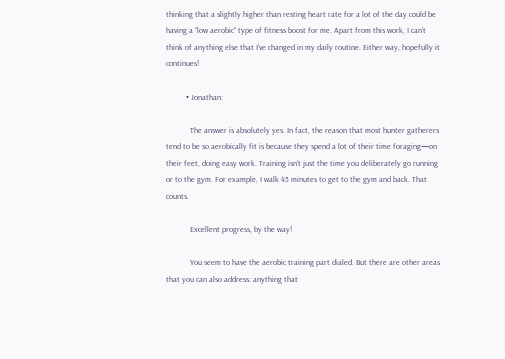thinking that a slightly higher than resting heart rate for a lot of the day could be having a “low aerobic” type of fitness boost for me. Apart from this work, I can’t think of anything else that I’ve changed in my daily routine. Either way, hopefully it continues!

          • Jonathan:

            The answer is absolutely yes. In fact, the reason that most hunter gatherers tend to be so aerobically fit is because they spend a lot of their time foraging—on their feet, doing easy work. Training isn’t just the time you deliberately go running or to the gym. For example, I walk 45 minutes to get to the gym and back. That counts.

            Excellent progress, by the way!

            You seem to have the aerobic training part dialed. But there are other areas that you can also address: anything that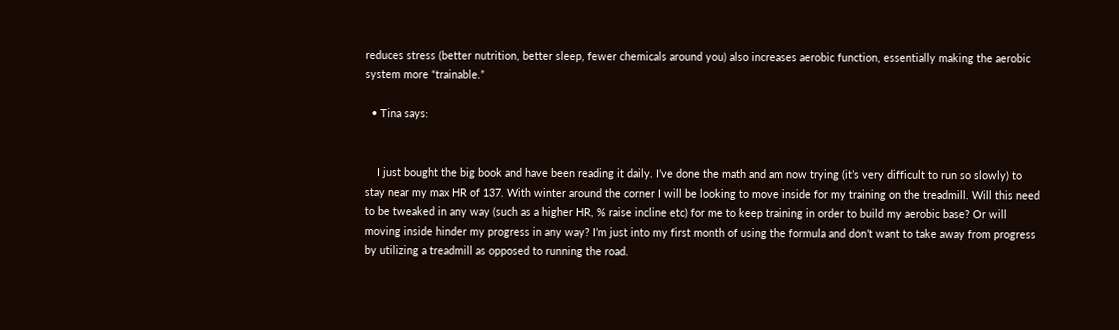reduces stress (better nutrition, better sleep, fewer chemicals around you) also increases aerobic function, essentially making the aerobic system more “trainable.”

  • Tina says:


    I just bought the big book and have been reading it daily. I’ve done the math and am now trying (it’s very difficult to run so slowly) to stay near my max HR of 137. With winter around the corner I will be looking to move inside for my training on the treadmill. Will this need to be tweaked in any way (such as a higher HR, % raise incline etc) for me to keep training in order to build my aerobic base? Or will moving inside hinder my progress in any way? I’m just into my first month of using the formula and don’t want to take away from progress by utilizing a treadmill as opposed to running the road.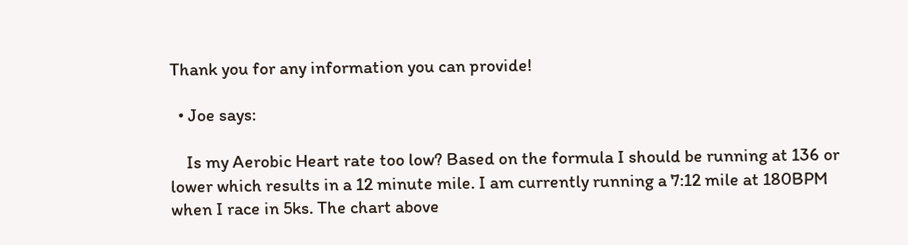Thank you for any information you can provide!

  • Joe says:

    Is my Aerobic Heart rate too low? Based on the formula I should be running at 136 or lower which results in a 12 minute mile. I am currently running a 7:12 mile at 180BPM when I race in 5ks. The chart above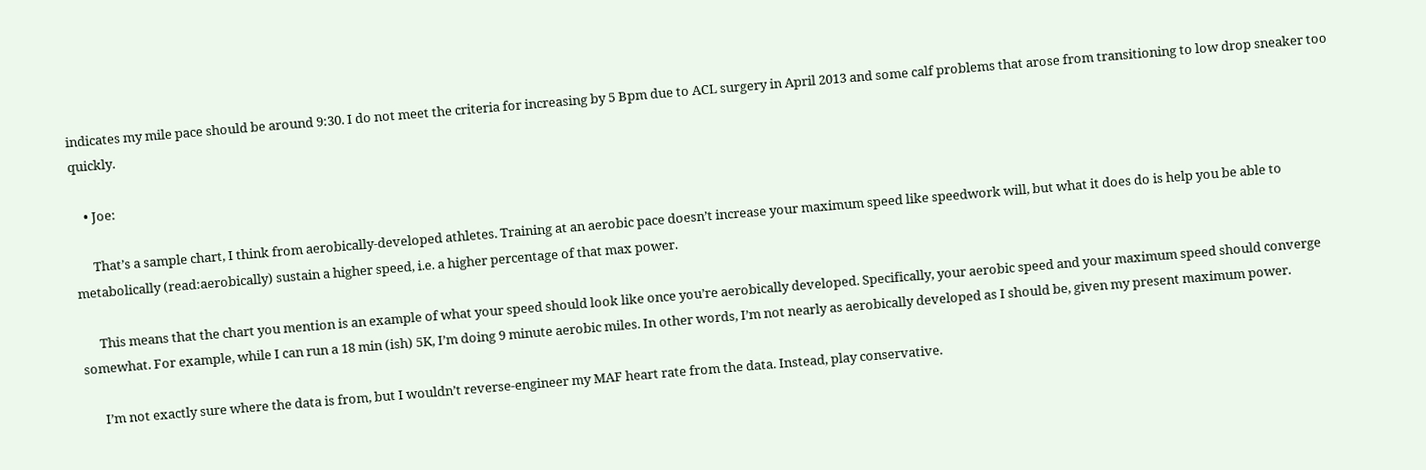indicates my mile pace should be around 9:30. I do not meet the criteria for increasing by 5 Bpm due to ACL surgery in April 2013 and some calf problems that arose from transitioning to low drop sneaker too quickly.

    • Joe:

      That’s a sample chart, I think from aerobically-developed athletes. Training at an aerobic pace doesn’t increase your maximum speed like speedwork will, but what it does do is help you be able to metabolically (read:aerobically) sustain a higher speed, i.e. a higher percentage of that max power.

      This means that the chart you mention is an example of what your speed should look like once you’re aerobically developed. Specifically, your aerobic speed and your maximum speed should converge somewhat. For example, while I can run a 18 min (ish) 5K, I’m doing 9 minute aerobic miles. In other words, I’m not nearly as aerobically developed as I should be, given my present maximum power.

      I’m not exactly sure where the data is from, but I wouldn’t reverse-engineer my MAF heart rate from the data. Instead, play conservative.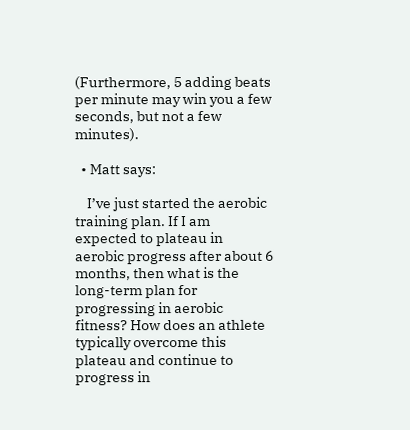(Furthermore, 5 adding beats per minute may win you a few seconds, but not a few minutes).

  • Matt says:

    I’ve just started the aerobic training plan. If I am expected to plateau in aerobic progress after about 6 months, then what is the long-term plan for progressing in aerobic fitness? How does an athlete typically overcome this plateau and continue to progress in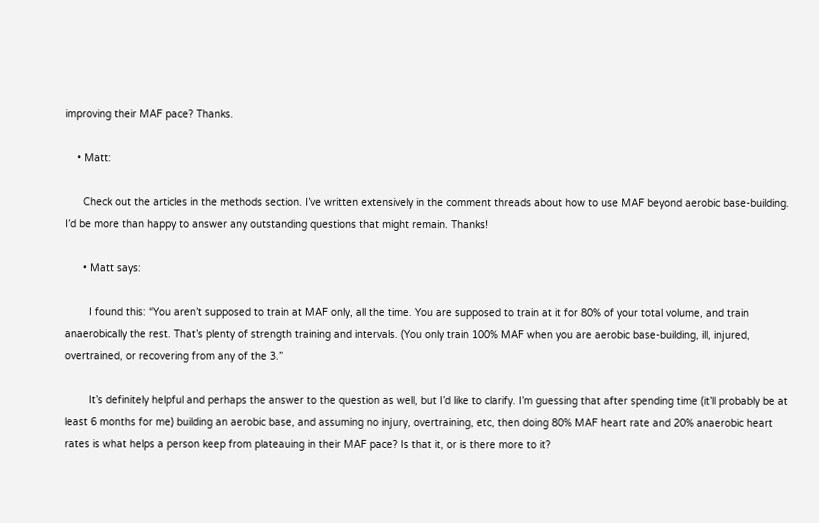improving their MAF pace? Thanks.

    • Matt:

      Check out the articles in the methods section. I’ve written extensively in the comment threads about how to use MAF beyond aerobic base-building. I’d be more than happy to answer any outstanding questions that might remain. Thanks!

      • Matt says:

        I found this: “You aren’t supposed to train at MAF only, all the time. You are supposed to train at it for 80% of your total volume, and train anaerobically the rest. That’s plenty of strength training and intervals. (You only train 100% MAF when you are aerobic base-building, ill, injured, overtrained, or recovering from any of the 3.”

        It’s definitely helpful and perhaps the answer to the question as well, but I’d like to clarify. I’m guessing that after spending time (it’ll probably be at least 6 months for me) building an aerobic base, and assuming no injury, overtraining, etc, then doing 80% MAF heart rate and 20% anaerobic heart rates is what helps a person keep from plateauing in their MAF pace? Is that it, or is there more to it?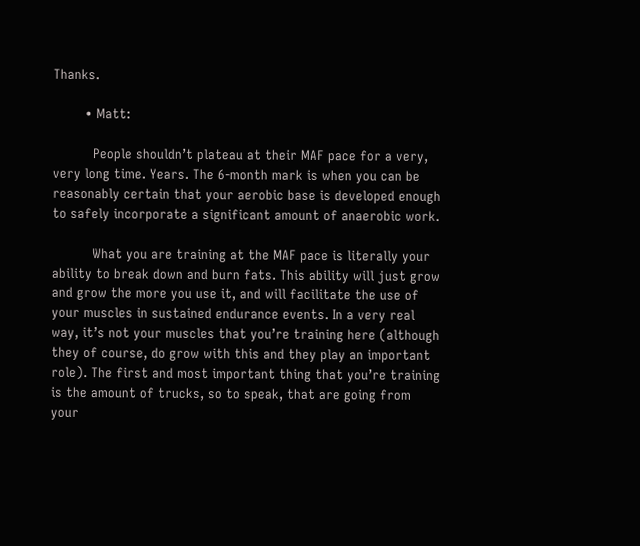Thanks.

        • Matt:

          People shouldn’t plateau at their MAF pace for a very, very long time. Years. The 6-month mark is when you can be reasonably certain that your aerobic base is developed enough to safely incorporate a significant amount of anaerobic work.

          What you are training at the MAF pace is literally your ability to break down and burn fats. This ability will just grow and grow the more you use it, and will facilitate the use of your muscles in sustained endurance events. In a very real way, it’s not your muscles that you’re training here (although they of course, do grow with this and they play an important role). The first and most important thing that you’re training is the amount of trucks, so to speak, that are going from your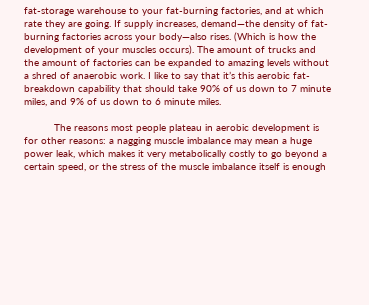fat-storage warehouse to your fat-burning factories, and at which rate they are going. If supply increases, demand—the density of fat-burning factories across your body—also rises. (Which is how the development of your muscles occurs). The amount of trucks and the amount of factories can be expanded to amazing levels without a shred of anaerobic work. I like to say that it’s this aerobic fat-breakdown capability that should take 90% of us down to 7 minute miles, and 9% of us down to 6 minute miles.

          The reasons most people plateau in aerobic development is for other reasons: a nagging muscle imbalance may mean a huge power leak, which makes it very metabolically costly to go beyond a certain speed, or the stress of the muscle imbalance itself is enough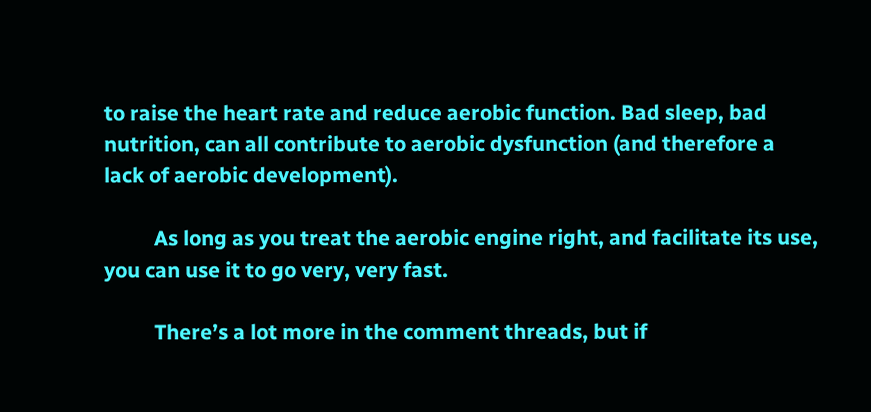to raise the heart rate and reduce aerobic function. Bad sleep, bad nutrition, can all contribute to aerobic dysfunction (and therefore a lack of aerobic development).

          As long as you treat the aerobic engine right, and facilitate its use, you can use it to go very, very fast.

          There’s a lot more in the comment threads, but if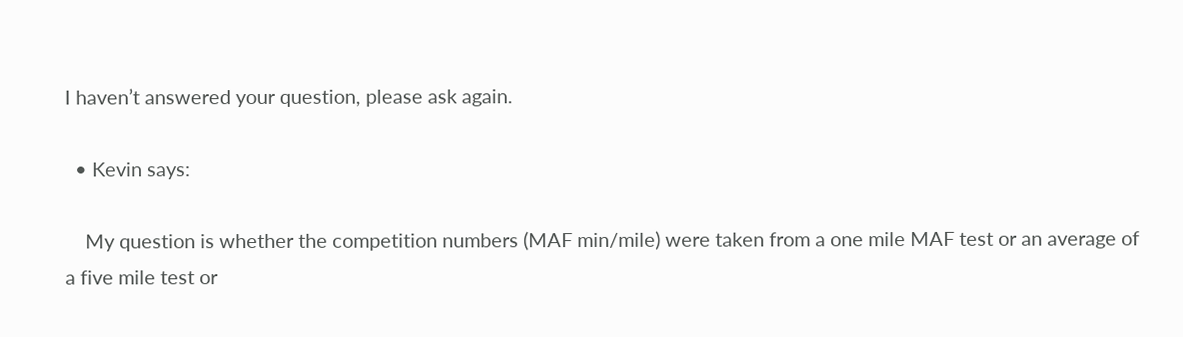I haven’t answered your question, please ask again.

  • Kevin says:

    My question is whether the competition numbers (MAF min/mile) were taken from a one mile MAF test or an average of a five mile test or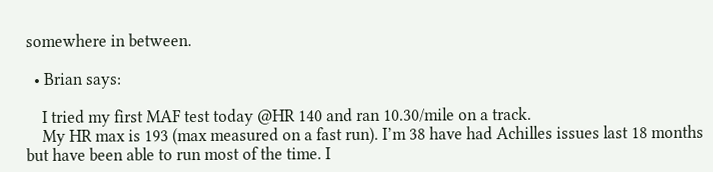somewhere in between.

  • Brian says:

    I tried my first MAF test today @HR 140 and ran 10.30/mile on a track.
    My HR max is 193 (max measured on a fast run). I’m 38 have had Achilles issues last 18 months but have been able to run most of the time. I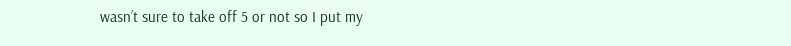wasn’t sure to take off 5 or not so I put my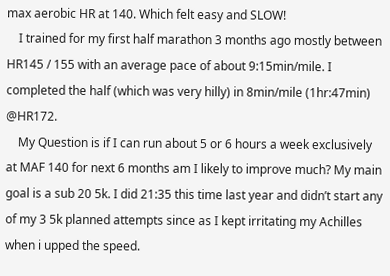max aerobic HR at 140. Which felt easy and SLOW!
    I trained for my first half marathon 3 months ago mostly between HR145 / 155 with an average pace of about 9:15min/mile. I completed the half (which was very hilly) in 8min/mile (1hr:47min) @HR172.
    My Question is if I can run about 5 or 6 hours a week exclusively at MAF 140 for next 6 months am I likely to improve much? My main goal is a sub 20 5k. I did 21:35 this time last year and didn’t start any of my 3 5k planned attempts since as I kept irritating my Achilles when i upped the speed.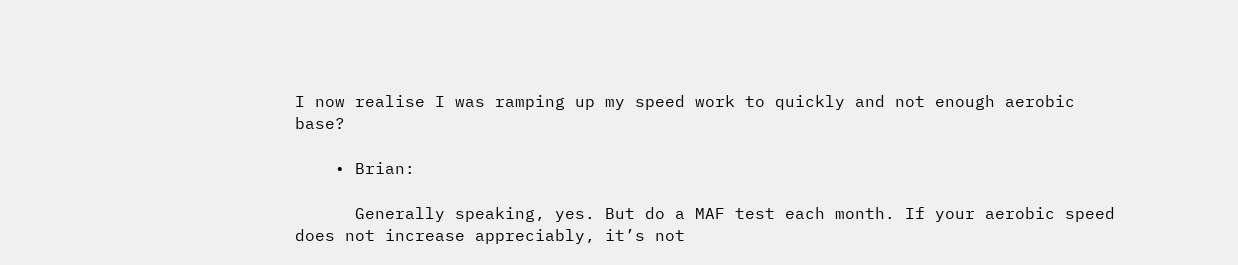I now realise I was ramping up my speed work to quickly and not enough aerobic base?

    • Brian:

      Generally speaking, yes. But do a MAF test each month. If your aerobic speed does not increase appreciably, it’s not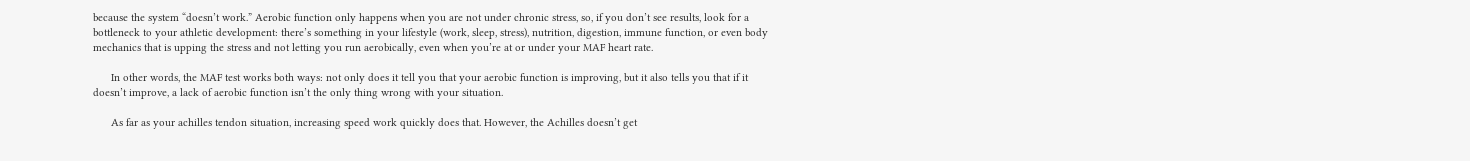because the system “doesn’t work.” Aerobic function only happens when you are not under chronic stress, so, if you don’t see results, look for a bottleneck to your athletic development: there’s something in your lifestyle (work, sleep, stress), nutrition, digestion, immune function, or even body mechanics that is upping the stress and not letting you run aerobically, even when you’re at or under your MAF heart rate.

      In other words, the MAF test works both ways: not only does it tell you that your aerobic function is improving, but it also tells you that if it doesn’t improve, a lack of aerobic function isn’t the only thing wrong with your situation.

      As far as your achilles tendon situation, increasing speed work quickly does that. However, the Achilles doesn’t get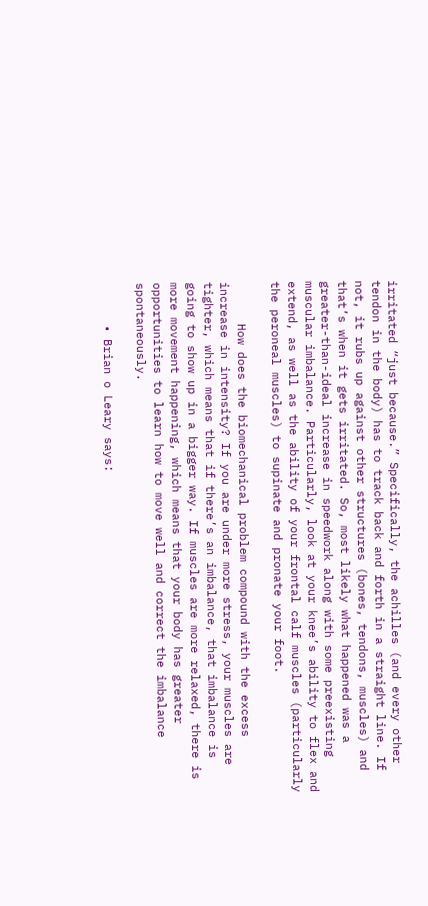irritated “just because.” Specifically, the achilles (and every other tendon in the body) has to track back and forth in a straight line. If not, it rubs up against other structures (bones, tendons, muscles) and that’s when it gets irritated. So, most likely what happened was a greater-than-ideal increase in speedwork along with some preexisting muscular imbalance. Particularly, look at your knee’s ability to flex and extend, as well as the ability of your frontal calf muscles (particularly the peroneal muscles) to supinate and pronate your foot.

      How does the biomechanical problem compound with the excess increase in intensity? If you are under more stress, your muscles are tighter, which means that if there’s an imbalance, that imbalance is going to show up in a bigger way. If muscles are more relaxed, there is more movement happening, which means that your body has greater opportunities to learn how to move well and correct the imbalance spontaneously.

      • Brian o Leary says: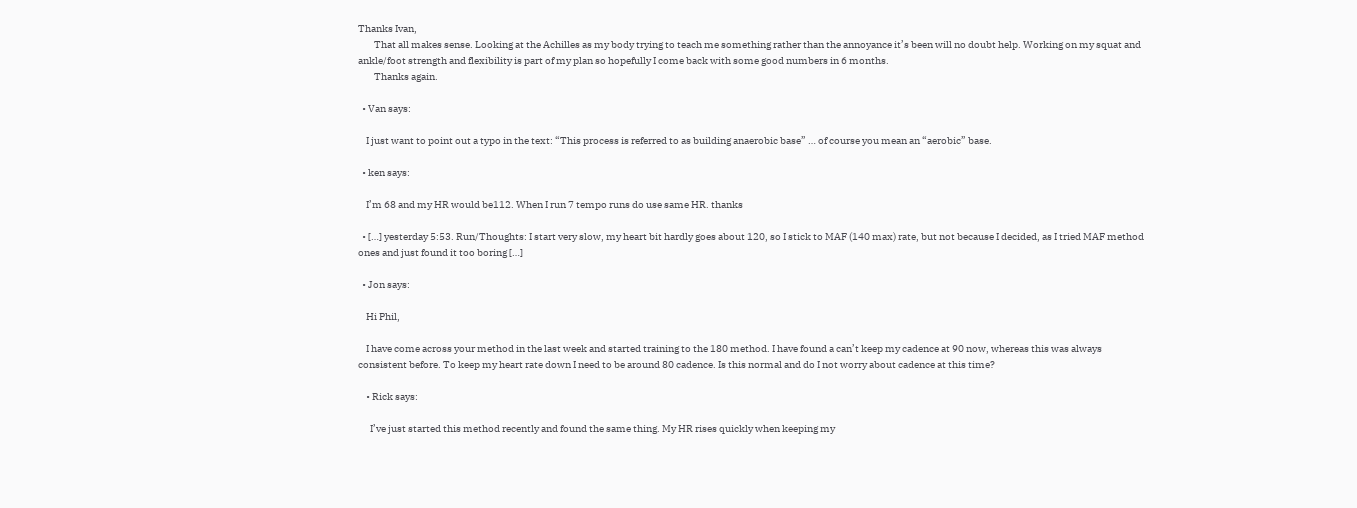Thanks Ivan,
        That all makes sense. Looking at the Achilles as my body trying to teach me something rather than the annoyance it’s been will no doubt help. Working on my squat and ankle/foot strength and flexibility is part of my plan so hopefully I come back with some good numbers in 6 months.
        Thanks again.

  • Van says:

    I just want to point out a typo in the text: “This process is referred to as building anaerobic base” … of course you mean an “aerobic” base.

  • ken says:

    I’m 68 and my HR would be112. When I run 7 tempo runs do use same HR. thanks

  • […] yesterday 5:53. Run/Thoughts: I start very slow, my heart bit hardly goes about 120, so I stick to MAF (140 max) rate, but not because I decided, as I tried MAF method ones and just found it too boring […]

  • Jon says:

    Hi Phil,

    I have come across your method in the last week and started training to the 180 method. I have found a can’t keep my cadence at 90 now, whereas this was always consistent before. To keep my heart rate down I need to be around 80 cadence. Is this normal and do I not worry about cadence at this time?

    • Rick says:

      I’ve just started this method recently and found the same thing. My HR rises quickly when keeping my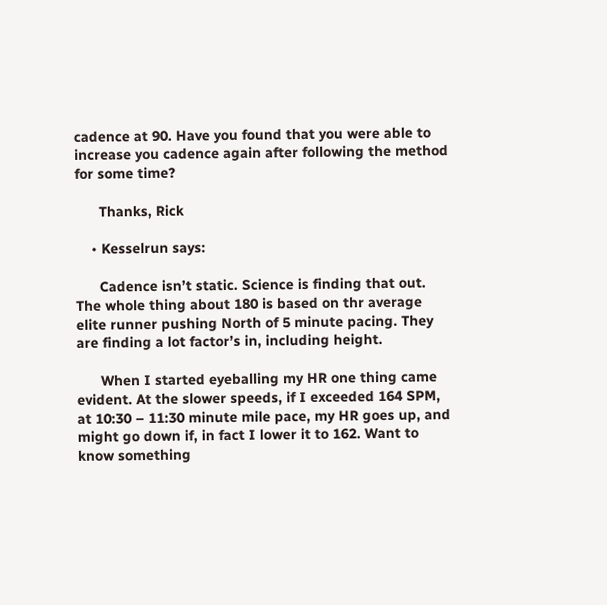cadence at 90. Have you found that you were able to increase you cadence again after following the method for some time?

      Thanks, Rick

    • Kesselrun says:

      Cadence isn’t static. Science is finding that out. The whole thing about 180 is based on thr average elite runner pushing North of 5 minute pacing. They are finding a lot factor’s in, including height.

      When I started eyeballing my HR one thing came evident. At the slower speeds, if I exceeded 164 SPM, at 10:30 – 11:30 minute mile pace, my HR goes up, and might go down if, in fact I lower it to 162. Want to know something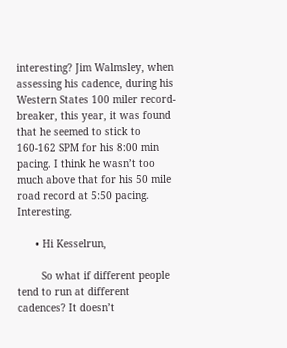interesting? Jim Walmsley, when assessing his cadence, during his Western States 100 miler record-breaker, this year, it was found that he seemed to stick to 160-162 SPM for his 8:00 min pacing. I think he wasn’t too much above that for his 50 mile road record at 5:50 pacing. Interesting.

      • Hi Kesselrun,

        So what if different people tend to run at different cadences? It doesn’t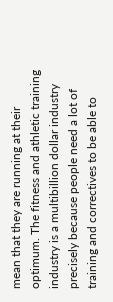mean that they are running at their optimum. The fitness and athletic training industry is a multibillion dollar industry precisely because people need a lot of training and correctives to be able to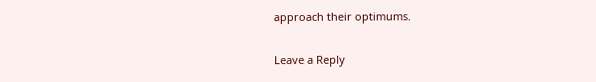approach their optimums.

Leave a Reply